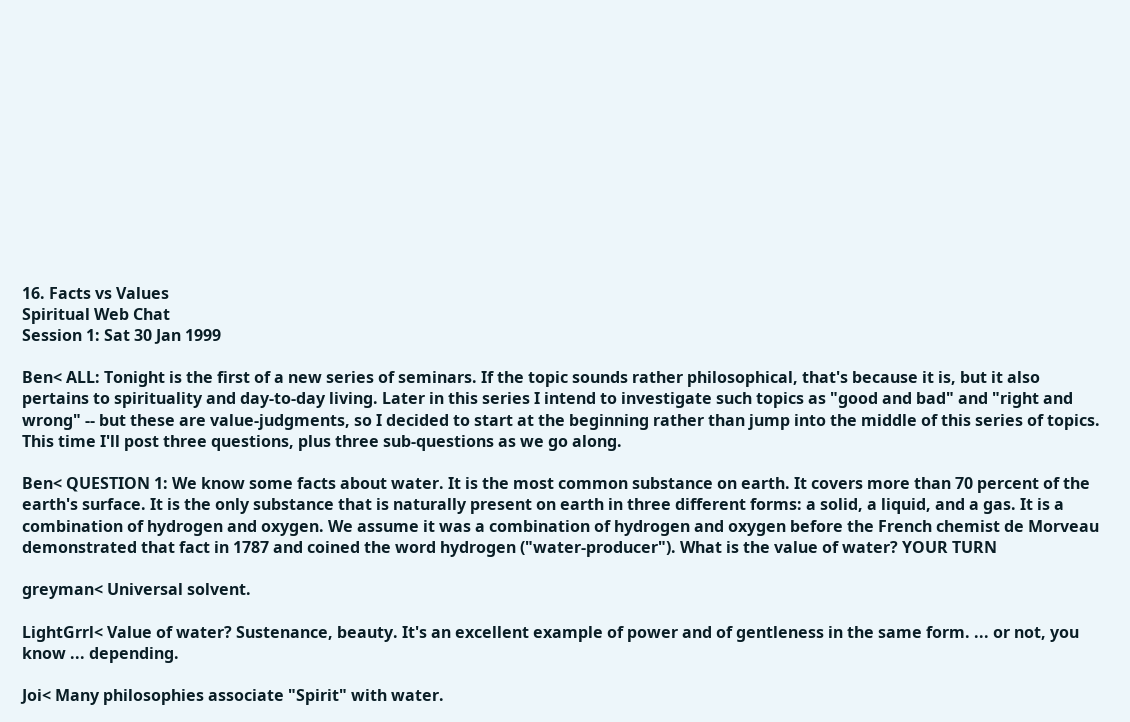16. Facts vs Values
Spiritual Web Chat
Session 1: Sat 30 Jan 1999

Ben< ALL: Tonight is the first of a new series of seminars. If the topic sounds rather philosophical, that's because it is, but it also pertains to spirituality and day-to-day living. Later in this series I intend to investigate such topics as "good and bad" and "right and wrong" -- but these are value-judgments, so I decided to start at the beginning rather than jump into the middle of this series of topics. This time I'll post three questions, plus three sub-questions as we go along.

Ben< QUESTION 1: We know some facts about water. It is the most common substance on earth. It covers more than 70 percent of the earth's surface. It is the only substance that is naturally present on earth in three different forms: a solid, a liquid, and a gas. It is a combination of hydrogen and oxygen. We assume it was a combination of hydrogen and oxygen before the French chemist de Morveau demonstrated that fact in 1787 and coined the word hydrogen ("water-producer"). What is the value of water? YOUR TURN

greyman< Universal solvent.

LightGrrl< Value of water? Sustenance, beauty. It's an excellent example of power and of gentleness in the same form. ... or not, you know ... depending.

Joi< Many philosophies associate "Spirit" with water.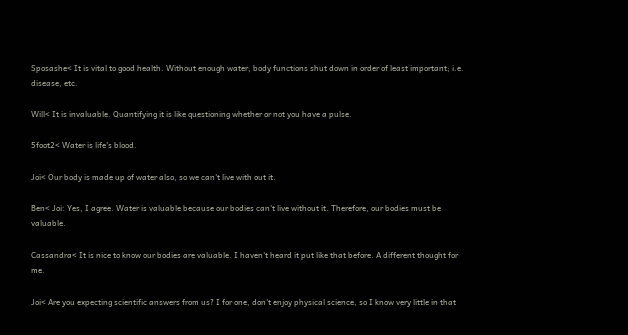Sposashe< It is vital to good health. Without enough water, body functions shut down in order of least important; i.e. disease, etc.

Will< It is invaluable. Quantifying it is like questioning whether or not you have a pulse.

5foot2< Water is life's blood.

Joi< Our body is made up of water also, so we can't live with out it.

Ben< Joi: Yes, I agree. Water is valuable because our bodies can't live without it. Therefore, our bodies must be valuable.

Cassandra< It is nice to know our bodies are valuable. I haven't heard it put like that before. A different thought for me.

Joi< Are you expecting scientific answers from us? I for one, don't enjoy physical science, so I know very little in that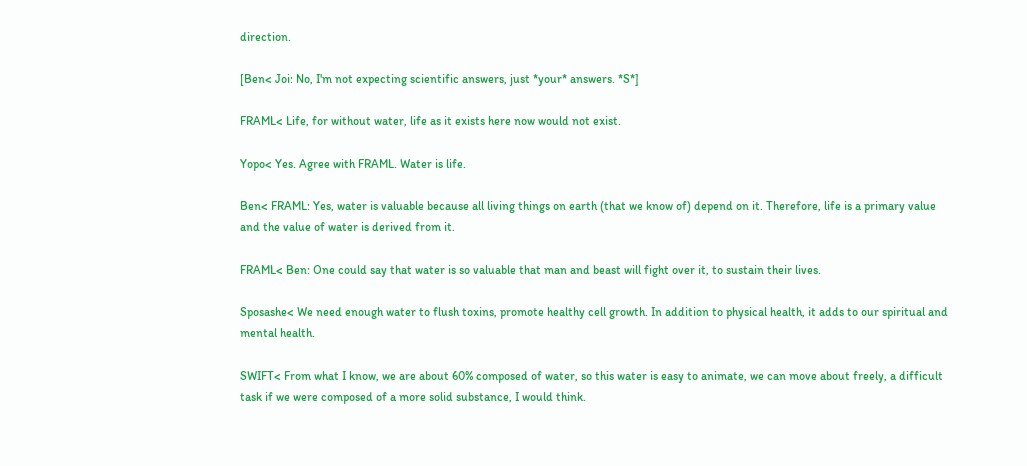direction.

[Ben< Joi: No, I'm not expecting scientific answers, just *your* answers. *S*]

FRAML< Life, for without water, life as it exists here now would not exist.

Yopo< Yes. Agree with FRAML. Water is life.

Ben< FRAML: Yes, water is valuable because all living things on earth (that we know of) depend on it. Therefore, life is a primary value and the value of water is derived from it.

FRAML< Ben: One could say that water is so valuable that man and beast will fight over it, to sustain their lives.

Sposashe< We need enough water to flush toxins, promote healthy cell growth. In addition to physical health, it adds to our spiritual and mental health.

SWIFT< From what I know, we are about 60% composed of water, so this water is easy to animate, we can move about freely, a difficult task if we were composed of a more solid substance, I would think.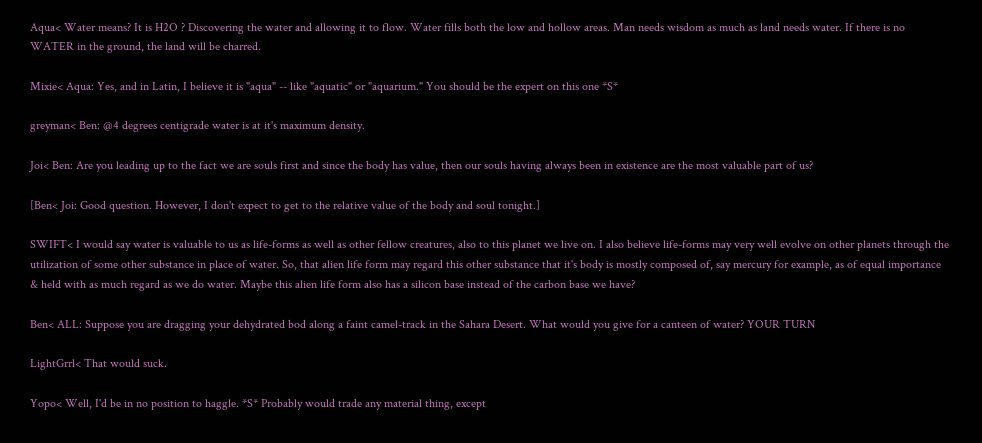Aqua< Water means? It is H2O ? Discovering the water and allowing it to flow. Water fills both the low and hollow areas. Man needs wisdom as much as land needs water. If there is no WATER in the ground, the land will be charred.

Mixie< Aqua: Yes, and in Latin, I believe it is "aqua" -- like "aquatic" or "aquarium." You should be the expert on this one *S*

greyman< Ben: @4 degrees centigrade water is at it's maximum density.

Joi< Ben: Are you leading up to the fact we are souls first and since the body has value, then our souls having always been in existence are the most valuable part of us?

[Ben< Joi: Good question. However, I don't expect to get to the relative value of the body and soul tonight.]

SWIFT< I would say water is valuable to us as life-forms as well as other fellow creatures, also to this planet we live on. I also believe life-forms may very well evolve on other planets through the utilization of some other substance in place of water. So, that alien life form may regard this other substance that it's body is mostly composed of, say mercury for example, as of equal importance & held with as much regard as we do water. Maybe this alien life form also has a silicon base instead of the carbon base we have?

Ben< ALL: Suppose you are dragging your dehydrated bod along a faint camel-track in the Sahara Desert. What would you give for a canteen of water? YOUR TURN

LightGrrl< That would suck.

Yopo< Well, I'd be in no position to haggle. *S* Probably would trade any material thing, except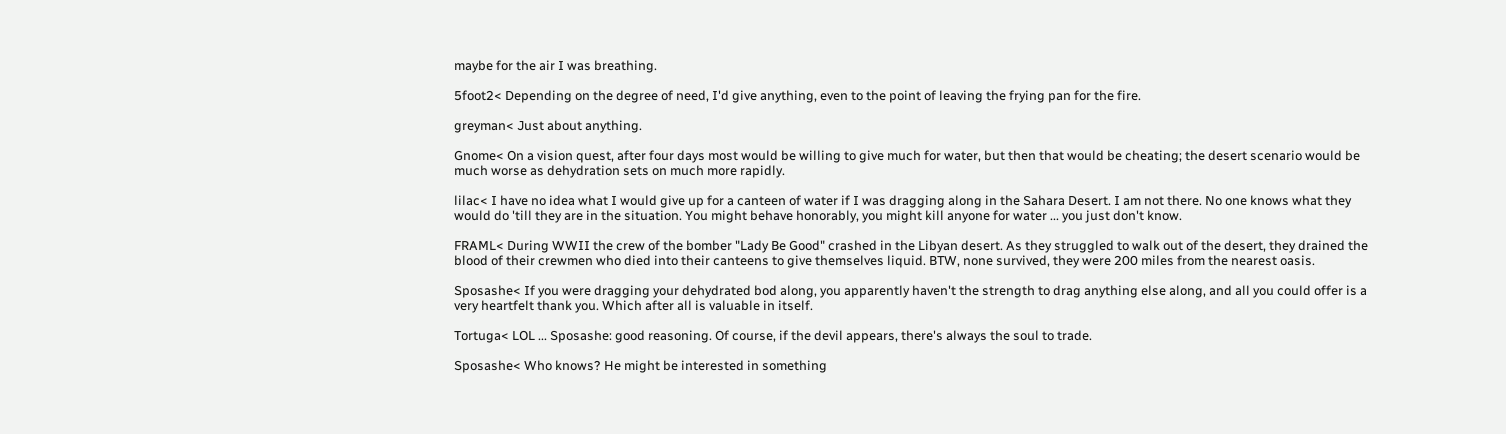maybe for the air I was breathing.

5foot2< Depending on the degree of need, I'd give anything, even to the point of leaving the frying pan for the fire.

greyman< Just about anything.

Gnome< On a vision quest, after four days most would be willing to give much for water, but then that would be cheating; the desert scenario would be much worse as dehydration sets on much more rapidly.

lilac< I have no idea what I would give up for a canteen of water if I was dragging along in the Sahara Desert. I am not there. No one knows what they would do 'till they are in the situation. You might behave honorably, you might kill anyone for water ... you just don't know.

FRAML< During WWII the crew of the bomber "Lady Be Good" crashed in the Libyan desert. As they struggled to walk out of the desert, they drained the blood of their crewmen who died into their canteens to give themselves liquid. BTW, none survived, they were 200 miles from the nearest oasis.

Sposashe< If you were dragging your dehydrated bod along, you apparently haven't the strength to drag anything else along, and all you could offer is a very heartfelt thank you. Which after all is valuable in itself.

Tortuga< LOL ... Sposashe: good reasoning. Of course, if the devil appears, there's always the soul to trade.

Sposashe< Who knows? He might be interested in something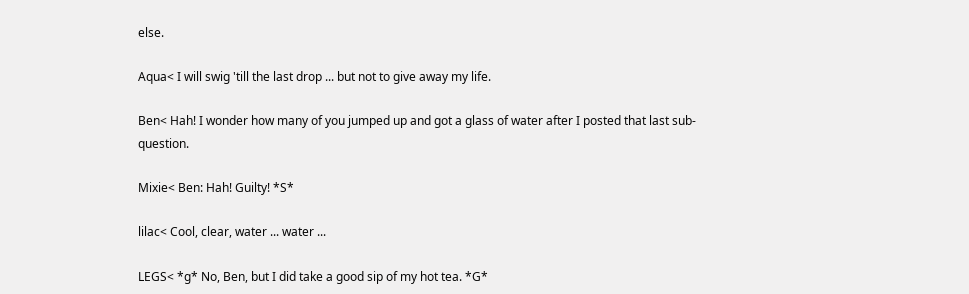else.

Aqua< I will swig 'till the last drop ... but not to give away my life.

Ben< Hah! I wonder how many of you jumped up and got a glass of water after I posted that last sub-question.

Mixie< Ben: Hah! Guilty! *S*

lilac< Cool, clear, water ... water ...

LEGS< *g* No, Ben, but I did take a good sip of my hot tea. *G*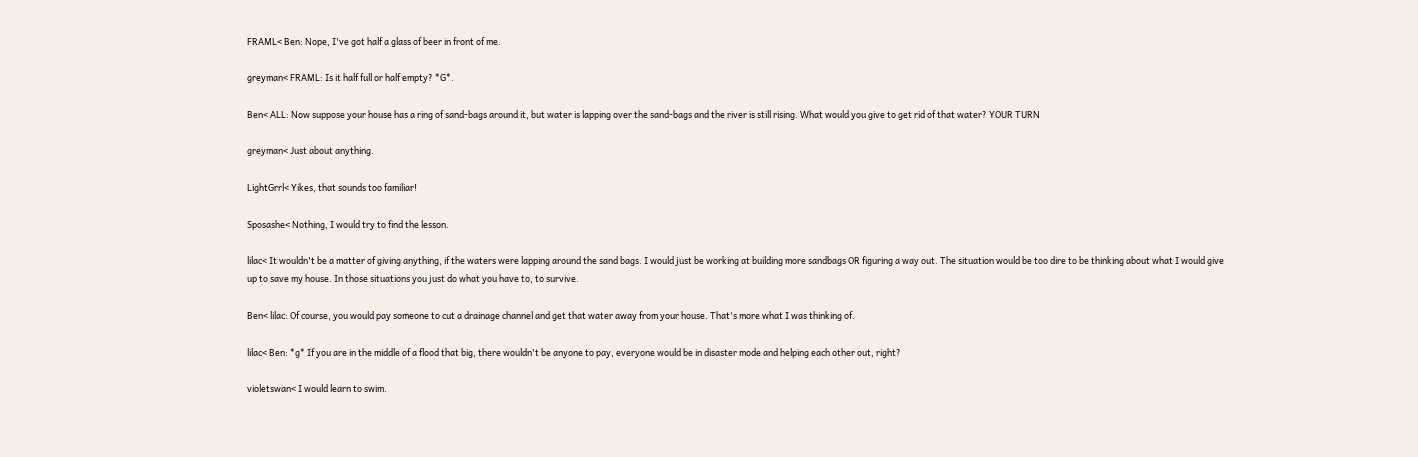FRAML< Ben: Nope, I've got half a glass of beer in front of me.

greyman< FRAML: Is it half full or half empty? *G*.

Ben< ALL: Now suppose your house has a ring of sand-bags around it, but water is lapping over the sand-bags and the river is still rising. What would you give to get rid of that water? YOUR TURN

greyman< Just about anything.

LightGrrl< Yikes, that sounds too familiar!

Sposashe< Nothing, I would try to find the lesson.

lilac< It wouldn't be a matter of giving anything, if the waters were lapping around the sand bags. I would just be working at building more sandbags OR figuring a way out. The situation would be too dire to be thinking about what I would give up to save my house. In those situations you just do what you have to, to survive.

Ben< lilac: Of course, you would pay someone to cut a drainage channel and get that water away from your house. That's more what I was thinking of.

lilac< Ben: *g* If you are in the middle of a flood that big, there wouldn't be anyone to pay, everyone would be in disaster mode and helping each other out, right?

violetswan< I would learn to swim.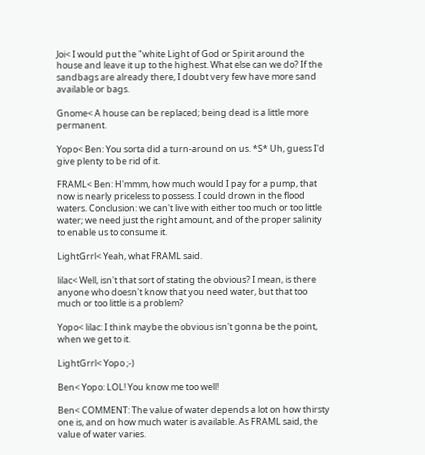Joi< I would put the "white Light of God or Spirit around the house and leave it up to the highest. What else can we do? If the sandbags are already there, I doubt very few have more sand available or bags.

Gnome< A house can be replaced; being dead is a little more permanent.

Yopo< Ben: You sorta did a turn-around on us. *S* Uh, guess I'd give plenty to be rid of it.

FRAML< Ben: H'mmm, how much would I pay for a pump, that now is nearly priceless to possess. I could drown in the flood waters. Conclusion: we can't live with either too much or too little water; we need just the right amount, and of the proper salinity to enable us to consume it.

LightGrrl< Yeah, what FRAML said.

lilac< Well, isn't that sort of stating the obvious? I mean, is there anyone who doesn't know that you need water, but that too much or too little is a problem?

Yopo< lilac: I think maybe the obvious isn't gonna be the point, when we get to it.

LightGrrl< Yopo ;-)

Ben< Yopo: LOL! You know me too well!

Ben< COMMENT: The value of water depends a lot on how thirsty one is, and on how much water is available. As FRAML said, the value of water varies.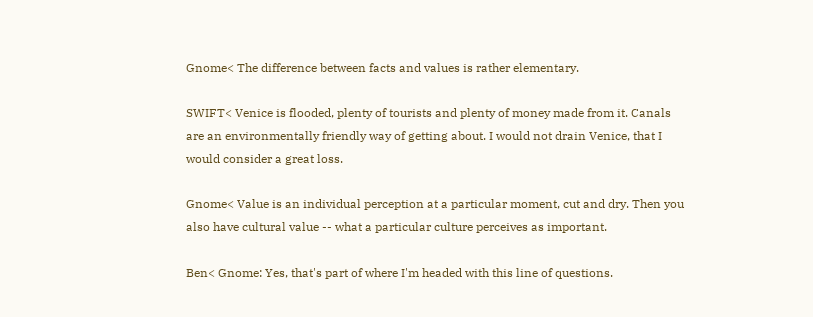Gnome< The difference between facts and values is rather elementary.

SWIFT< Venice is flooded, plenty of tourists and plenty of money made from it. Canals are an environmentally friendly way of getting about. I would not drain Venice, that I would consider a great loss.

Gnome< Value is an individual perception at a particular moment, cut and dry. Then you also have cultural value -- what a particular culture perceives as important.

Ben< Gnome: Yes, that's part of where I'm headed with this line of questions.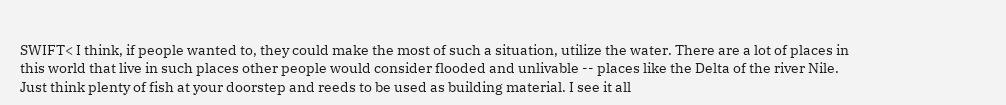SWIFT< I think, if people wanted to, they could make the most of such a situation, utilize the water. There are a lot of places in this world that live in such places other people would consider flooded and unlivable -- places like the Delta of the river Nile. Just think plenty of fish at your doorstep and reeds to be used as building material. I see it all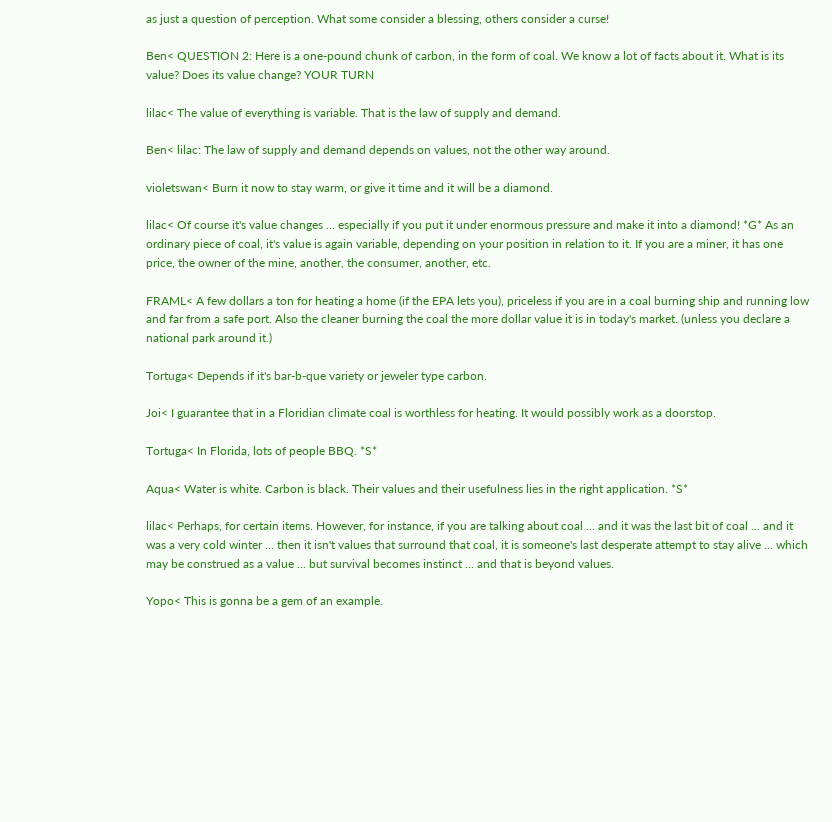as just a question of perception. What some consider a blessing, others consider a curse!

Ben< QUESTION 2: Here is a one-pound chunk of carbon, in the form of coal. We know a lot of facts about it. What is its value? Does its value change? YOUR TURN

lilac< The value of everything is variable. That is the law of supply and demand.

Ben< lilac: The law of supply and demand depends on values, not the other way around.

violetswan< Burn it now to stay warm, or give it time and it will be a diamond.

lilac< Of course it's value changes ... especially if you put it under enormous pressure and make it into a diamond! *G* As an ordinary piece of coal, it's value is again variable, depending on your position in relation to it. If you are a miner, it has one price, the owner of the mine, another, the consumer, another, etc.

FRAML< A few dollars a ton for heating a home (if the EPA lets you), priceless if you are in a coal burning ship and running low and far from a safe port. Also the cleaner burning the coal the more dollar value it is in today's market. (unless you declare a national park around it.)

Tortuga< Depends if it's bar-b-que variety or jeweler type carbon.

Joi< I guarantee that in a Floridian climate coal is worthless for heating. It would possibly work as a doorstop.

Tortuga< In Florida, lots of people BBQ. *S*

Aqua< Water is white. Carbon is black. Their values and their usefulness lies in the right application. *S*

lilac< Perhaps, for certain items. However, for instance, if you are talking about coal ... and it was the last bit of coal ... and it was a very cold winter ... then it isn't values that surround that coal, it is someone's last desperate attempt to stay alive ... which may be construed as a value ... but survival becomes instinct ... and that is beyond values.

Yopo< This is gonna be a gem of an example.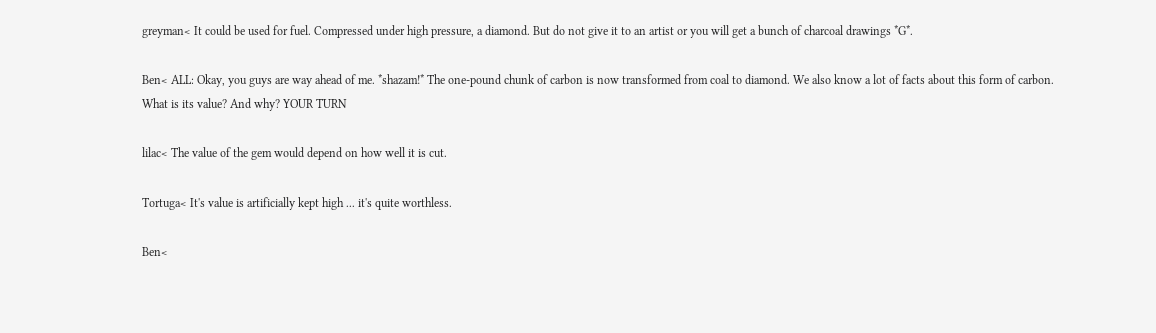greyman< It could be used for fuel. Compressed under high pressure, a diamond. But do not give it to an artist or you will get a bunch of charcoal drawings *G*.

Ben< ALL: Okay, you guys are way ahead of me. *shazam!* The one-pound chunk of carbon is now transformed from coal to diamond. We also know a lot of facts about this form of carbon. What is its value? And why? YOUR TURN

lilac< The value of the gem would depend on how well it is cut.

Tortuga< It's value is artificially kept high ... it's quite worthless.

Ben<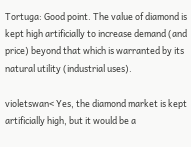Tortuga: Good point. The value of diamond is kept high artificially to increase demand (and price) beyond that which is warranted by its natural utility (industrial uses).

violetswan< Yes, the diamond market is kept artificially high, but it would be a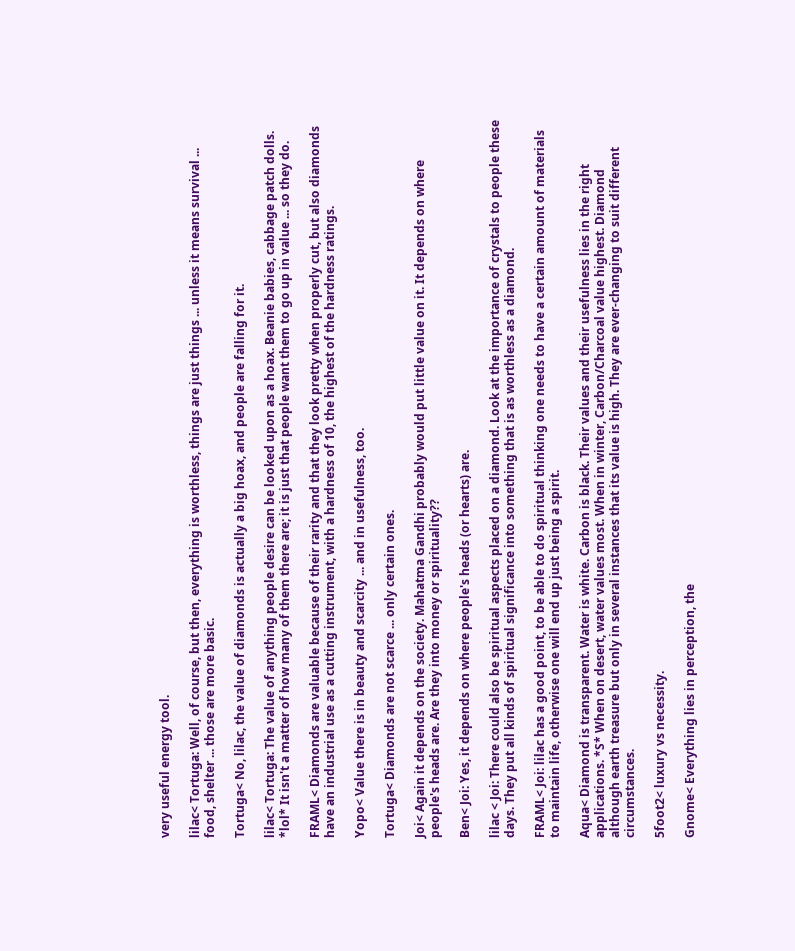very useful energy tool.

lilac< Tortuga: Well, of course, but then, everything is worthless, things are just things ... unless it means survival ... food, shelter ... those are more basic.

Tortuga< No, lilac, the value of diamonds is actually a big hoax, and people are falling for it.

lilac< Tortuga: The value of anything people desire can be looked upon as a hoax. Beanie babies, cabbage patch dolls. *lol* It isn't a matter of how many of them there are; it is just that people want them to go up in value ... so they do.

FRAML< Diamonds are valuable because of their rarity and that they look pretty when properly cut, but also diamonds have an industrial use as a cutting instrument, with a hardness of 10, the highest of the hardness ratings.

Yopo< Value there is in beauty and scarcity ... and in usefulness, too.

Tortuga< Diamonds are not scarce ... only certain ones.

Joi< Again it depends on the society. Mahatma Gandhi probably would put little value on it. It depends on where people's heads are. Are they into money or spirituality??

Ben< Joi: Yes, it depends on where people's heads (or hearts) are.

lilac < Joi: There could also be spiritual aspects placed on a diamond. Look at the importance of crystals to people these days. They put all kinds of spiritual significance into something that is as worthless as a diamond.

FRAML< Joi: lilac has a good point, to be able to do spiritual thinking one needs to have a certain amount of materials to maintain life, otherwise one will end up just being a spirit.

Aqua< Diamond is transparent. Water is white. Carbon is black. Their values and their usefulness lies in the right applications. *S* When on desert, water values most. When in winter, Carbon/Charcoal value highest. Diamond although earth treasure but only in several instances that its value is high. They are ever-changing to suit different circumstances.

5foot2< luxury vs necessity.

Gnome< Everything lies in perception, the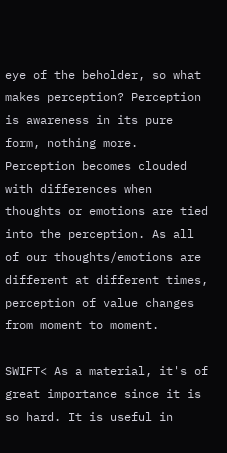eye of the beholder, so what makes perception? Perception is awareness in its pure form, nothing more. Perception becomes clouded with differences when thoughts or emotions are tied into the perception. As all of our thoughts/emotions are different at different times, perception of value changes from moment to moment.

SWIFT< As a material, it's of great importance since it is so hard. It is useful in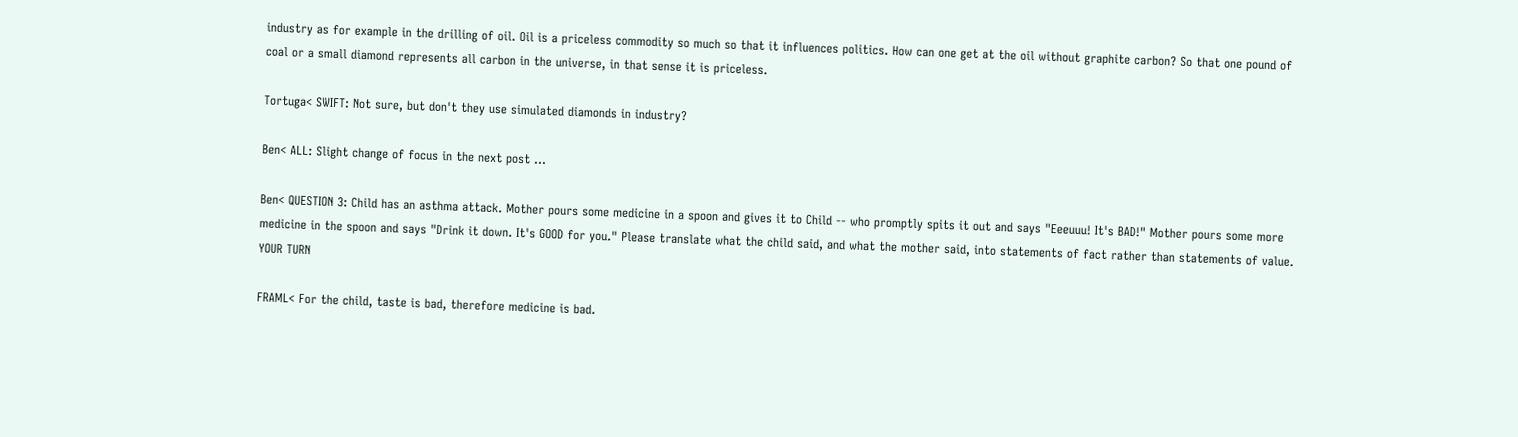industry as for example in the drilling of oil. Oil is a priceless commodity so much so that it influences politics. How can one get at the oil without graphite carbon? So that one pound of coal or a small diamond represents all carbon in the universe, in that sense it is priceless.

Tortuga< SWIFT: Not sure, but don't they use simulated diamonds in industry?

Ben< ALL: Slight change of focus in the next post ...

Ben< QUESTION 3: Child has an asthma attack. Mother pours some medicine in a spoon and gives it to Child -- who promptly spits it out and says "Eeeuuu! It's BAD!" Mother pours some more medicine in the spoon and says "Drink it down. It's GOOD for you." Please translate what the child said, and what the mother said, into statements of fact rather than statements of value. YOUR TURN

FRAML< For the child, taste is bad, therefore medicine is bad.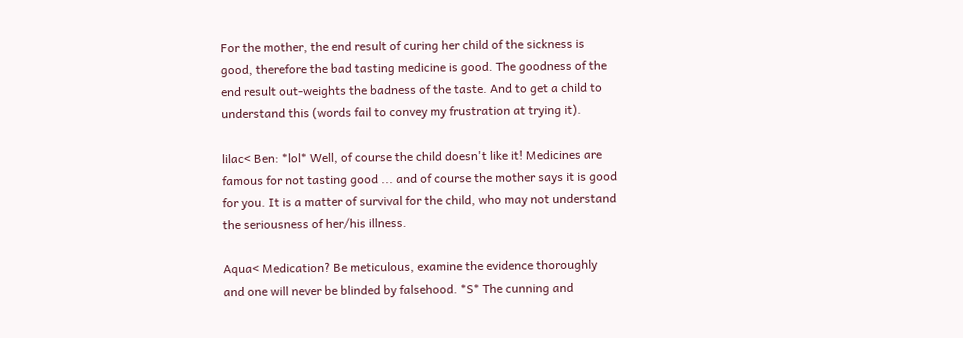For the mother, the end result of curing her child of the sickness is good, therefore the bad tasting medicine is good. The goodness of the end result out-weights the badness of the taste. And to get a child to understand this (words fail to convey my frustration at trying it).

lilac< Ben: *lol* Well, of course the child doesn't like it! Medicines are famous for not tasting good ... and of course the mother says it is good for you. It is a matter of survival for the child, who may not understand the seriousness of her/his illness.

Aqua< Medication? Be meticulous, examine the evidence thoroughly and one will never be blinded by falsehood. *S* The cunning and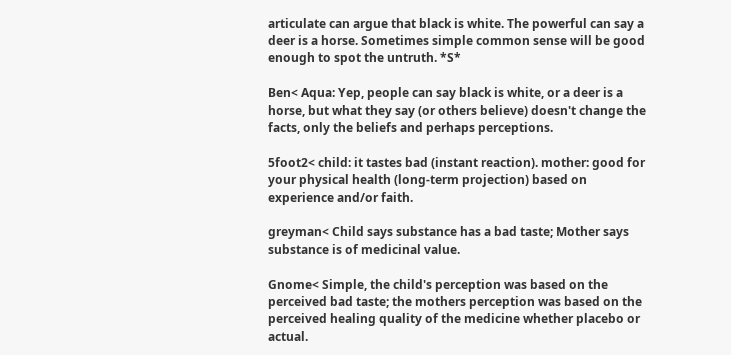articulate can argue that black is white. The powerful can say a deer is a horse. Sometimes simple common sense will be good enough to spot the untruth. *S*

Ben< Aqua: Yep, people can say black is white, or a deer is a horse, but what they say (or others believe) doesn't change the facts, only the beliefs and perhaps perceptions.

5foot2< child: it tastes bad (instant reaction). mother: good for your physical health (long-term projection) based on experience and/or faith.

greyman< Child says substance has a bad taste; Mother says substance is of medicinal value.

Gnome< Simple, the child's perception was based on the perceived bad taste; the mothers perception was based on the perceived healing quality of the medicine whether placebo or actual.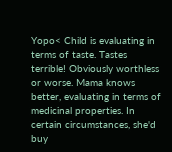Yopo< Child is evaluating in terms of taste. Tastes terrible! Obviously worthless or worse. Mama knows better, evaluating in terms of medicinal properties. In certain circumstances, she'd buy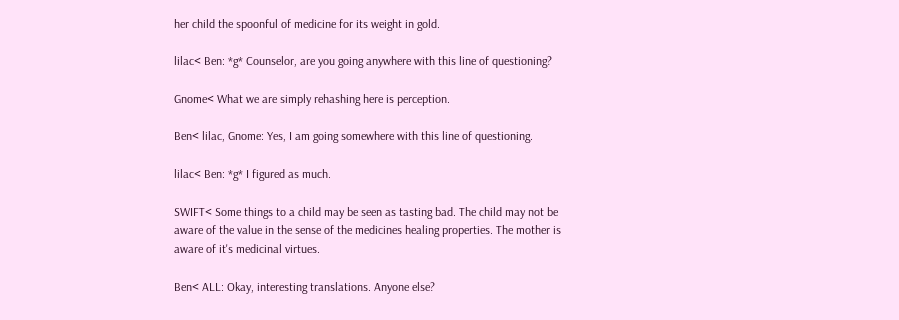her child the spoonful of medicine for its weight in gold.

lilac< Ben: *g* Counselor, are you going anywhere with this line of questioning?

Gnome< What we are simply rehashing here is perception.

Ben< lilac, Gnome: Yes, I am going somewhere with this line of questioning.

lilac< Ben: *g* I figured as much.

SWIFT< Some things to a child may be seen as tasting bad. The child may not be aware of the value in the sense of the medicines healing properties. The mother is aware of it's medicinal virtues.

Ben< ALL: Okay, interesting translations. Anyone else?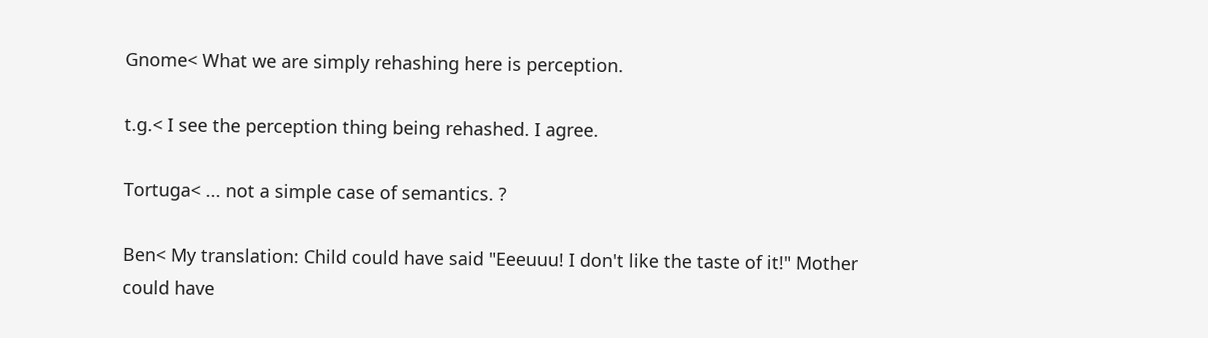Gnome< What we are simply rehashing here is perception.

t.g.< I see the perception thing being rehashed. I agree.

Tortuga< ... not a simple case of semantics. ?

Ben< My translation: Child could have said "Eeeuuu! I don't like the taste of it!" Mother could have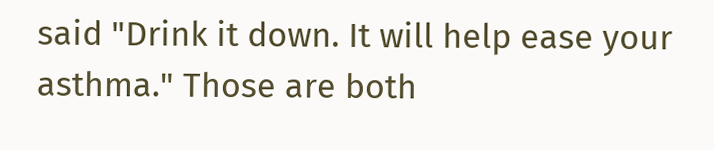said "Drink it down. It will help ease your asthma." Those are both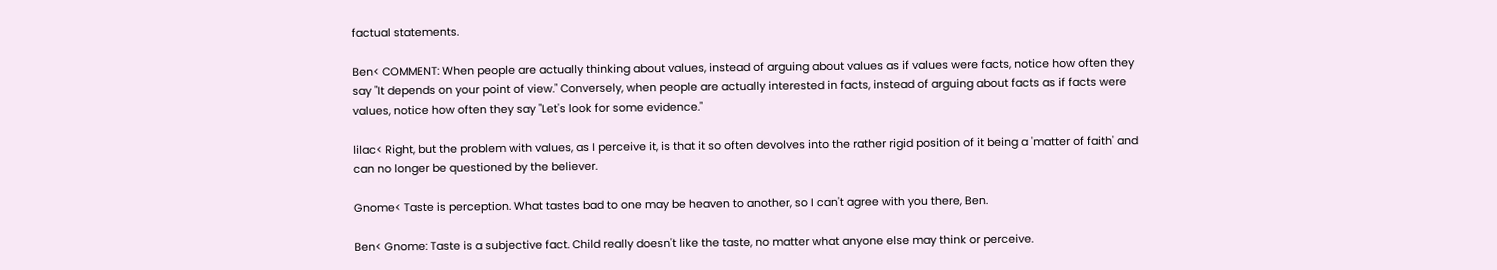factual statements.

Ben< COMMENT: When people are actually thinking about values, instead of arguing about values as if values were facts, notice how often they say "It depends on your point of view." Conversely, when people are actually interested in facts, instead of arguing about facts as if facts were values, notice how often they say "Let's look for some evidence."

lilac< Right, but the problem with values, as I perceive it, is that it so often devolves into the rather rigid position of it being a 'matter of faith' and can no longer be questioned by the believer.

Gnome< Taste is perception. What tastes bad to one may be heaven to another, so I can't agree with you there, Ben.

Ben< Gnome: Taste is a subjective fact. Child really doesn't like the taste, no matter what anyone else may think or perceive.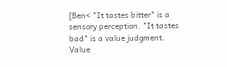[Ben< "It tastes bitter" is a sensory perception. "It tastes bad" is a value judgment. Value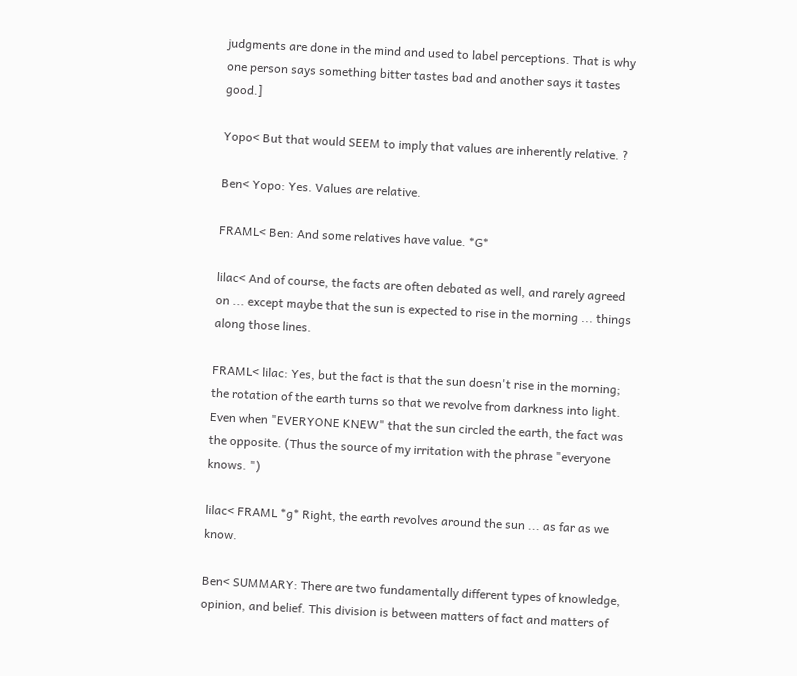judgments are done in the mind and used to label perceptions. That is why one person says something bitter tastes bad and another says it tastes good.]

Yopo< But that would SEEM to imply that values are inherently relative. ?

Ben< Yopo: Yes. Values are relative.

FRAML< Ben: And some relatives have value. *G*

lilac< And of course, the facts are often debated as well, and rarely agreed on ... except maybe that the sun is expected to rise in the morning ... things along those lines.

FRAML< lilac: Yes, but the fact is that the sun doesn't rise in the morning; the rotation of the earth turns so that we revolve from darkness into light. Even when "EVERYONE KNEW" that the sun circled the earth, the fact was the opposite. (Thus the source of my irritation with the phrase "everyone knows. ")

lilac< FRAML *g* Right, the earth revolves around the sun ... as far as we know.

Ben< SUMMARY: There are two fundamentally different types of knowledge, opinion, and belief. This division is between matters of fact and matters of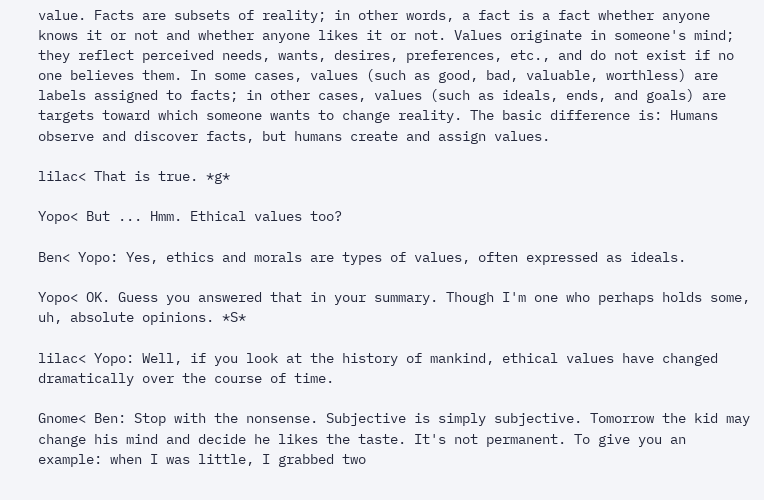value. Facts are subsets of reality; in other words, a fact is a fact whether anyone knows it or not and whether anyone likes it or not. Values originate in someone's mind; they reflect perceived needs, wants, desires, preferences, etc., and do not exist if no one believes them. In some cases, values (such as good, bad, valuable, worthless) are labels assigned to facts; in other cases, values (such as ideals, ends, and goals) are targets toward which someone wants to change reality. The basic difference is: Humans observe and discover facts, but humans create and assign values.

lilac< That is true. *g*

Yopo< But ... Hmm. Ethical values too?

Ben< Yopo: Yes, ethics and morals are types of values, often expressed as ideals.

Yopo< OK. Guess you answered that in your summary. Though I'm one who perhaps holds some, uh, absolute opinions. *S*

lilac< Yopo: Well, if you look at the history of mankind, ethical values have changed dramatically over the course of time.

Gnome< Ben: Stop with the nonsense. Subjective is simply subjective. Tomorrow the kid may change his mind and decide he likes the taste. It's not permanent. To give you an example: when I was little, I grabbed two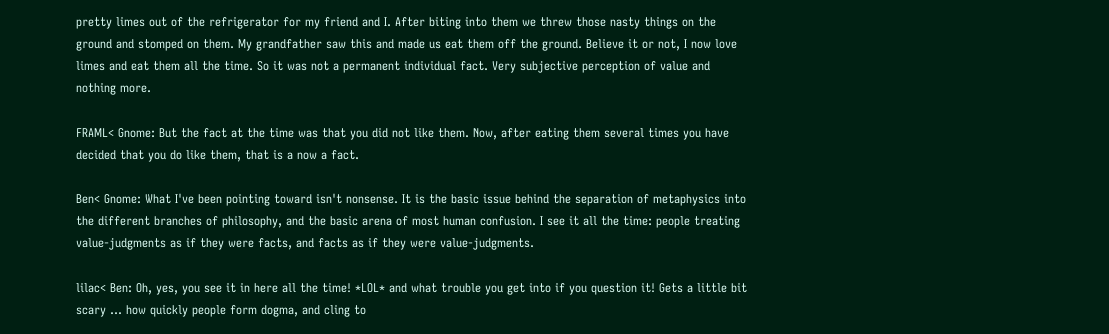pretty limes out of the refrigerator for my friend and I. After biting into them we threw those nasty things on the ground and stomped on them. My grandfather saw this and made us eat them off the ground. Believe it or not, I now love limes and eat them all the time. So it was not a permanent individual fact. Very subjective perception of value and nothing more.

FRAML< Gnome: But the fact at the time was that you did not like them. Now, after eating them several times you have decided that you do like them, that is a now a fact.

Ben< Gnome: What I've been pointing toward isn't nonsense. It is the basic issue behind the separation of metaphysics into the different branches of philosophy, and the basic arena of most human confusion. I see it all the time: people treating value-judgments as if they were facts, and facts as if they were value-judgments.

lilac< Ben: Oh, yes, you see it in here all the time! *LOL* and what trouble you get into if you question it! Gets a little bit scary ... how quickly people form dogma, and cling to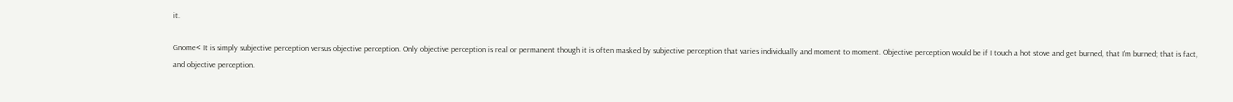it.

Gnome< It is simply subjective perception versus objective perception. Only objective perception is real or permanent though it is often masked by subjective perception that varies individually and moment to moment. Objective perception would be if I touch a hot stove and get burned, that I'm burned; that is fact, and objective perception.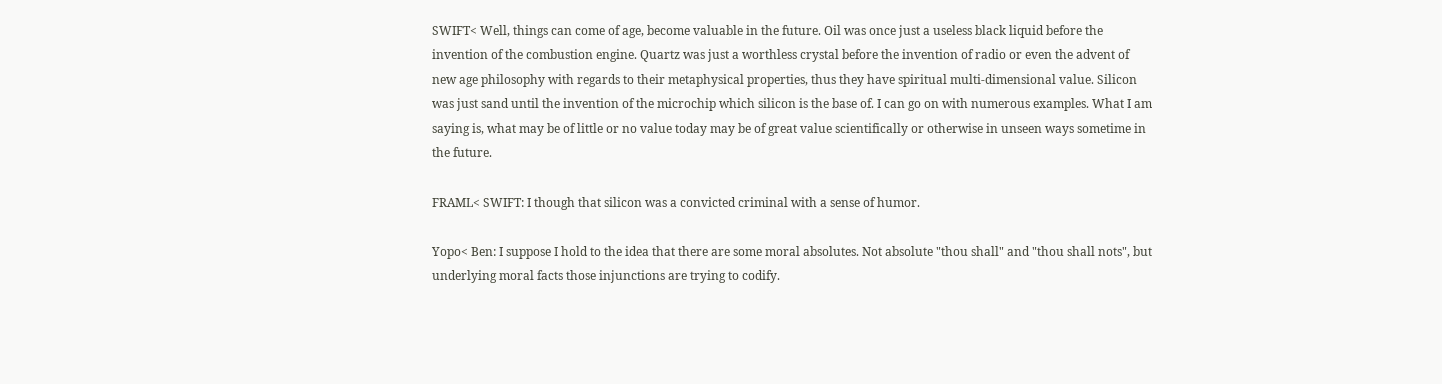SWIFT< Well, things can come of age, become valuable in the future. Oil was once just a useless black liquid before the invention of the combustion engine. Quartz was just a worthless crystal before the invention of radio or even the advent of new age philosophy with regards to their metaphysical properties, thus they have spiritual multi-dimensional value. Silicon was just sand until the invention of the microchip which silicon is the base of. I can go on with numerous examples. What I am saying is, what may be of little or no value today may be of great value scientifically or otherwise in unseen ways sometime in the future.

FRAML< SWIFT: I though that silicon was a convicted criminal with a sense of humor.

Yopo< Ben: I suppose I hold to the idea that there are some moral absolutes. Not absolute "thou shall" and "thou shall nots", but underlying moral facts those injunctions are trying to codify.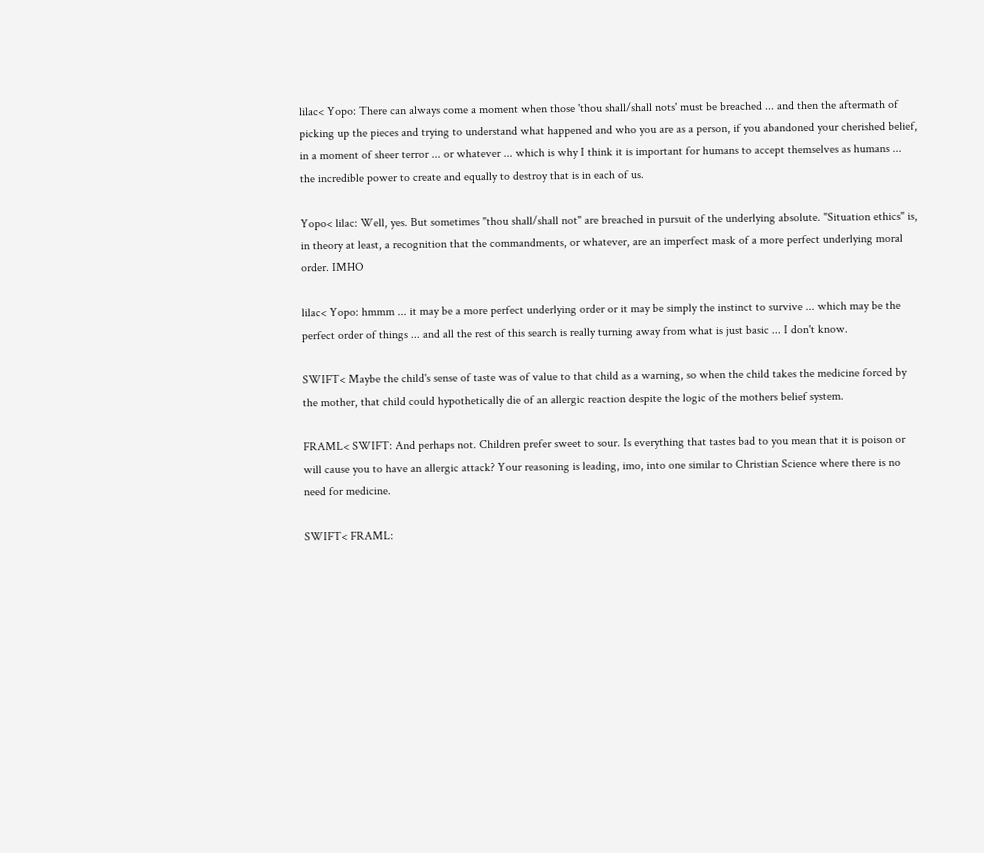lilac< Yopo: There can always come a moment when those 'thou shall/shall nots' must be breached ... and then the aftermath of picking up the pieces and trying to understand what happened and who you are as a person, if you abandoned your cherished belief, in a moment of sheer terror ... or whatever ... which is why I think it is important for humans to accept themselves as humans ... the incredible power to create and equally to destroy that is in each of us.

Yopo< lilac: Well, yes. But sometimes "thou shall/shall not" are breached in pursuit of the underlying absolute. "Situation ethics" is, in theory at least, a recognition that the commandments, or whatever, are an imperfect mask of a more perfect underlying moral order. IMHO

lilac< Yopo: hmmm ... it may be a more perfect underlying order or it may be simply the instinct to survive ... which may be the perfect order of things ... and all the rest of this search is really turning away from what is just basic ... I don't know.

SWIFT< Maybe the child's sense of taste was of value to that child as a warning, so when the child takes the medicine forced by the mother, that child could hypothetically die of an allergic reaction despite the logic of the mothers belief system.

FRAML< SWIFT: And perhaps not. Children prefer sweet to sour. Is everything that tastes bad to you mean that it is poison or will cause you to have an allergic attack? Your reasoning is leading, imo, into one similar to Christian Science where there is no need for medicine.

SWIFT< FRAML: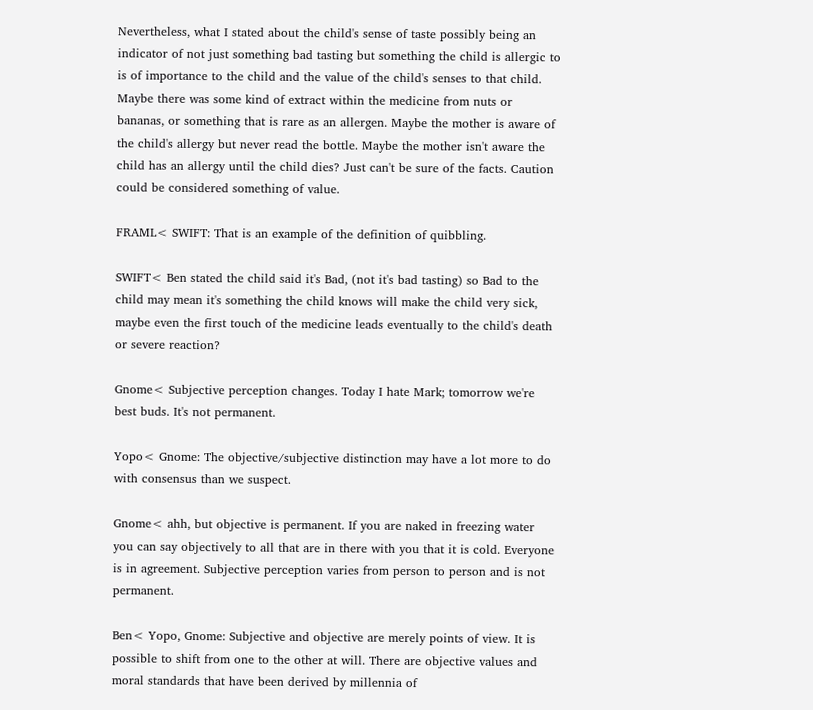Nevertheless, what I stated about the child's sense of taste possibly being an indicator of not just something bad tasting but something the child is allergic to is of importance to the child and the value of the child's senses to that child. Maybe there was some kind of extract within the medicine from nuts or bananas, or something that is rare as an allergen. Maybe the mother is aware of the child's allergy but never read the bottle. Maybe the mother isn't aware the child has an allergy until the child dies? Just can't be sure of the facts. Caution could be considered something of value.

FRAML< SWIFT: That is an example of the definition of quibbling.

SWIFT< Ben stated the child said it's Bad, (not it's bad tasting) so Bad to the child may mean it's something the child knows will make the child very sick, maybe even the first touch of the medicine leads eventually to the child's death or severe reaction?

Gnome< Subjective perception changes. Today I hate Mark; tomorrow we're best buds. It's not permanent.

Yopo< Gnome: The objective/subjective distinction may have a lot more to do with consensus than we suspect.

Gnome< ahh, but objective is permanent. If you are naked in freezing water you can say objectively to all that are in there with you that it is cold. Everyone is in agreement. Subjective perception varies from person to person and is not permanent.

Ben< Yopo, Gnome: Subjective and objective are merely points of view. It is possible to shift from one to the other at will. There are objective values and moral standards that have been derived by millennia of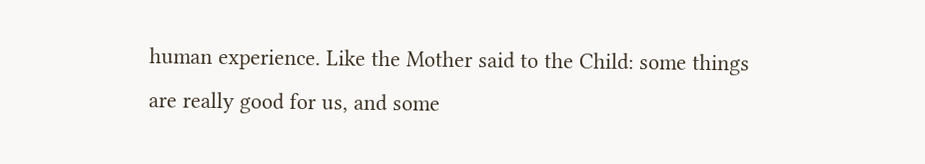human experience. Like the Mother said to the Child: some things are really good for us, and some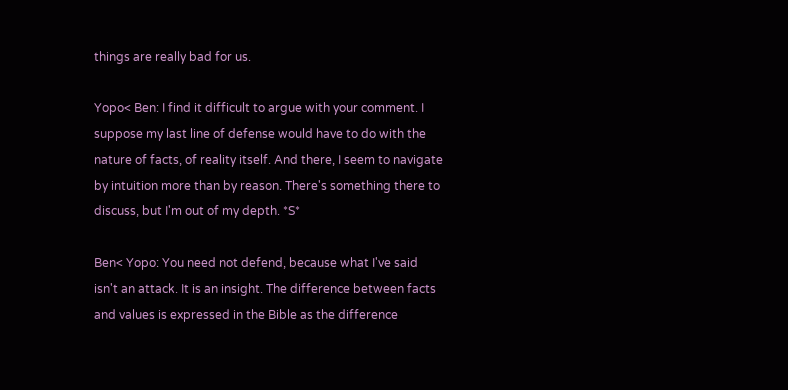things are really bad for us.

Yopo< Ben: I find it difficult to argue with your comment. I suppose my last line of defense would have to do with the nature of facts, of reality itself. And there, I seem to navigate by intuition more than by reason. There's something there to discuss, but I'm out of my depth. *S*

Ben< Yopo: You need not defend, because what I've said isn't an attack. It is an insight. The difference between facts and values is expressed in the Bible as the difference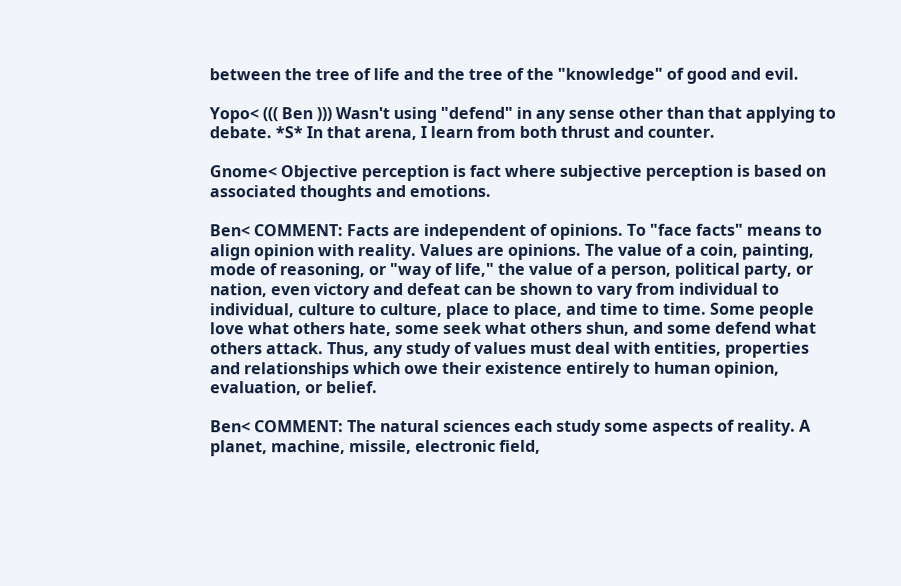between the tree of life and the tree of the "knowledge" of good and evil.

Yopo< ((( Ben ))) Wasn't using "defend" in any sense other than that applying to debate. *S* In that arena, I learn from both thrust and counter.

Gnome< Objective perception is fact where subjective perception is based on associated thoughts and emotions.

Ben< COMMENT: Facts are independent of opinions. To "face facts" means to align opinion with reality. Values are opinions. The value of a coin, painting, mode of reasoning, or "way of life," the value of a person, political party, or nation, even victory and defeat can be shown to vary from individual to individual, culture to culture, place to place, and time to time. Some people love what others hate, some seek what others shun, and some defend what others attack. Thus, any study of values must deal with entities, properties and relationships which owe their existence entirely to human opinion, evaluation, or belief.

Ben< COMMENT: The natural sciences each study some aspects of reality. A planet, machine, missile, electronic field,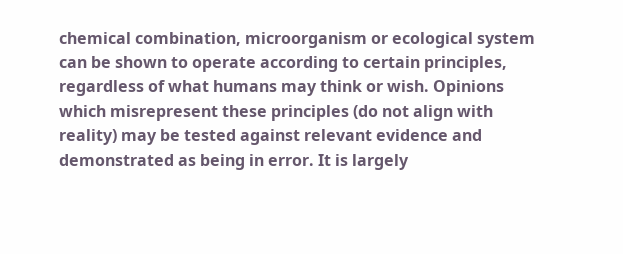chemical combination, microorganism or ecological system can be shown to operate according to certain principles, regardless of what humans may think or wish. Opinions which misrepresent these principles (do not align with reality) may be tested against relevant evidence and demonstrated as being in error. It is largely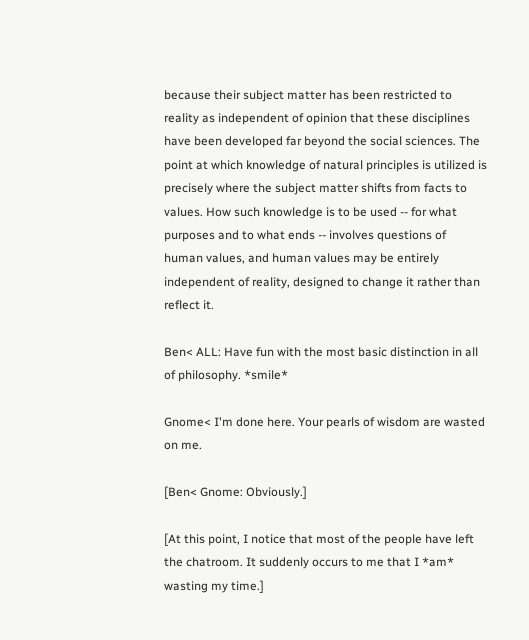because their subject matter has been restricted to reality as independent of opinion that these disciplines have been developed far beyond the social sciences. The point at which knowledge of natural principles is utilized is precisely where the subject matter shifts from facts to values. How such knowledge is to be used -- for what purposes and to what ends -- involves questions of human values, and human values may be entirely independent of reality, designed to change it rather than reflect it.

Ben< ALL: Have fun with the most basic distinction in all of philosophy. *smile*

Gnome< I'm done here. Your pearls of wisdom are wasted on me.

[Ben< Gnome: Obviously.]

[At this point, I notice that most of the people have left the chatroom. It suddenly occurs to me that I *am* wasting my time.]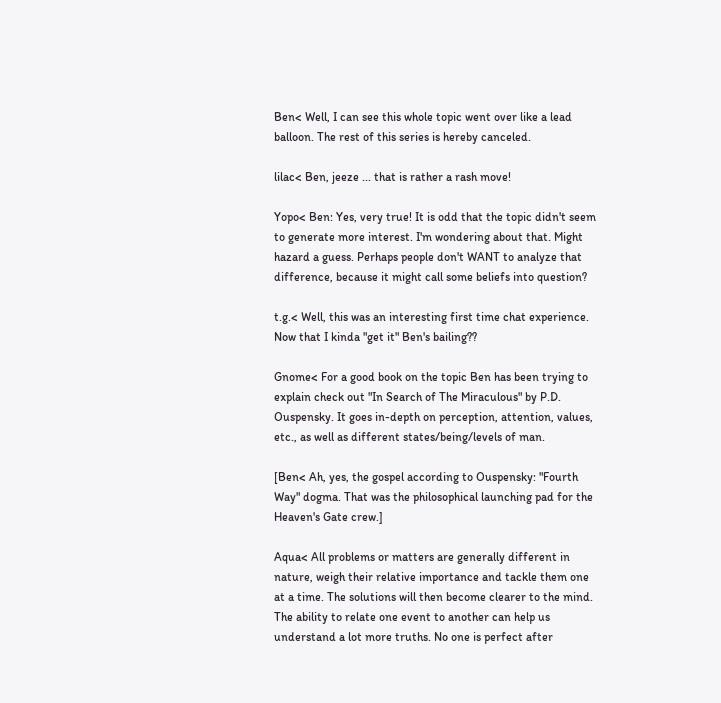Ben< Well, I can see this whole topic went over like a lead balloon. The rest of this series is hereby canceled.

lilac< Ben, jeeze ... that is rather a rash move!

Yopo< Ben: Yes, very true! It is odd that the topic didn't seem to generate more interest. I'm wondering about that. Might hazard a guess. Perhaps people don't WANT to analyze that difference, because it might call some beliefs into question?

t.g.< Well, this was an interesting first time chat experience. Now that I kinda "get it" Ben's bailing??

Gnome< For a good book on the topic Ben has been trying to explain check out "In Search of The Miraculous" by P.D. Ouspensky. It goes in-depth on perception, attention, values, etc., as well as different states/being/levels of man.

[Ben< Ah, yes, the gospel according to Ouspensky: "Fourth Way" dogma. That was the philosophical launching pad for the Heaven's Gate crew.]

Aqua< All problems or matters are generally different in nature, weigh their relative importance and tackle them one at a time. The solutions will then become clearer to the mind. The ability to relate one event to another can help us understand a lot more truths. No one is perfect after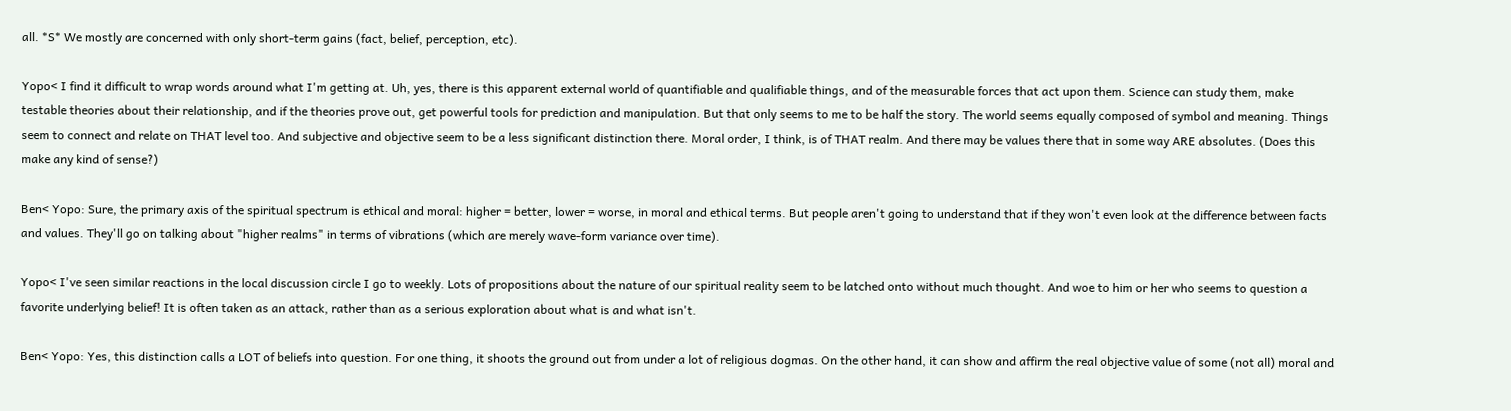all. *S* We mostly are concerned with only short-term gains (fact, belief, perception, etc).

Yopo< I find it difficult to wrap words around what I'm getting at. Uh, yes, there is this apparent external world of quantifiable and qualifiable things, and of the measurable forces that act upon them. Science can study them, make testable theories about their relationship, and if the theories prove out, get powerful tools for prediction and manipulation. But that only seems to me to be half the story. The world seems equally composed of symbol and meaning. Things seem to connect and relate on THAT level too. And subjective and objective seem to be a less significant distinction there. Moral order, I think, is of THAT realm. And there may be values there that in some way ARE absolutes. (Does this make any kind of sense?)

Ben< Yopo: Sure, the primary axis of the spiritual spectrum is ethical and moral: higher = better, lower = worse, in moral and ethical terms. But people aren't going to understand that if they won't even look at the difference between facts and values. They'll go on talking about "higher realms" in terms of vibrations (which are merely wave-form variance over time).

Yopo< I've seen similar reactions in the local discussion circle I go to weekly. Lots of propositions about the nature of our spiritual reality seem to be latched onto without much thought. And woe to him or her who seems to question a favorite underlying belief! It is often taken as an attack, rather than as a serious exploration about what is and what isn't.

Ben< Yopo: Yes, this distinction calls a LOT of beliefs into question. For one thing, it shoots the ground out from under a lot of religious dogmas. On the other hand, it can show and affirm the real objective value of some (not all) moral and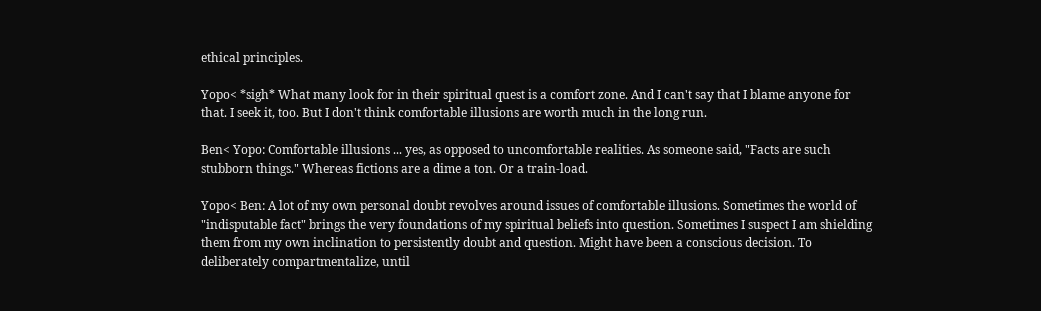ethical principles.

Yopo< *sigh* What many look for in their spiritual quest is a comfort zone. And I can't say that I blame anyone for that. I seek it, too. But I don't think comfortable illusions are worth much in the long run.

Ben< Yopo: Comfortable illusions ... yes, as opposed to uncomfortable realities. As someone said, "Facts are such stubborn things." Whereas fictions are a dime a ton. Or a train-load.

Yopo< Ben: A lot of my own personal doubt revolves around issues of comfortable illusions. Sometimes the world of "indisputable fact" brings the very foundations of my spiritual beliefs into question. Sometimes I suspect I am shielding them from my own inclination to persistently doubt and question. Might have been a conscious decision. To deliberately compartmentalize, until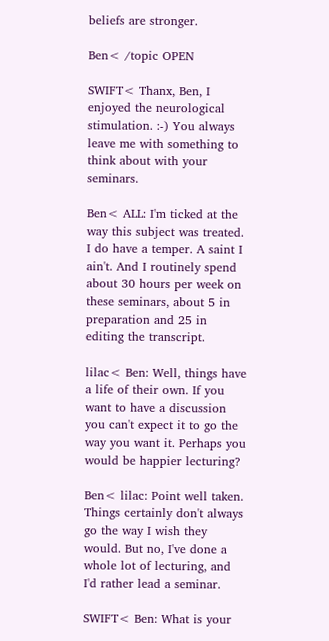beliefs are stronger.

Ben< /topic OPEN

SWIFT< Thanx, Ben, I enjoyed the neurological stimulation. :-) You always leave me with something to think about with your seminars.

Ben< ALL: I'm ticked at the way this subject was treated. I do have a temper. A saint I ain't. And I routinely spend about 30 hours per week on these seminars, about 5 in preparation and 25 in editing the transcript.

lilac< Ben: Well, things have a life of their own. If you want to have a discussion you can't expect it to go the way you want it. Perhaps you would be happier lecturing?

Ben< lilac: Point well taken. Things certainly don't always go the way I wish they would. But no, I've done a whole lot of lecturing, and I'd rather lead a seminar.

SWIFT< Ben: What is your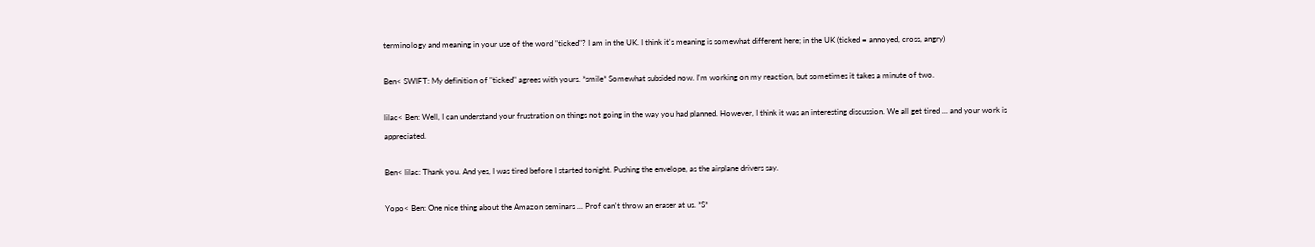terminology and meaning in your use of the word "ticked"? I am in the UK. I think it's meaning is somewhat different here; in the UK (ticked = annoyed, cross, angry)

Ben< SWIFT: My definition of "ticked" agrees with yours. *smile* Somewhat subsided now. I'm working on my reaction, but sometimes it takes a minute of two.

lilac< Ben: Well, I can understand your frustration on things not going in the way you had planned. However, I think it was an interesting discussion. We all get tired ... and your work is appreciated.

Ben< lilac: Thank you. And yes, I was tired before I started tonight. Pushing the envelope, as the airplane drivers say.

Yopo< Ben: One nice thing about the Amazon seminars ... Prof can't throw an eraser at us. *S*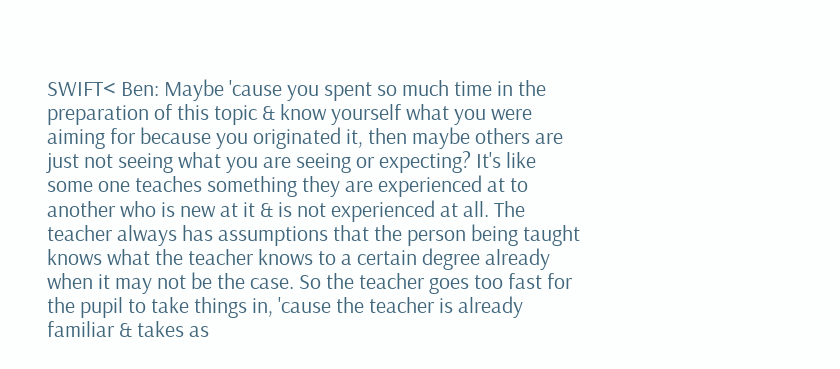SWIFT< Ben: Maybe 'cause you spent so much time in the preparation of this topic & know yourself what you were aiming for because you originated it, then maybe others are just not seeing what you are seeing or expecting? It's like some one teaches something they are experienced at to another who is new at it & is not experienced at all. The teacher always has assumptions that the person being taught knows what the teacher knows to a certain degree already when it may not be the case. So the teacher goes too fast for the pupil to take things in, 'cause the teacher is already familiar & takes as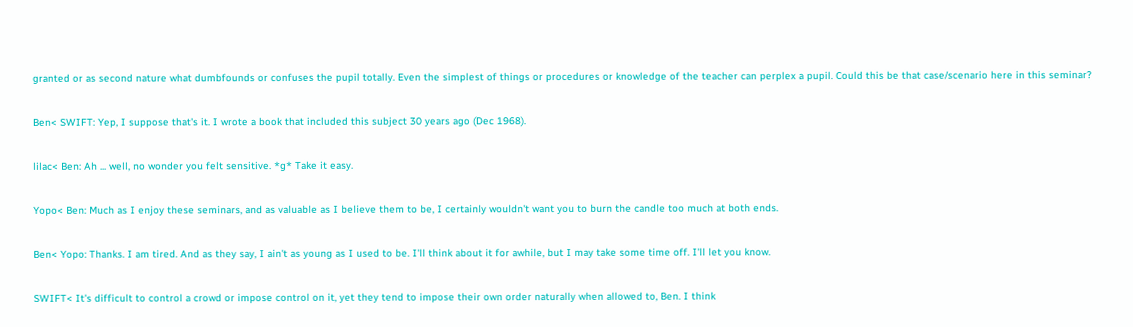granted or as second nature what dumbfounds or confuses the pupil totally. Even the simplest of things or procedures or knowledge of the teacher can perplex a pupil. Could this be that case/scenario here in this seminar?

Ben< SWIFT: Yep, I suppose that's it. I wrote a book that included this subject 30 years ago (Dec 1968).

lilac< Ben: Ah ... well, no wonder you felt sensitive. *g* Take it easy.

Yopo< Ben: Much as I enjoy these seminars, and as valuable as I believe them to be, I certainly wouldn't want you to burn the candle too much at both ends.

Ben< Yopo: Thanks. I am tired. And as they say, I ain't as young as I used to be. I'll think about it for awhile, but I may take some time off. I'll let you know.

SWIFT< It's difficult to control a crowd or impose control on it, yet they tend to impose their own order naturally when allowed to, Ben. I think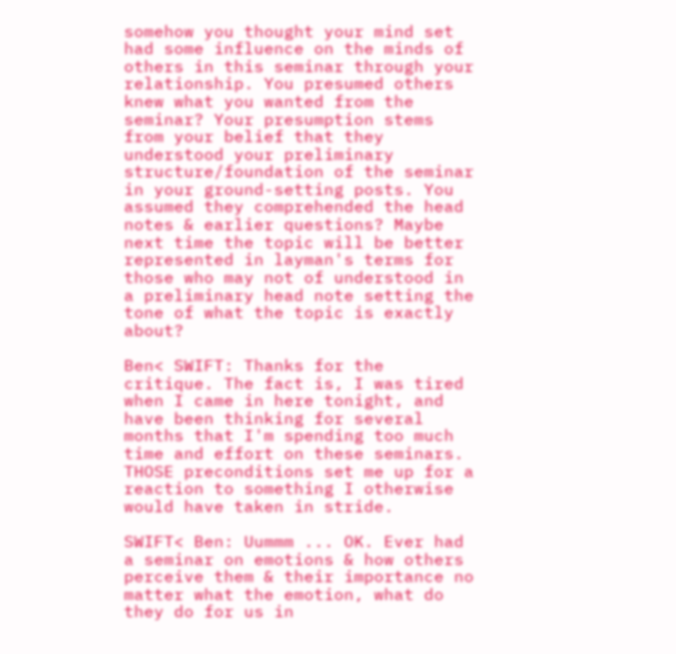somehow you thought your mind set had some influence on the minds of others in this seminar through your relationship. You presumed others knew what you wanted from the seminar? Your presumption stems from your belief that they understood your preliminary structure/foundation of the seminar in your ground-setting posts. You assumed they comprehended the head notes & earlier questions? Maybe next time the topic will be better represented in layman's terms for those who may not of understood in a preliminary head note setting the tone of what the topic is exactly about?

Ben< SWIFT: Thanks for the critique. The fact is, I was tired when I came in here tonight, and have been thinking for several months that I'm spending too much time and effort on these seminars. THOSE preconditions set me up for a reaction to something I otherwise would have taken in stride.

SWIFT< Ben: Uummm ... OK. Ever had a seminar on emotions & how others perceive them & their importance no matter what the emotion, what do they do for us in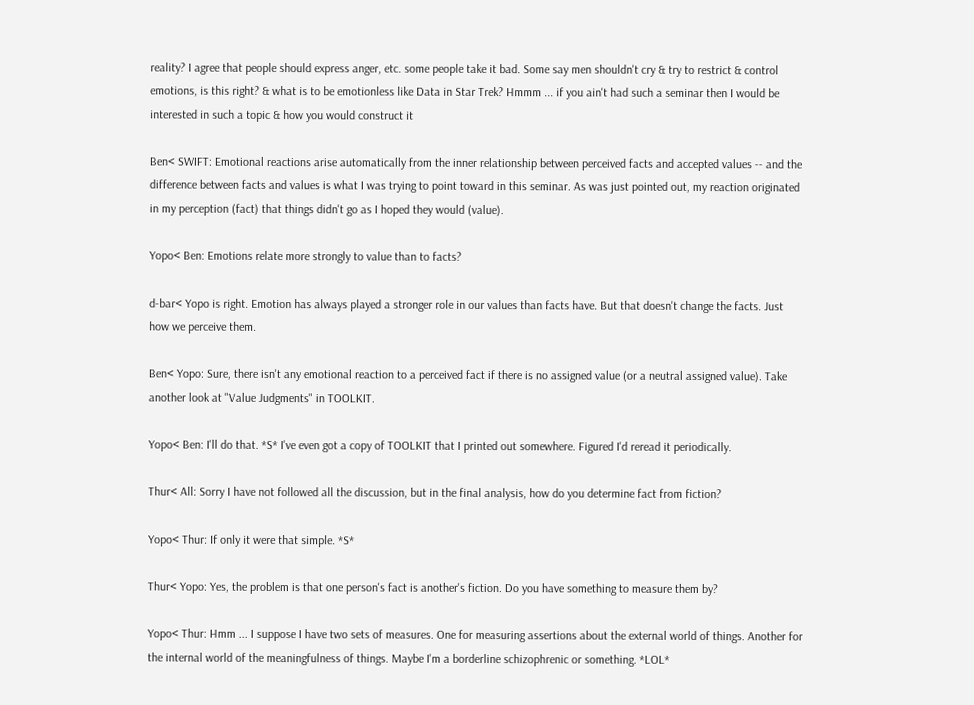reality? I agree that people should express anger, etc. some people take it bad. Some say men shouldn't cry & try to restrict & control emotions, is this right? & what is to be emotionless like Data in Star Trek? Hmmm ... if you ain't had such a seminar then I would be interested in such a topic & how you would construct it

Ben< SWIFT: Emotional reactions arise automatically from the inner relationship between perceived facts and accepted values -- and the difference between facts and values is what I was trying to point toward in this seminar. As was just pointed out, my reaction originated in my perception (fact) that things didn't go as I hoped they would (value).

Yopo< Ben: Emotions relate more strongly to value than to facts?

d-bar< Yopo is right. Emotion has always played a stronger role in our values than facts have. But that doesn't change the facts. Just how we perceive them.

Ben< Yopo: Sure, there isn't any emotional reaction to a perceived fact if there is no assigned value (or a neutral assigned value). Take another look at "Value Judgments" in TOOLKIT.

Yopo< Ben: I'll do that. *S* I've even got a copy of TOOLKIT that I printed out somewhere. Figured I'd reread it periodically.

Thur< All: Sorry I have not followed all the discussion, but in the final analysis, how do you determine fact from fiction?

Yopo< Thur: If only it were that simple. *S*

Thur< Yopo: Yes, the problem is that one person's fact is another's fiction. Do you have something to measure them by?

Yopo< Thur: Hmm ... I suppose I have two sets of measures. One for measuring assertions about the external world of things. Another for the internal world of the meaningfulness of things. Maybe I'm a borderline schizophrenic or something. *LOL*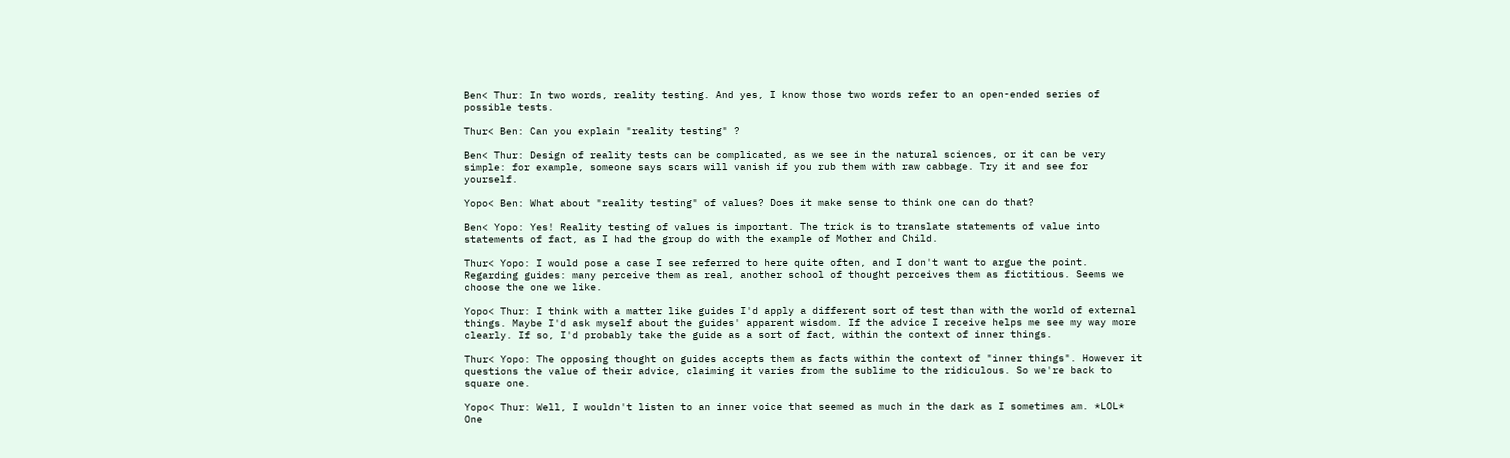Ben< Thur: In two words, reality testing. And yes, I know those two words refer to an open-ended series of possible tests.

Thur< Ben: Can you explain "reality testing" ?

Ben< Thur: Design of reality tests can be complicated, as we see in the natural sciences, or it can be very simple: for example, someone says scars will vanish if you rub them with raw cabbage. Try it and see for yourself.

Yopo< Ben: What about "reality testing" of values? Does it make sense to think one can do that?

Ben< Yopo: Yes! Reality testing of values is important. The trick is to translate statements of value into statements of fact, as I had the group do with the example of Mother and Child.

Thur< Yopo: I would pose a case I see referred to here quite often, and I don't want to argue the point. Regarding guides: many perceive them as real, another school of thought perceives them as fictitious. Seems we choose the one we like.

Yopo< Thur: I think with a matter like guides I'd apply a different sort of test than with the world of external things. Maybe I'd ask myself about the guides' apparent wisdom. If the advice I receive helps me see my way more clearly. If so, I'd probably take the guide as a sort of fact, within the context of inner things.

Thur< Yopo: The opposing thought on guides accepts them as facts within the context of "inner things". However it questions the value of their advice, claiming it varies from the sublime to the ridiculous. So we're back to square one.

Yopo< Thur: Well, I wouldn't listen to an inner voice that seemed as much in the dark as I sometimes am. *LOL* One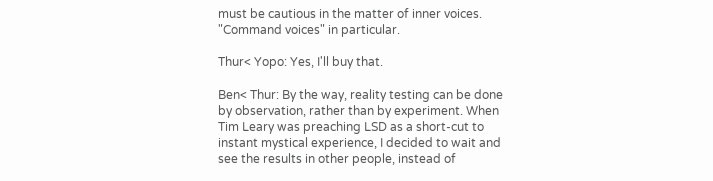must be cautious in the matter of inner voices. "Command voices" in particular.

Thur< Yopo: Yes, I'll buy that.

Ben< Thur: By the way, reality testing can be done by observation, rather than by experiment. When Tim Leary was preaching LSD as a short-cut to instant mystical experience, I decided to wait and see the results in other people, instead of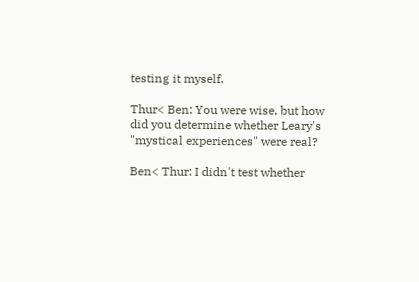testing it myself.

Thur< Ben: You were wise, but how did you determine whether Leary's "mystical experiences" were real?

Ben< Thur: I didn't test whether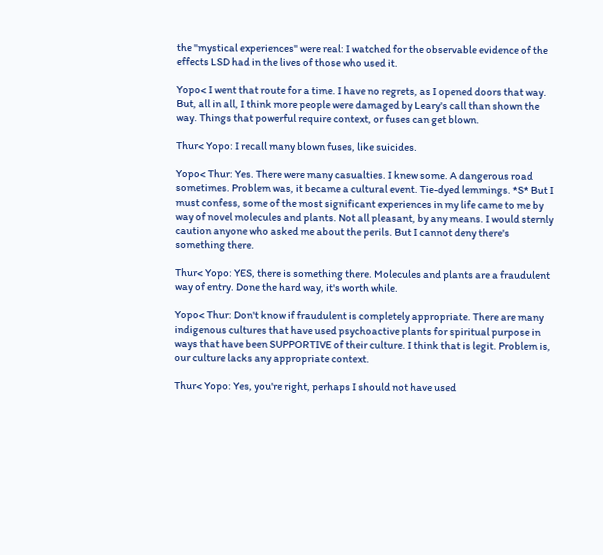the "mystical experiences" were real: I watched for the observable evidence of the effects LSD had in the lives of those who used it.

Yopo< I went that route for a time. I have no regrets, as I opened doors that way. But, all in all, I think more people were damaged by Leary's call than shown the way. Things that powerful require context, or fuses can get blown.

Thur< Yopo: I recall many blown fuses, like suicides.

Yopo< Thur: Yes. There were many casualties. I knew some. A dangerous road sometimes. Problem was, it became a cultural event. Tie-dyed lemmings. *S* But I must confess, some of the most significant experiences in my life came to me by way of novel molecules and plants. Not all pleasant, by any means. I would sternly caution anyone who asked me about the perils. But I cannot deny there's something there.

Thur< Yopo: YES, there is something there. Molecules and plants are a fraudulent way of entry. Done the hard way, it's worth while.

Yopo< Thur: Don't know if fraudulent is completely appropriate. There are many indigenous cultures that have used psychoactive plants for spiritual purpose in ways that have been SUPPORTIVE of their culture. I think that is legit. Problem is, our culture lacks any appropriate context.

Thur< Yopo: Yes, you're right, perhaps I should not have used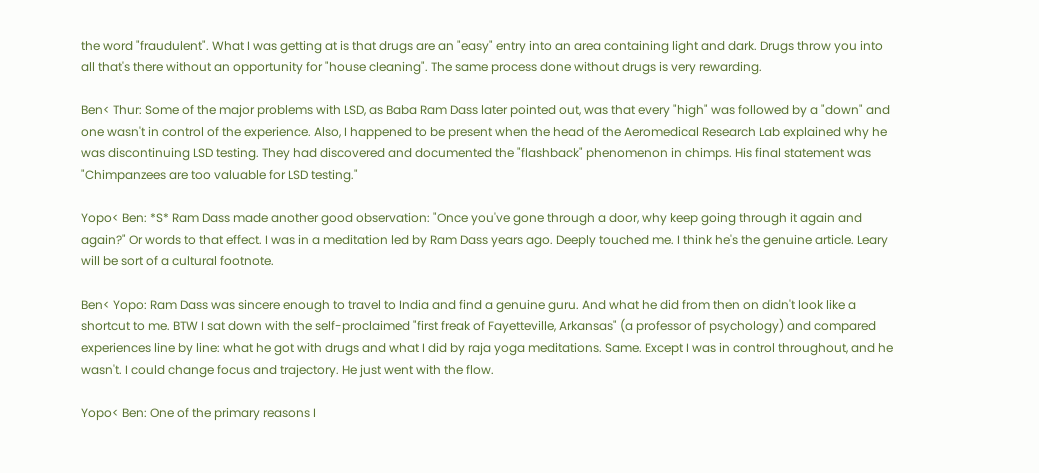the word "fraudulent". What I was getting at is that drugs are an "easy" entry into an area containing light and dark. Drugs throw you into all that's there without an opportunity for "house cleaning". The same process done without drugs is very rewarding.

Ben< Thur: Some of the major problems with LSD, as Baba Ram Dass later pointed out, was that every "high" was followed by a "down" and one wasn't in control of the experience. Also, I happened to be present when the head of the Aeromedical Research Lab explained why he was discontinuing LSD testing. They had discovered and documented the "flashback" phenomenon in chimps. His final statement was "Chimpanzees are too valuable for LSD testing."

Yopo< Ben: *S* Ram Dass made another good observation: "Once you've gone through a door, why keep going through it again and again?" Or words to that effect. I was in a meditation led by Ram Dass years ago. Deeply touched me. I think he's the genuine article. Leary will be sort of a cultural footnote.

Ben< Yopo: Ram Dass was sincere enough to travel to India and find a genuine guru. And what he did from then on didn't look like a shortcut to me. BTW I sat down with the self-proclaimed "first freak of Fayetteville, Arkansas" (a professor of psychology) and compared experiences line by line: what he got with drugs and what I did by raja yoga meditations. Same. Except I was in control throughout, and he wasn't. I could change focus and trajectory. He just went with the flow.

Yopo< Ben: One of the primary reasons I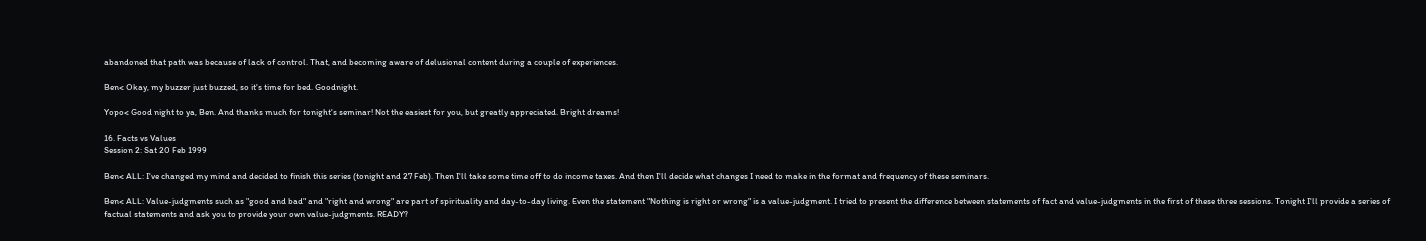abandoned that path was because of lack of control. That, and becoming aware of delusional content during a couple of experiences.

Ben< Okay, my buzzer just buzzed, so it's time for bed. Goodnight.

Yopo< Good night to ya, Ben. And thanks much for tonight's seminar! Not the easiest for you, but greatly appreciated. Bright dreams!

16. Facts vs Values
Session 2: Sat 20 Feb 1999

Ben< ALL: I've changed my mind and decided to finish this series (tonight and 27 Feb). Then I'll take some time off to do income taxes. And then I'll decide what changes I need to make in the format and frequency of these seminars.

Ben< ALL: Value-judgments such as "good and bad" and "right and wrong" are part of spirituality and day-to-day living. Even the statement "Nothing is right or wrong" is a value-judgment. I tried to present the difference between statements of fact and value-judgments in the first of these three sessions. Tonight I'll provide a series of factual statements and ask you to provide your own value-judgments. READY?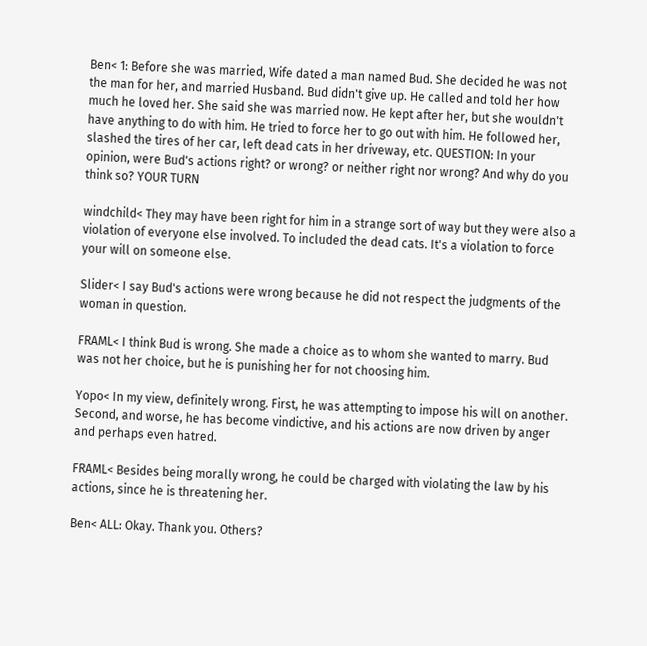Ben< 1: Before she was married, Wife dated a man named Bud. She decided he was not the man for her, and married Husband. Bud didn't give up. He called and told her how much he loved her. She said she was married now. He kept after her, but she wouldn't have anything to do with him. He tried to force her to go out with him. He followed her, slashed the tires of her car, left dead cats in her driveway, etc. QUESTION: In your opinion, were Bud's actions right? or wrong? or neither right nor wrong? And why do you think so? YOUR TURN

windchild< They may have been right for him in a strange sort of way but they were also a violation of everyone else involved. To included the dead cats. It's a violation to force your will on someone else.

Slider< I say Bud's actions were wrong because he did not respect the judgments of the woman in question.

FRAML< I think Bud is wrong. She made a choice as to whom she wanted to marry. Bud was not her choice, but he is punishing her for not choosing him.

Yopo< In my view, definitely wrong. First, he was attempting to impose his will on another. Second, and worse, he has become vindictive, and his actions are now driven by anger and perhaps even hatred.

FRAML< Besides being morally wrong, he could be charged with violating the law by his actions, since he is threatening her.

Ben< ALL: Okay. Thank you. Others?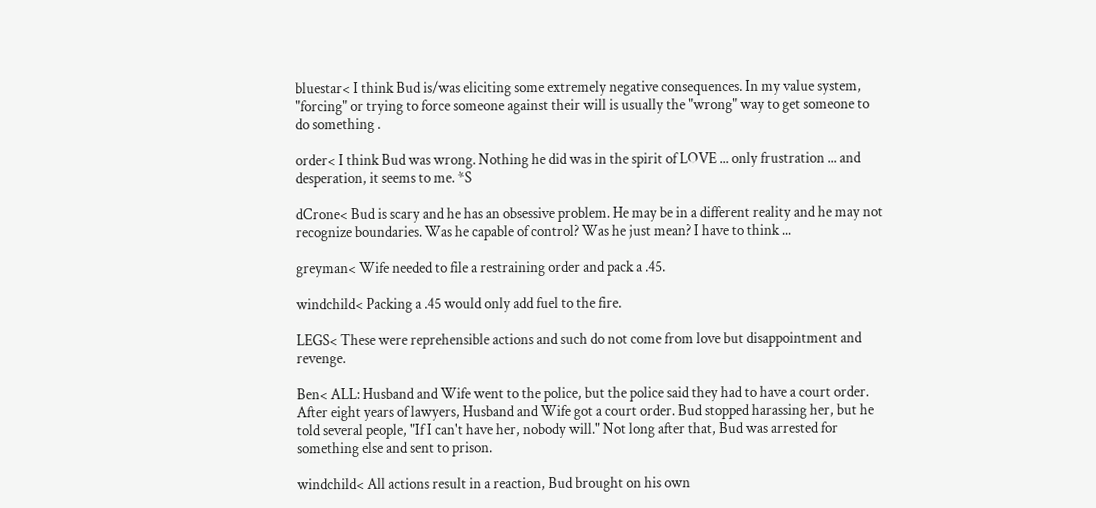bluestar< I think Bud is/was eliciting some extremely negative consequences. In my value system, "forcing" or trying to force someone against their will is usually the "wrong" way to get someone to do something .

order< I think Bud was wrong. Nothing he did was in the spirit of LOVE ... only frustration ... and desperation, it seems to me. *S

dCrone< Bud is scary and he has an obsessive problem. He may be in a different reality and he may not recognize boundaries. Was he capable of control? Was he just mean? I have to think ...

greyman< Wife needed to file a restraining order and pack a .45.

windchild< Packing a .45 would only add fuel to the fire.

LEGS< These were reprehensible actions and such do not come from love but disappointment and revenge.

Ben< ALL: Husband and Wife went to the police, but the police said they had to have a court order. After eight years of lawyers, Husband and Wife got a court order. Bud stopped harassing her, but he told several people, "If I can't have her, nobody will." Not long after that, Bud was arrested for something else and sent to prison.

windchild< All actions result in a reaction, Bud brought on his own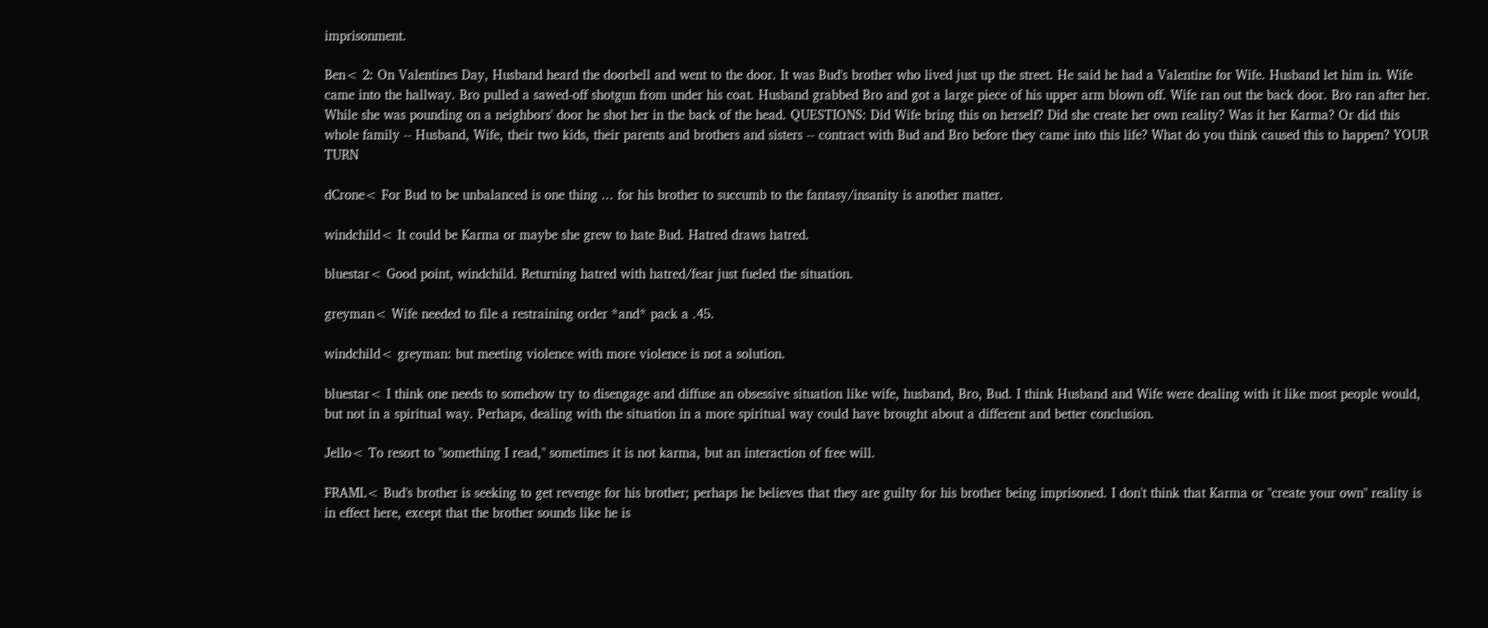imprisonment.

Ben< 2: On Valentines Day, Husband heard the doorbell and went to the door. It was Bud's brother who lived just up the street. He said he had a Valentine for Wife. Husband let him in. Wife came into the hallway. Bro pulled a sawed-off shotgun from under his coat. Husband grabbed Bro and got a large piece of his upper arm blown off. Wife ran out the back door. Bro ran after her. While she was pounding on a neighbors' door he shot her in the back of the head. QUESTIONS: Did Wife bring this on herself? Did she create her own reality? Was it her Karma? Or did this whole family -- Husband, Wife, their two kids, their parents and brothers and sisters -- contract with Bud and Bro before they came into this life? What do you think caused this to happen? YOUR TURN

dCrone< For Bud to be unbalanced is one thing ... for his brother to succumb to the fantasy/insanity is another matter.

windchild< It could be Karma or maybe she grew to hate Bud. Hatred draws hatred.

bluestar< Good point, windchild. Returning hatred with hatred/fear just fueled the situation.

greyman< Wife needed to file a restraining order *and* pack a .45.

windchild< greyman: but meeting violence with more violence is not a solution.

bluestar< I think one needs to somehow try to disengage and diffuse an obsessive situation like wife, husband, Bro, Bud. I think Husband and Wife were dealing with it like most people would, but not in a spiritual way. Perhaps, dealing with the situation in a more spiritual way could have brought about a different and better conclusion.

Jello< To resort to "something I read," sometimes it is not karma, but an interaction of free will.

FRAML< Bud's brother is seeking to get revenge for his brother; perhaps he believes that they are guilty for his brother being imprisoned. I don't think that Karma or "create your own" reality is in effect here, except that the brother sounds like he is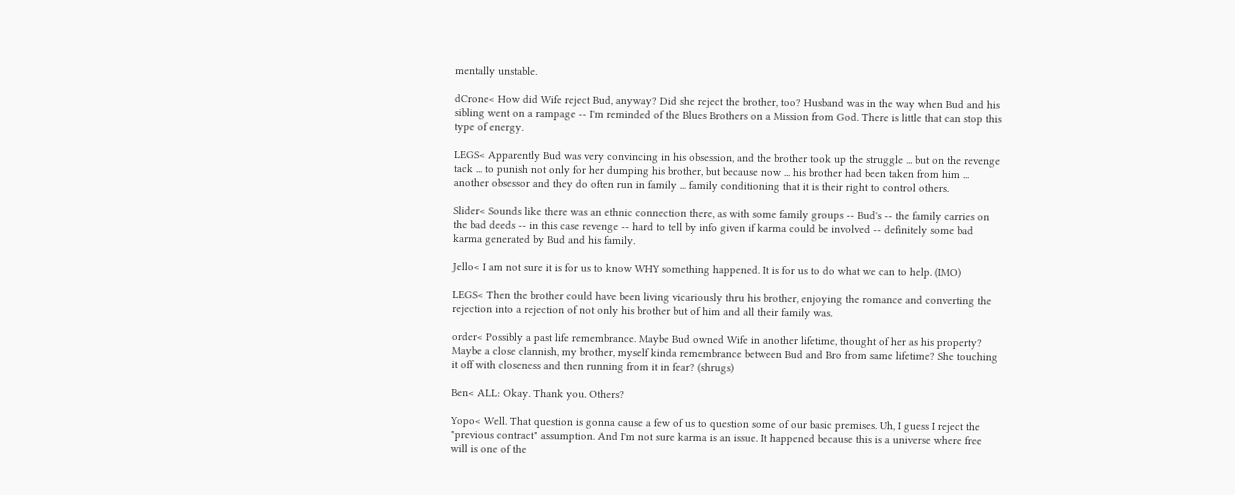mentally unstable.

dCrone< How did Wife reject Bud, anyway? Did she reject the brother, too? Husband was in the way when Bud and his sibling went on a rampage -- I'm reminded of the Blues Brothers on a Mission from God. There is little that can stop this type of energy.

LEGS< Apparently Bud was very convincing in his obsession, and the brother took up the struggle ... but on the revenge tack ... to punish not only for her dumping his brother, but because now ... his brother had been taken from him ... another obsessor and they do often run in family ... family conditioning that it is their right to control others.

Slider< Sounds like there was an ethnic connection there, as with some family groups -- Bud's -- the family carries on the bad deeds -- in this case revenge -- hard to tell by info given if karma could be involved -- definitely some bad karma generated by Bud and his family.

Jello< I am not sure it is for us to know WHY something happened. It is for us to do what we can to help. (IMO)

LEGS< Then the brother could have been living vicariously thru his brother, enjoying the romance and converting the rejection into a rejection of not only his brother but of him and all their family was.

order< Possibly a past life remembrance. Maybe Bud owned Wife in another lifetime, thought of her as his property? Maybe a close clannish, my brother, myself kinda remembrance between Bud and Bro from same lifetime? She touching it off with closeness and then running from it in fear? (shrugs)

Ben< ALL: Okay. Thank you. Others?

Yopo< Well. That question is gonna cause a few of us to question some of our basic premises. Uh, I guess I reject the "previous contract" assumption. And I'm not sure karma is an issue. It happened because this is a universe where free will is one of the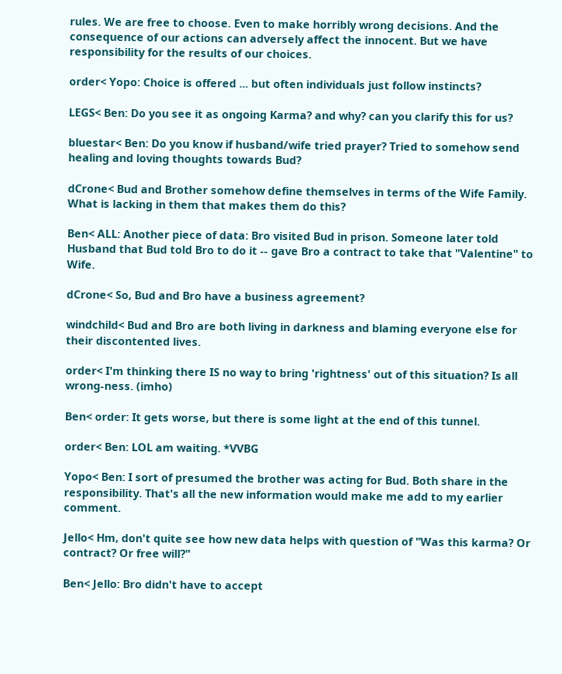rules. We are free to choose. Even to make horribly wrong decisions. And the consequence of our actions can adversely affect the innocent. But we have responsibility for the results of our choices.

order< Yopo: Choice is offered ... but often individuals just follow instincts?

LEGS< Ben: Do you see it as ongoing Karma? and why? can you clarify this for us?

bluestar< Ben: Do you know if husband/wife tried prayer? Tried to somehow send healing and loving thoughts towards Bud?

dCrone< Bud and Brother somehow define themselves in terms of the Wife Family. What is lacking in them that makes them do this?

Ben< ALL: Another piece of data: Bro visited Bud in prison. Someone later told Husband that Bud told Bro to do it -- gave Bro a contract to take that "Valentine" to Wife.

dCrone< So, Bud and Bro have a business agreement?

windchild< Bud and Bro are both living in darkness and blaming everyone else for their discontented lives.

order< I'm thinking there IS no way to bring 'rightness' out of this situation? Is all wrong-ness. (imho)

Ben< order: It gets worse, but there is some light at the end of this tunnel.

order< Ben: LOL am waiting. *VVBG

Yopo< Ben: I sort of presumed the brother was acting for Bud. Both share in the responsibility. That's all the new information would make me add to my earlier comment.

Jello< Hm, don't quite see how new data helps with question of "Was this karma? Or contract? Or free will?"

Ben< Jello: Bro didn't have to accept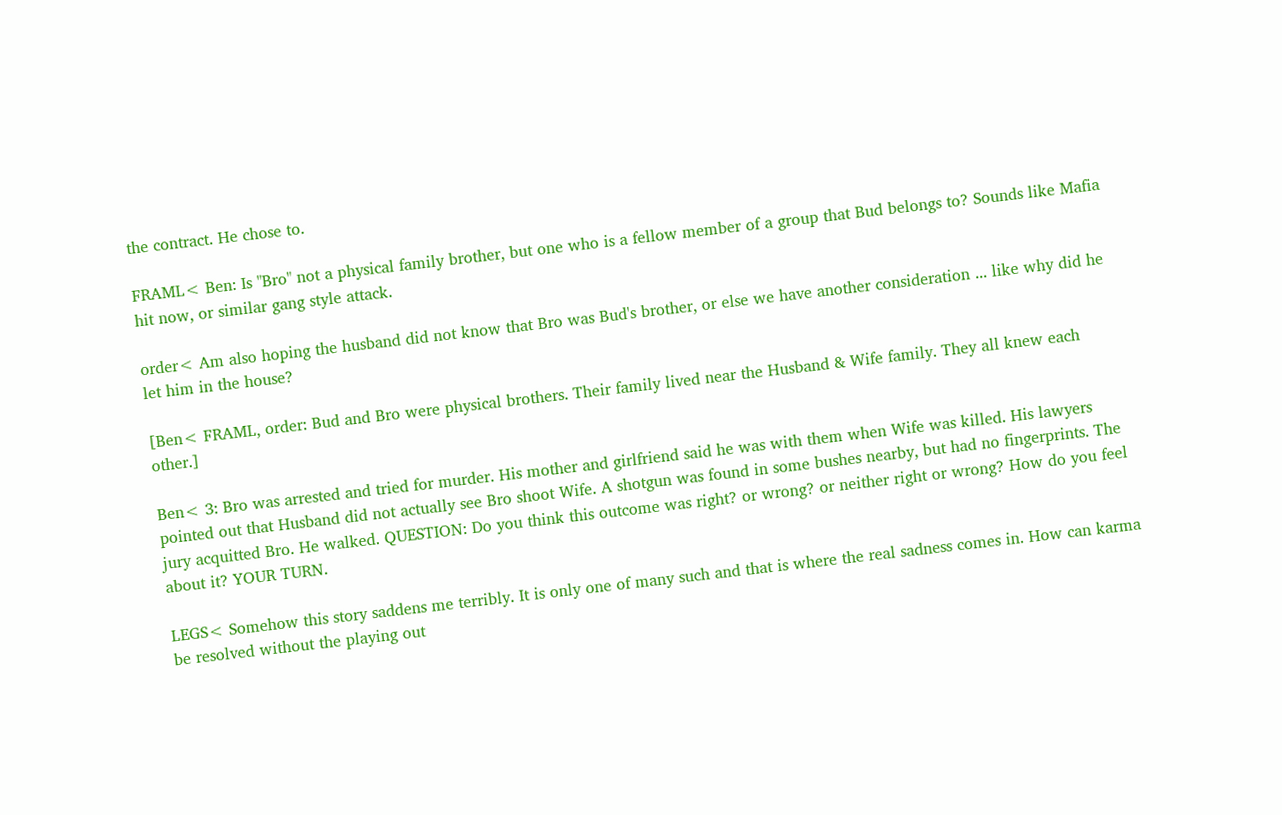the contract. He chose to.

FRAML< Ben: Is "Bro" not a physical family brother, but one who is a fellow member of a group that Bud belongs to? Sounds like Mafia hit now, or similar gang style attack.

order< Am also hoping the husband did not know that Bro was Bud's brother, or else we have another consideration ... like why did he let him in the house?

[Ben< FRAML, order: Bud and Bro were physical brothers. Their family lived near the Husband & Wife family. They all knew each other.]

Ben< 3: Bro was arrested and tried for murder. His mother and girlfriend said he was with them when Wife was killed. His lawyers pointed out that Husband did not actually see Bro shoot Wife. A shotgun was found in some bushes nearby, but had no fingerprints. The jury acquitted Bro. He walked. QUESTION: Do you think this outcome was right? or wrong? or neither right or wrong? How do you feel about it? YOUR TURN.

LEGS< Somehow this story saddens me terribly. It is only one of many such and that is where the real sadness comes in. How can karma be resolved without the playing out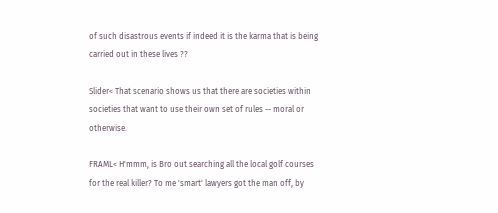of such disastrous events if indeed it is the karma that is being carried out in these lives ??

Slider< That scenario shows us that there are societies within societies that want to use their own set of rules -- moral or otherwise.

FRAML< H'mmm, is Bro out searching all the local golf courses for the real killer? To me 'smart' lawyers got the man off, by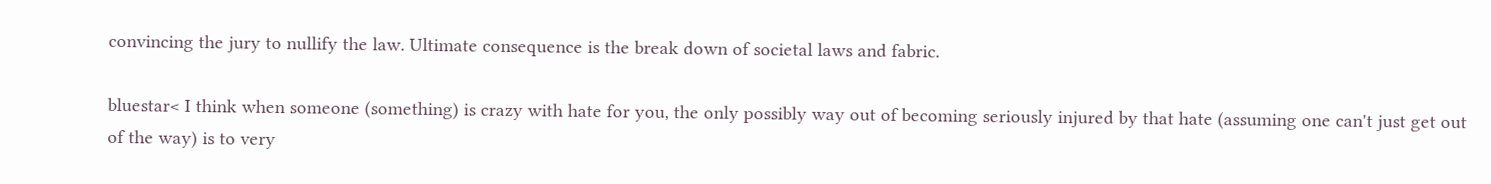convincing the jury to nullify the law. Ultimate consequence is the break down of societal laws and fabric.

bluestar< I think when someone (something) is crazy with hate for you, the only possibly way out of becoming seriously injured by that hate (assuming one can't just get out of the way) is to very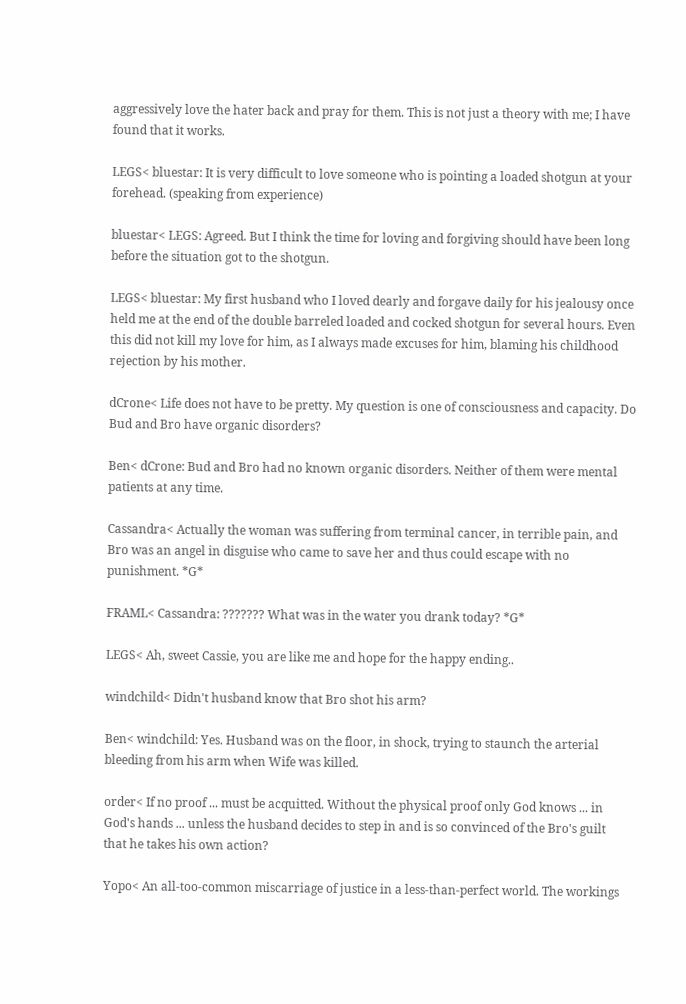aggressively love the hater back and pray for them. This is not just a theory with me; I have found that it works.

LEGS< bluestar: It is very difficult to love someone who is pointing a loaded shotgun at your forehead. (speaking from experience)

bluestar< LEGS: Agreed. But I think the time for loving and forgiving should have been long before the situation got to the shotgun.

LEGS< bluestar: My first husband who I loved dearly and forgave daily for his jealousy once held me at the end of the double barreled loaded and cocked shotgun for several hours. Even this did not kill my love for him, as I always made excuses for him, blaming his childhood rejection by his mother.

dCrone< Life does not have to be pretty. My question is one of consciousness and capacity. Do Bud and Bro have organic disorders?

Ben< dCrone: Bud and Bro had no known organic disorders. Neither of them were mental patients at any time.

Cassandra< Actually the woman was suffering from terminal cancer, in terrible pain, and Bro was an angel in disguise who came to save her and thus could escape with no punishment. *G*

FRAML< Cassandra: ??????? What was in the water you drank today? *G*

LEGS< Ah, sweet Cassie, you are like me and hope for the happy ending..

windchild< Didn't husband know that Bro shot his arm?

Ben< windchild: Yes. Husband was on the floor, in shock, trying to staunch the arterial bleeding from his arm when Wife was killed.

order< If no proof ... must be acquitted. Without the physical proof only God knows ... in God's hands ... unless the husband decides to step in and is so convinced of the Bro's guilt that he takes his own action?

Yopo< An all-too-common miscarriage of justice in a less-than-perfect world. The workings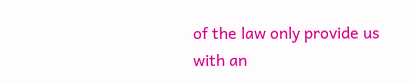of the law only provide us with an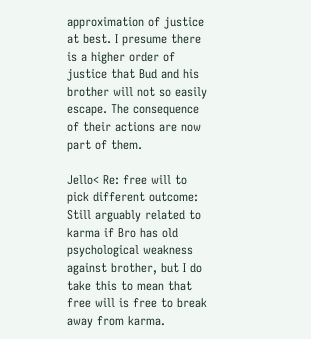approximation of justice at best. I presume there is a higher order of justice that Bud and his brother will not so easily escape. The consequence of their actions are now part of them.

Jello< Re: free will to pick different outcome: Still arguably related to karma if Bro has old psychological weakness against brother, but I do take this to mean that free will is free to break away from karma.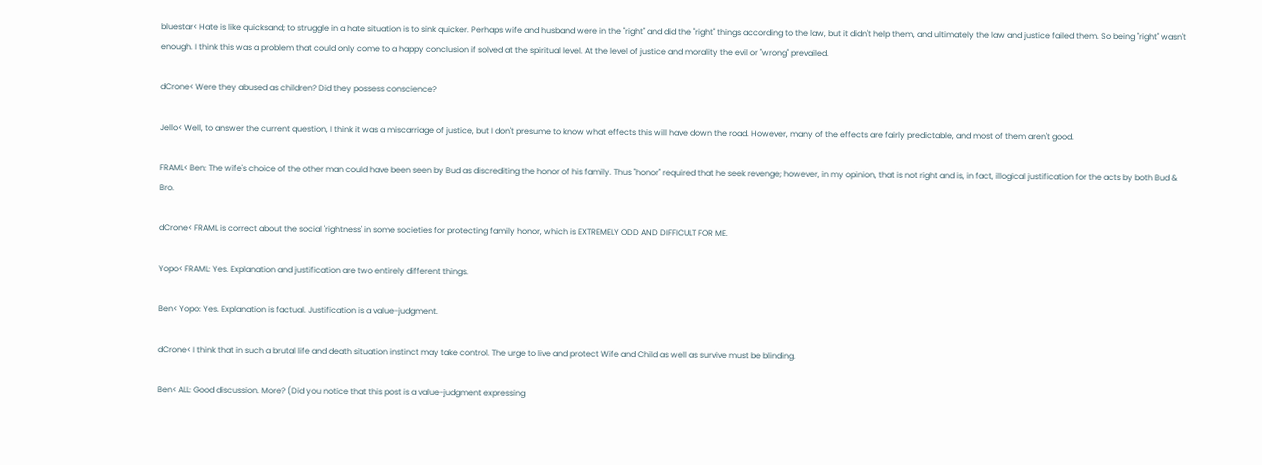bluestar< Hate is like quicksand; to struggle in a hate situation is to sink quicker. Perhaps wife and husband were in the "right" and did the "right" things according to the law, but it didn't help them, and ultimately the law and justice failed them. So being "right" wasn't enough. I think this was a problem that could only come to a happy conclusion if solved at the spiritual level. At the level of justice and morality the evil or "wrong" prevailed.

dCrone< Were they abused as children? Did they possess conscience?

Jello< Well, to answer the current question, I think it was a miscarriage of justice, but I don't presume to know what effects this will have down the road. However, many of the effects are fairly predictable, and most of them aren't good.

FRAML< Ben: The wife's choice of the other man could have been seen by Bud as discrediting the honor of his family. Thus "honor" required that he seek revenge; however, in my opinion, that is not right and is, in fact, illogical justification for the acts by both Bud & Bro.

dCrone< FRAML is correct about the social 'rightness' in some societies for protecting family honor, which is EXTREMELY ODD AND DIFFICULT FOR ME.

Yopo< FRAML: Yes. Explanation and justification are two entirely different things.

Ben< Yopo: Yes. Explanation is factual. Justification is a value-judgment.

dCrone< I think that in such a brutal life and death situation instinct may take control. The urge to live and protect Wife and Child as well as survive must be blinding.

Ben< ALL: Good discussion. More? (Did you notice that this post is a value-judgment expressing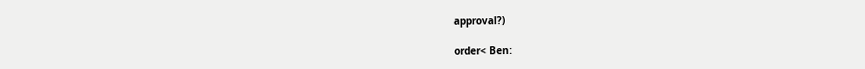approval?)

order< Ben: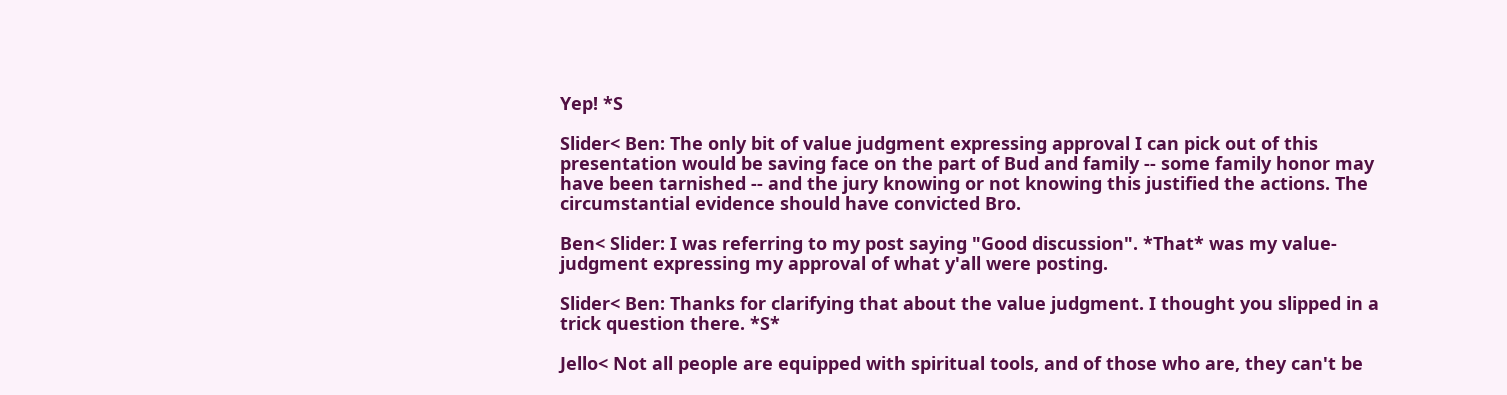Yep! *S

Slider< Ben: The only bit of value judgment expressing approval I can pick out of this presentation would be saving face on the part of Bud and family -- some family honor may have been tarnished -- and the jury knowing or not knowing this justified the actions. The circumstantial evidence should have convicted Bro.

Ben< Slider: I was referring to my post saying "Good discussion". *That* was my value-judgment expressing my approval of what y'all were posting.

Slider< Ben: Thanks for clarifying that about the value judgment. I thought you slipped in a trick question there. *S*

Jello< Not all people are equipped with spiritual tools, and of those who are, they can't be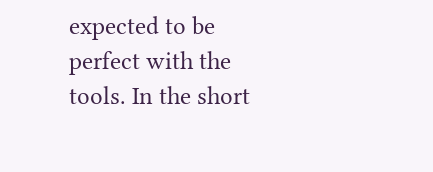expected to be perfect with the tools. In the short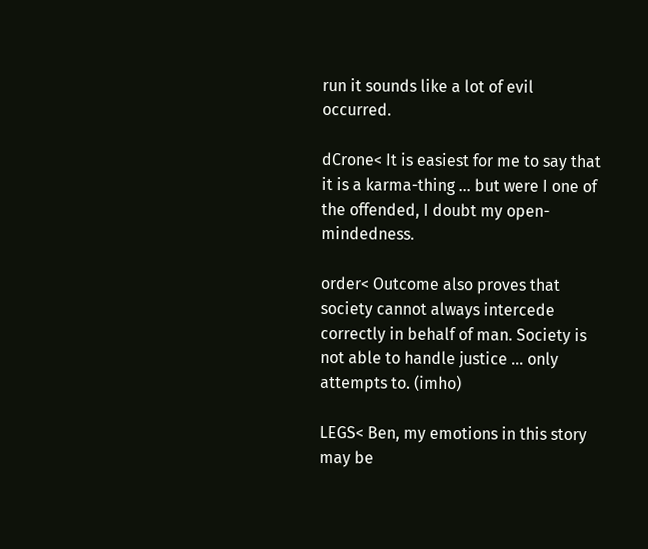run it sounds like a lot of evil occurred.

dCrone< It is easiest for me to say that it is a karma-thing ... but were I one of the offended, I doubt my open-mindedness.

order< Outcome also proves that society cannot always intercede correctly in behalf of man. Society is not able to handle justice ... only attempts to. (imho)

LEGS< Ben, my emotions in this story may be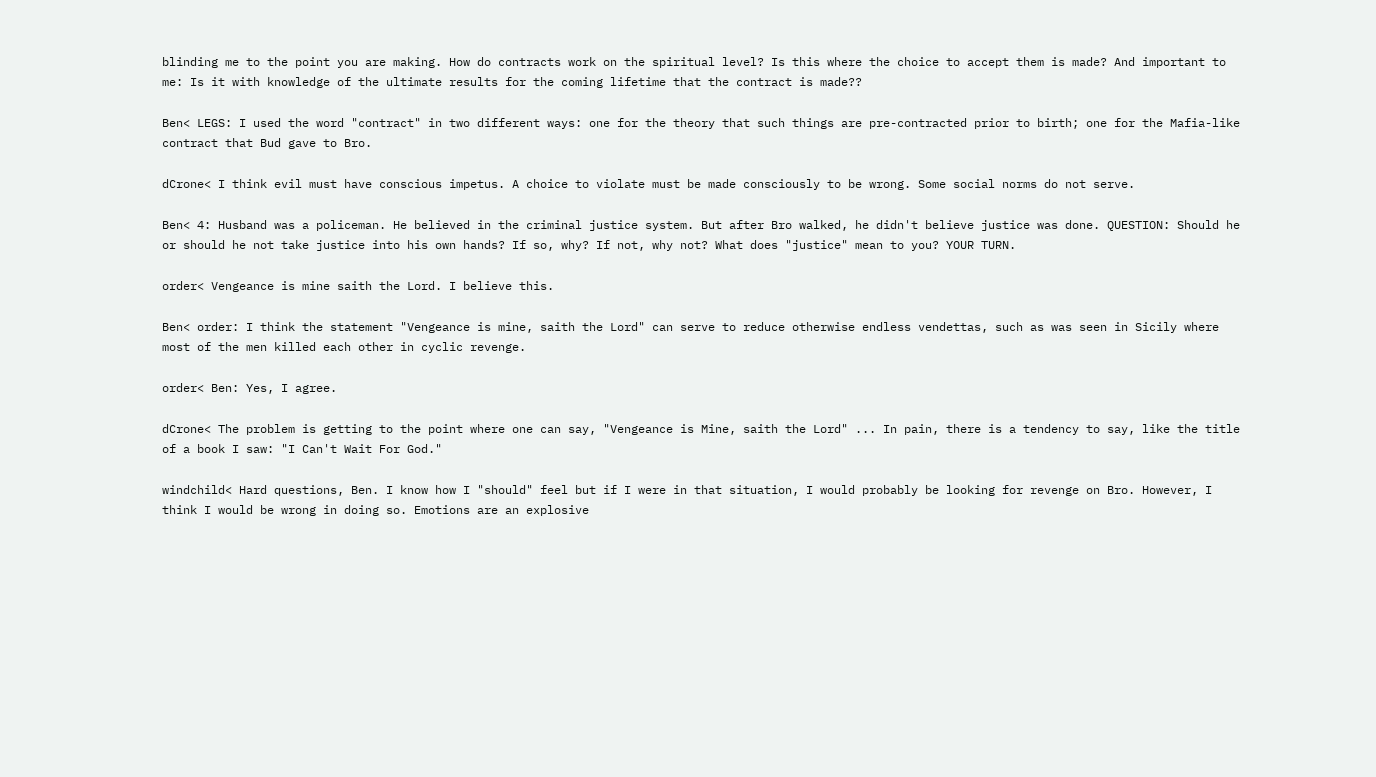blinding me to the point you are making. How do contracts work on the spiritual level? Is this where the choice to accept them is made? And important to me: Is it with knowledge of the ultimate results for the coming lifetime that the contract is made??

Ben< LEGS: I used the word "contract" in two different ways: one for the theory that such things are pre-contracted prior to birth; one for the Mafia-like contract that Bud gave to Bro.

dCrone< I think evil must have conscious impetus. A choice to violate must be made consciously to be wrong. Some social norms do not serve.

Ben< 4: Husband was a policeman. He believed in the criminal justice system. But after Bro walked, he didn't believe justice was done. QUESTION: Should he or should he not take justice into his own hands? If so, why? If not, why not? What does "justice" mean to you? YOUR TURN.

order< Vengeance is mine saith the Lord. I believe this.

Ben< order: I think the statement "Vengeance is mine, saith the Lord" can serve to reduce otherwise endless vendettas, such as was seen in Sicily where most of the men killed each other in cyclic revenge.

order< Ben: Yes, I agree.

dCrone< The problem is getting to the point where one can say, "Vengeance is Mine, saith the Lord" ... In pain, there is a tendency to say, like the title of a book I saw: "I Can't Wait For God."

windchild< Hard questions, Ben. I know how I "should" feel but if I were in that situation, I would probably be looking for revenge on Bro. However, I think I would be wrong in doing so. Emotions are an explosive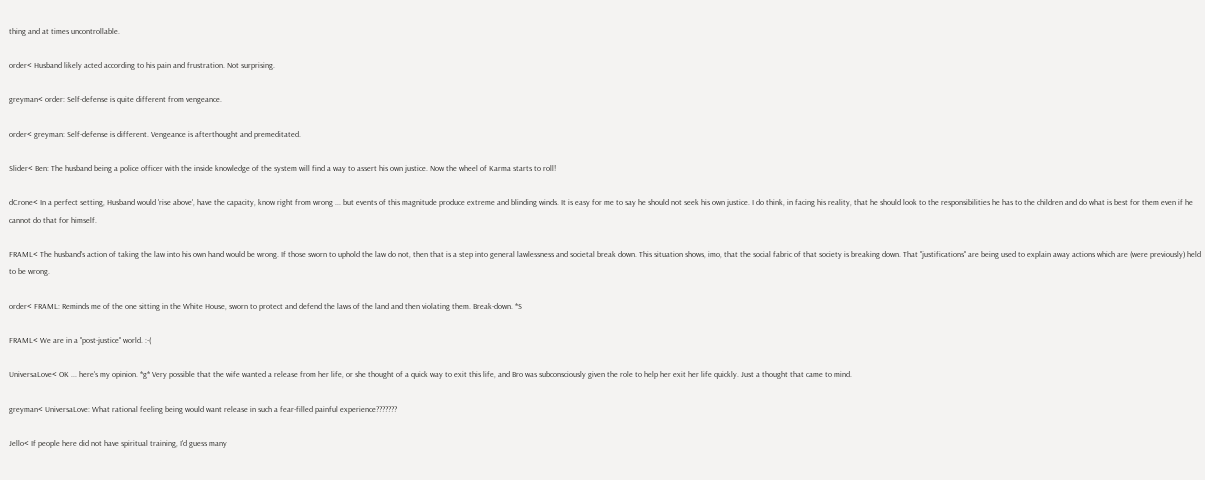thing and at times uncontrollable.

order< Husband likely acted according to his pain and frustration. Not surprising.

greyman< order: Self-defense is quite different from vengeance.

order< greyman: Self-defense is different. Vengeance is afterthought and premeditated.

Slider< Ben: The husband being a police officer with the inside knowledge of the system will find a way to assert his own justice. Now the wheel of Karma starts to roll!

dCrone< In a perfect setting, Husband would 'rise above', have the capacity, know right from wrong ... but events of this magnitude produce extreme and blinding winds. It is easy for me to say he should not seek his own justice. I do think, in facing his reality, that he should look to the responsibilities he has to the children and do what is best for them even if he cannot do that for himself.

FRAML< The husband's action of taking the law into his own hand would be wrong. If those sworn to uphold the law do not, then that is a step into general lawlessness and societal break down. This situation shows, imo, that the social fabric of that society is breaking down. That "justifications" are being used to explain away actions which are (were previously) held to be wrong.

order< FRAML: Reminds me of the one sitting in the White House, sworn to protect and defend the laws of the land and then violating them. Break-down. *S

FRAML< We are in a "post-justice" world. :-(

UniversaLove< OK ... here's my opinion. *g* Very possible that the wife wanted a release from her life, or she thought of a quick way to exit this life, and Bro was subconsciously given the role to help her exit her life quickly. Just a thought that came to mind.

greyman< UniversaLove: What rational feeling being would want release in such a fear-filled painful experience???????

Jello< If people here did not have spiritual training, I'd guess many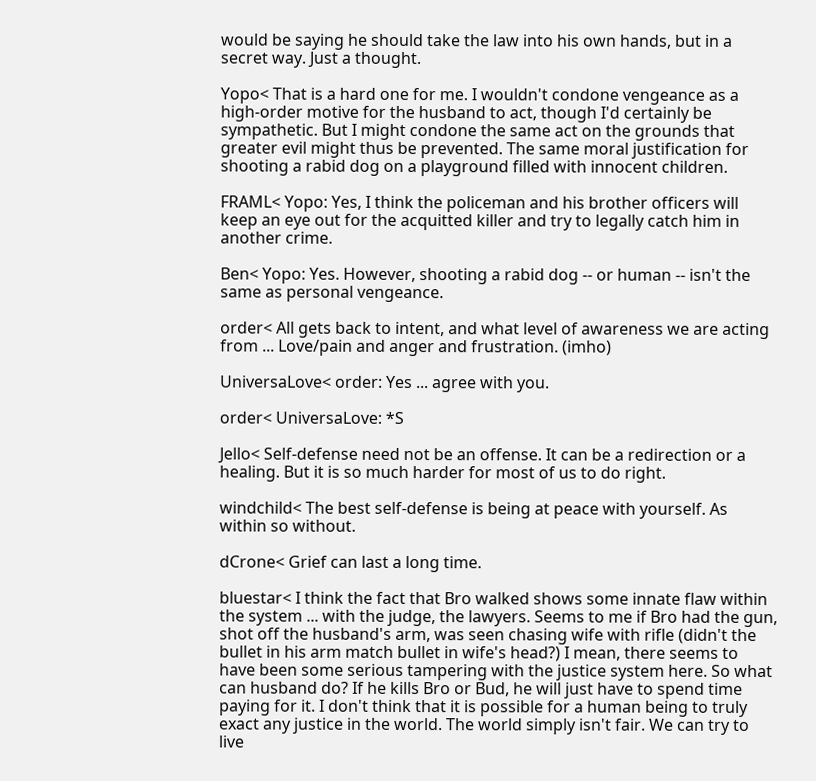would be saying he should take the law into his own hands, but in a secret way. Just a thought.

Yopo< That is a hard one for me. I wouldn't condone vengeance as a high-order motive for the husband to act, though I'd certainly be sympathetic. But I might condone the same act on the grounds that greater evil might thus be prevented. The same moral justification for shooting a rabid dog on a playground filled with innocent children.

FRAML< Yopo: Yes, I think the policeman and his brother officers will keep an eye out for the acquitted killer and try to legally catch him in another crime.

Ben< Yopo: Yes. However, shooting a rabid dog -- or human -- isn't the same as personal vengeance.

order< All gets back to intent, and what level of awareness we are acting from ... Love/pain and anger and frustration. (imho)

UniversaLove< order: Yes ... agree with you.

order< UniversaLove: *S

Jello< Self-defense need not be an offense. It can be a redirection or a healing. But it is so much harder for most of us to do right.

windchild< The best self-defense is being at peace with yourself. As within so without.

dCrone< Grief can last a long time.

bluestar< I think the fact that Bro walked shows some innate flaw within the system ... with the judge, the lawyers. Seems to me if Bro had the gun, shot off the husband's arm, was seen chasing wife with rifle (didn't the bullet in his arm match bullet in wife's head?) I mean, there seems to have been some serious tampering with the justice system here. So what can husband do? If he kills Bro or Bud, he will just have to spend time paying for it. I don't think that it is possible for a human being to truly exact any justice in the world. The world simply isn't fair. We can try to live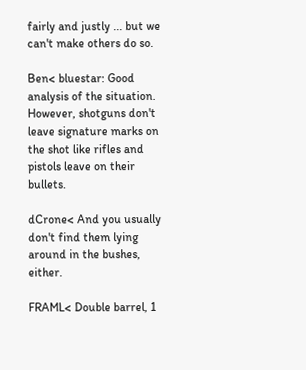fairly and justly ... but we can't make others do so.

Ben< bluestar: Good analysis of the situation. However, shotguns don't leave signature marks on the shot like rifles and pistols leave on their bullets.

dCrone< And you usually don't find them lying around in the bushes, either.

FRAML< Double barrel, 1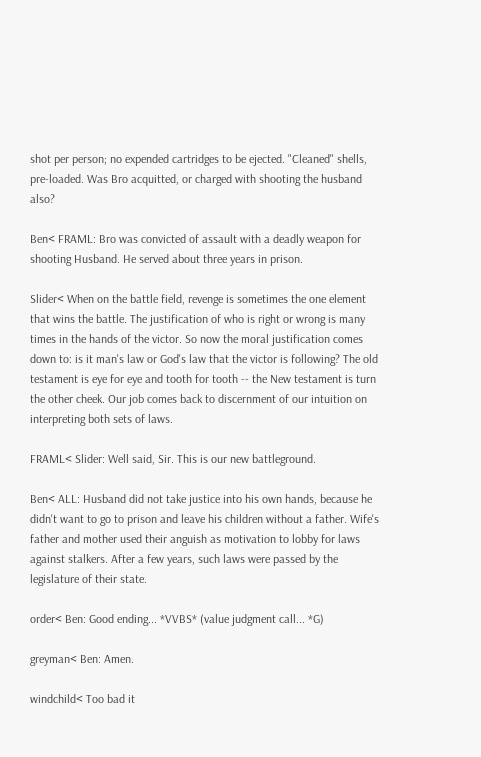shot per person; no expended cartridges to be ejected. "Cleaned" shells, pre-loaded. Was Bro acquitted, or charged with shooting the husband also?

Ben< FRAML: Bro was convicted of assault with a deadly weapon for shooting Husband. He served about three years in prison.

Slider< When on the battle field, revenge is sometimes the one element that wins the battle. The justification of who is right or wrong is many times in the hands of the victor. So now the moral justification comes down to: is it man's law or God's law that the victor is following? The old testament is eye for eye and tooth for tooth -- the New testament is turn the other cheek. Our job comes back to discernment of our intuition on interpreting both sets of laws.

FRAML< Slider: Well said, Sir. This is our new battleground.

Ben< ALL: Husband did not take justice into his own hands, because he didn't want to go to prison and leave his children without a father. Wife's father and mother used their anguish as motivation to lobby for laws against stalkers. After a few years, such laws were passed by the legislature of their state.

order< Ben: Good ending... *VVBS* (value judgment call... *G)

greyman< Ben: Amen.

windchild< Too bad it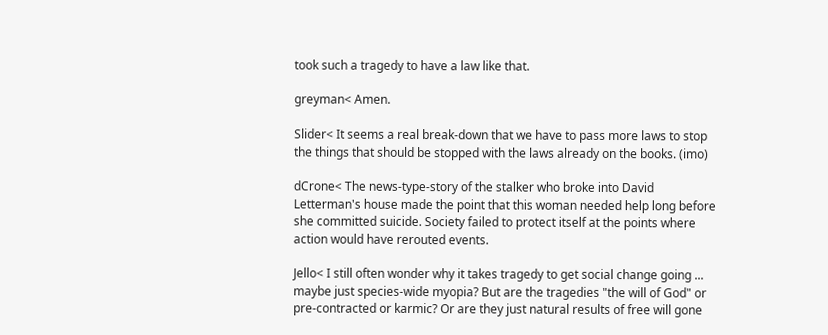took such a tragedy to have a law like that.

greyman< Amen.

Slider< It seems a real break-down that we have to pass more laws to stop the things that should be stopped with the laws already on the books. (imo)

dCrone< The news-type-story of the stalker who broke into David Letterman's house made the point that this woman needed help long before she committed suicide. Society failed to protect itself at the points where action would have rerouted events.

Jello< I still often wonder why it takes tragedy to get social change going ... maybe just species-wide myopia? But are the tragedies "the will of God" or pre-contracted or karmic? Or are they just natural results of free will gone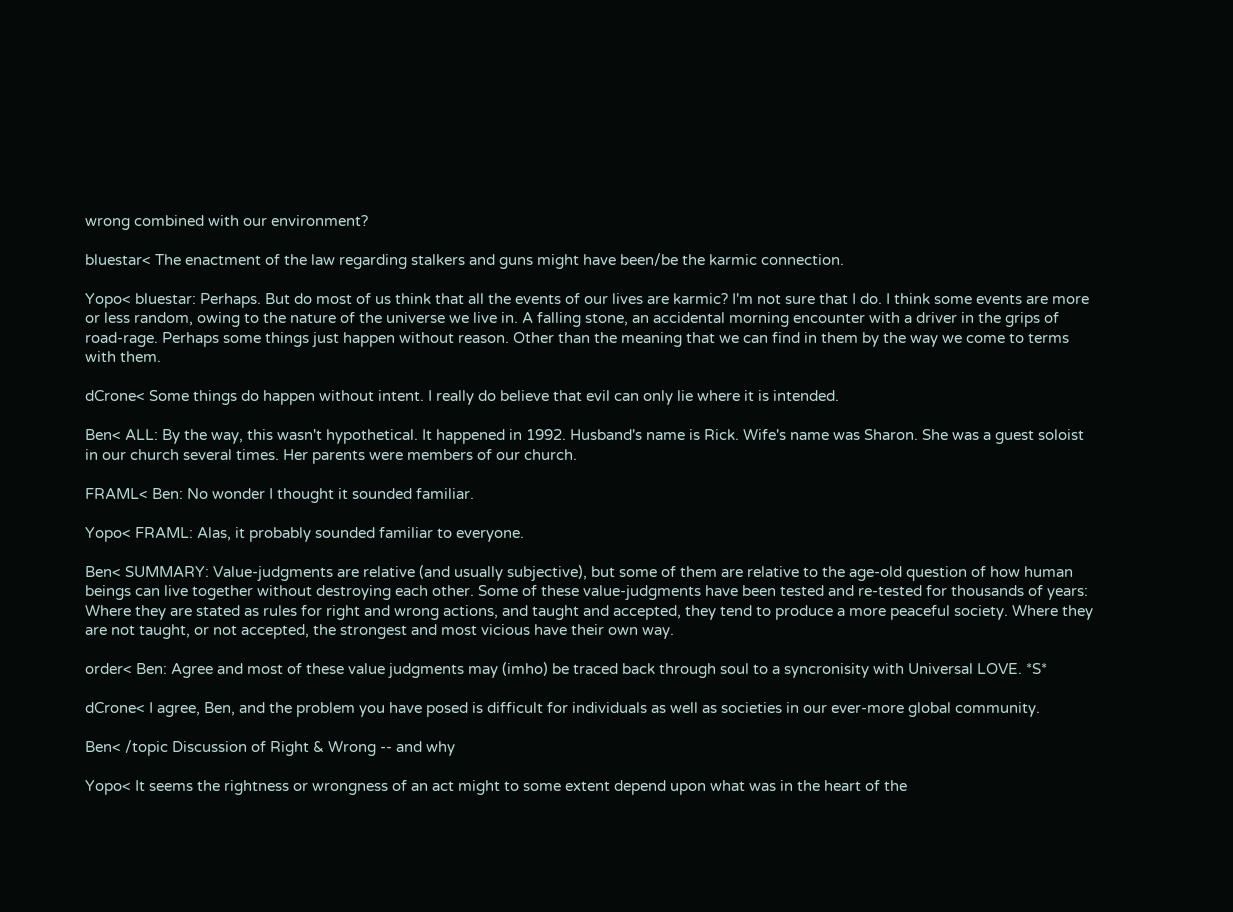wrong combined with our environment?

bluestar< The enactment of the law regarding stalkers and guns might have been/be the karmic connection.

Yopo< bluestar: Perhaps. But do most of us think that all the events of our lives are karmic? I'm not sure that I do. I think some events are more or less random, owing to the nature of the universe we live in. A falling stone, an accidental morning encounter with a driver in the grips of road-rage. Perhaps some things just happen without reason. Other than the meaning that we can find in them by the way we come to terms with them.

dCrone< Some things do happen without intent. I really do believe that evil can only lie where it is intended.

Ben< ALL: By the way, this wasn't hypothetical. It happened in 1992. Husband's name is Rick. Wife's name was Sharon. She was a guest soloist in our church several times. Her parents were members of our church.

FRAML< Ben: No wonder I thought it sounded familiar.

Yopo< FRAML: Alas, it probably sounded familiar to everyone.

Ben< SUMMARY: Value-judgments are relative (and usually subjective), but some of them are relative to the age-old question of how human beings can live together without destroying each other. Some of these value-judgments have been tested and re-tested for thousands of years: Where they are stated as rules for right and wrong actions, and taught and accepted, they tend to produce a more peaceful society. Where they are not taught, or not accepted, the strongest and most vicious have their own way.

order< Ben: Agree and most of these value judgments may (imho) be traced back through soul to a syncronisity with Universal LOVE. *S*

dCrone< I agree, Ben, and the problem you have posed is difficult for individuals as well as societies in our ever-more global community.

Ben< /topic Discussion of Right & Wrong -- and why

Yopo< It seems the rightness or wrongness of an act might to some extent depend upon what was in the heart of the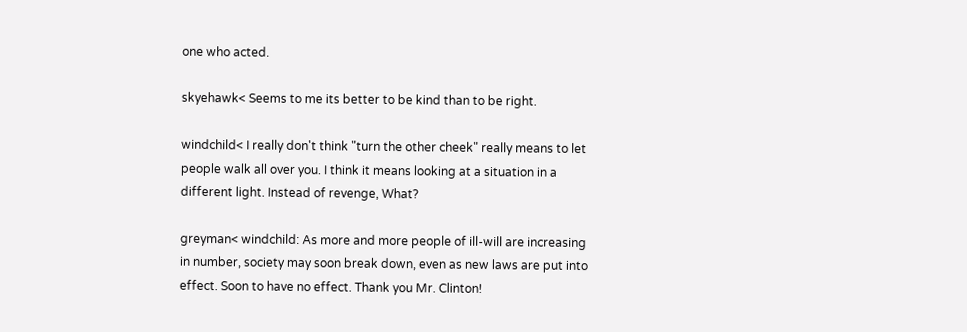one who acted.

skyehawk< Seems to me its better to be kind than to be right.

windchild< I really don't think "turn the other cheek" really means to let people walk all over you. I think it means looking at a situation in a different light. Instead of revenge, What?

greyman< windchild: As more and more people of ill-will are increasing in number, society may soon break down, even as new laws are put into effect. Soon to have no effect. Thank you Mr. Clinton!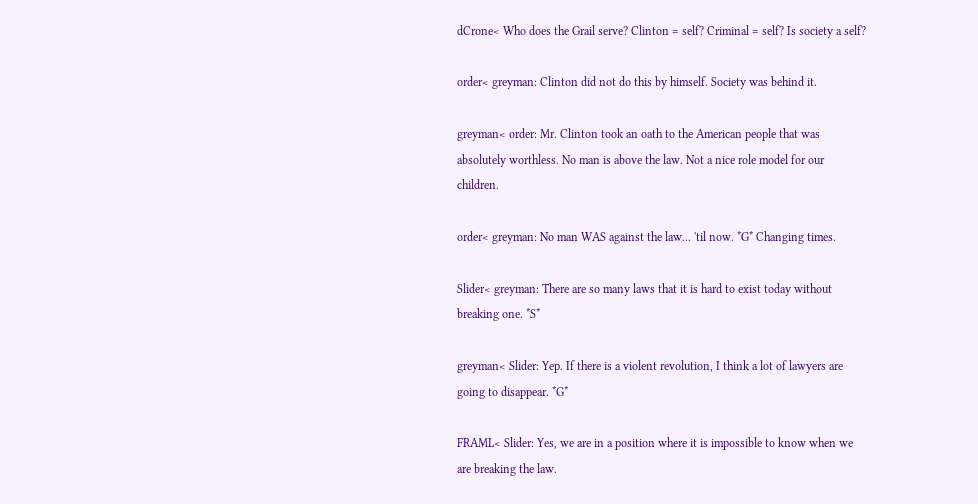dCrone< Who does the Grail serve? Clinton = self? Criminal = self? Is society a self?

order< greyman: Clinton did not do this by himself. Society was behind it.

greyman< order: Mr. Clinton took an oath to the American people that was absolutely worthless. No man is above the law. Not a nice role model for our children.

order< greyman: No man WAS against the law... 'til now. *G* Changing times.

Slider< greyman: There are so many laws that it is hard to exist today without breaking one. *S*

greyman< Slider: Yep. If there is a violent revolution, I think a lot of lawyers are going to disappear. *G*

FRAML< Slider: Yes, we are in a position where it is impossible to know when we are breaking the law.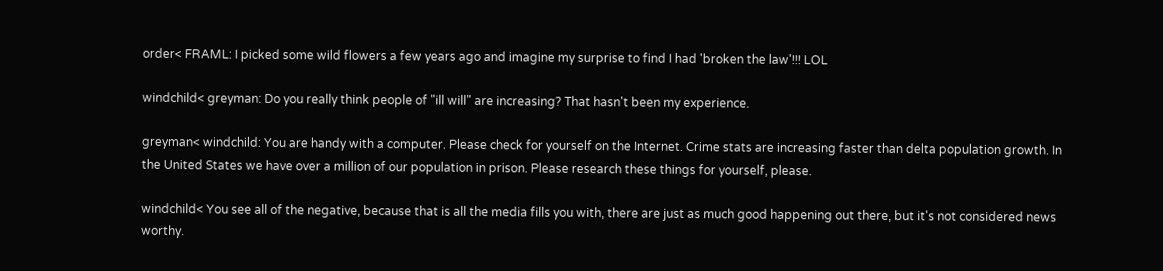order< FRAML: I picked some wild flowers a few years ago and imagine my surprise to find I had 'broken the law'!!! LOL

windchild< greyman: Do you really think people of "ill will" are increasing? That hasn't been my experience.

greyman< windchild: You are handy with a computer. Please check for yourself on the Internet. Crime stats are increasing faster than delta population growth. In the United States we have over a million of our population in prison. Please research these things for yourself, please.

windchild< You see all of the negative, because that is all the media fills you with, there are just as much good happening out there, but it's not considered news worthy.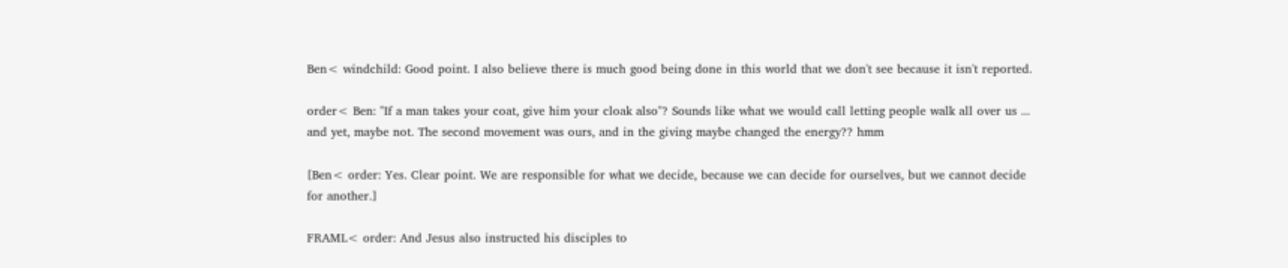Ben< windchild: Good point. I also believe there is much good being done in this world that we don't see because it isn't reported.

order< Ben: "If a man takes your coat, give him your cloak also"? Sounds like what we would call letting people walk all over us ... and yet, maybe not. The second movement was ours, and in the giving maybe changed the energy?? hmm

[Ben< order: Yes. Clear point. We are responsible for what we decide, because we can decide for ourselves, but we cannot decide for another.]

FRAML< order: And Jesus also instructed his disciples to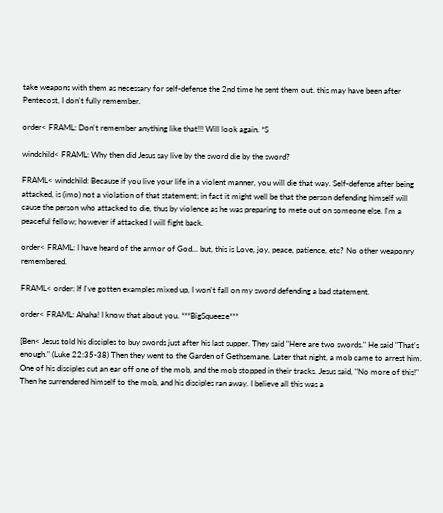take weapons with them as necessary for self-defense the 2nd time he sent them out. this may have been after Pentecost, I don't fully remember.

order< FRAML: Don't remember anything like that!!! Will look again. *S

windchild< FRAML: Why then did Jesus say live by the sword die by the sword?

FRAML< windchild: Because if you live your life in a violent manner, you will die that way. Self-defense after being attacked, is (imo) not a violation of that statement; in fact it might well be that the person defending himself will cause the person who attacked to die, thus by violence as he was preparing to mete out on someone else. I'm a peaceful fellow; however if attacked I will fight back.

order< FRAML: I have heard of the armor of God... but, this is Love, joy, peace, patience, etc? No other weaponry remembered.

FRAML< order: If I've gotten examples mixed up, I won't fall on my sword defending a bad statement.

order< FRAML: Ahaha! I know that about you. ***BigSqueeze***

[Ben< Jesus told his disciples to buy swords just after his last supper. They said "Here are two swords." He said "That's enough." (Luke 22:35-38) Then they went to the Garden of Gethsemane. Later that night, a mob came to arrest him. One of his disciples cut an ear off one of the mob, and the mob stopped in their tracks. Jesus said, "No more of this!" Then he surrendered himself to the mob, and his disciples ran away. I believe all this was a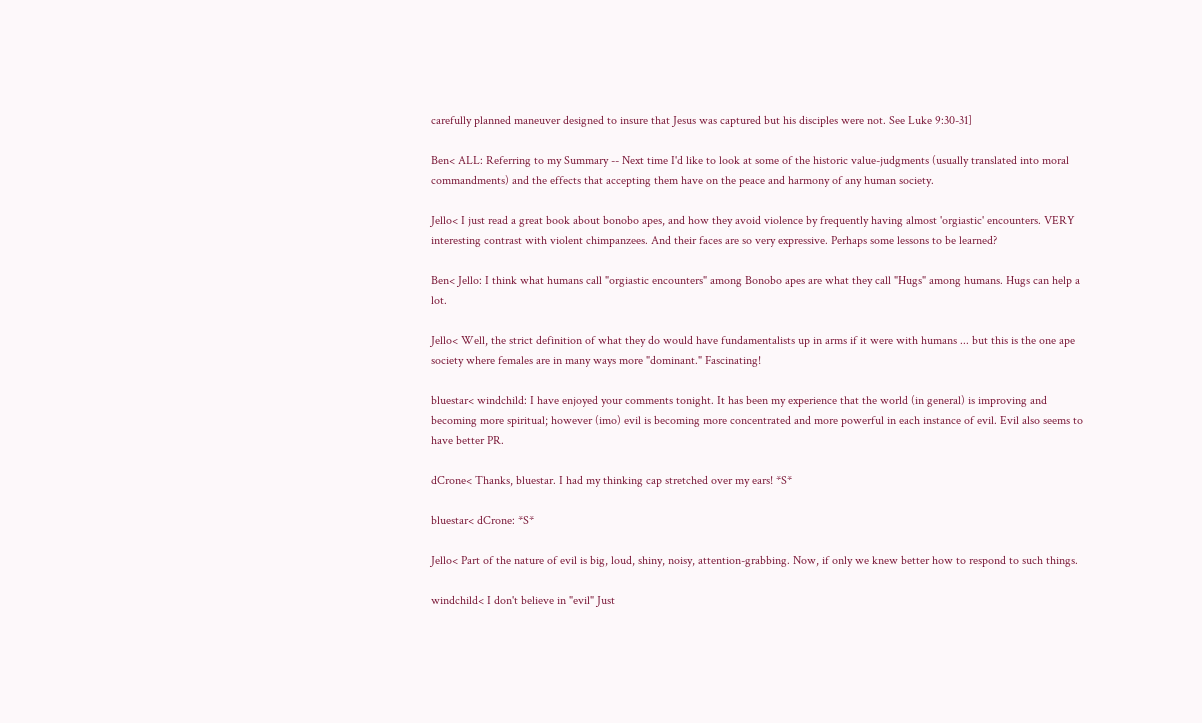carefully planned maneuver designed to insure that Jesus was captured but his disciples were not. See Luke 9:30-31]

Ben< ALL: Referring to my Summary -- Next time I'd like to look at some of the historic value-judgments (usually translated into moral commandments) and the effects that accepting them have on the peace and harmony of any human society.

Jello< I just read a great book about bonobo apes, and how they avoid violence by frequently having almost 'orgiastic' encounters. VERY interesting contrast with violent chimpanzees. And their faces are so very expressive. Perhaps some lessons to be learned?

Ben< Jello: I think what humans call "orgiastic encounters" among Bonobo apes are what they call "Hugs" among humans. Hugs can help a lot.

Jello< Well, the strict definition of what they do would have fundamentalists up in arms if it were with humans ... but this is the one ape society where females are in many ways more "dominant." Fascinating!

bluestar< windchild: I have enjoyed your comments tonight. It has been my experience that the world (in general) is improving and becoming more spiritual; however (imo) evil is becoming more concentrated and more powerful in each instance of evil. Evil also seems to have better PR.

dCrone< Thanks, bluestar. I had my thinking cap stretched over my ears! *S*

bluestar< dCrone: *S*

Jello< Part of the nature of evil is big, loud, shiny, noisy, attention-grabbing. Now, if only we knew better how to respond to such things.

windchild< I don't believe in "evil" Just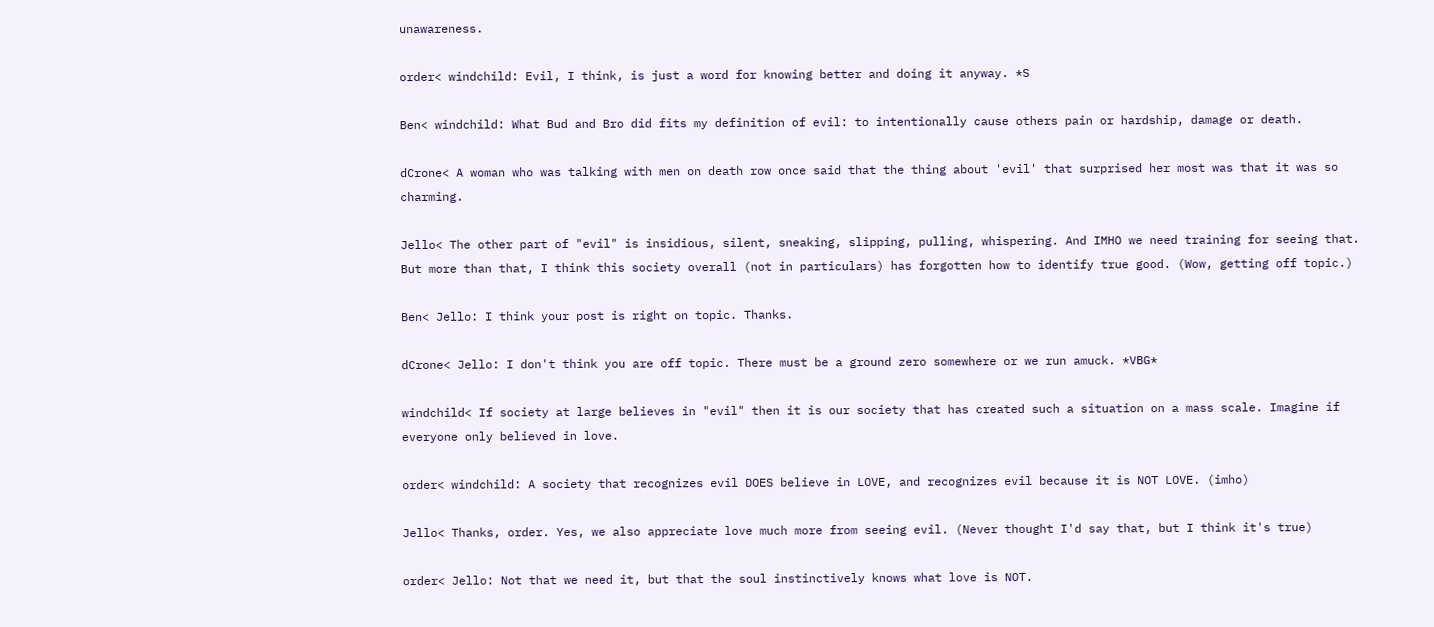unawareness.

order< windchild: Evil, I think, is just a word for knowing better and doing it anyway. *S

Ben< windchild: What Bud and Bro did fits my definition of evil: to intentionally cause others pain or hardship, damage or death.

dCrone< A woman who was talking with men on death row once said that the thing about 'evil' that surprised her most was that it was so charming.

Jello< The other part of "evil" is insidious, silent, sneaking, slipping, pulling, whispering. And IMHO we need training for seeing that. But more than that, I think this society overall (not in particulars) has forgotten how to identify true good. (Wow, getting off topic.)

Ben< Jello: I think your post is right on topic. Thanks.

dCrone< Jello: I don't think you are off topic. There must be a ground zero somewhere or we run amuck. *VBG*

windchild< If society at large believes in "evil" then it is our society that has created such a situation on a mass scale. Imagine if everyone only believed in love.

order< windchild: A society that recognizes evil DOES believe in LOVE, and recognizes evil because it is NOT LOVE. (imho)

Jello< Thanks, order. Yes, we also appreciate love much more from seeing evil. (Never thought I'd say that, but I think it's true)

order< Jello: Not that we need it, but that the soul instinctively knows what love is NOT.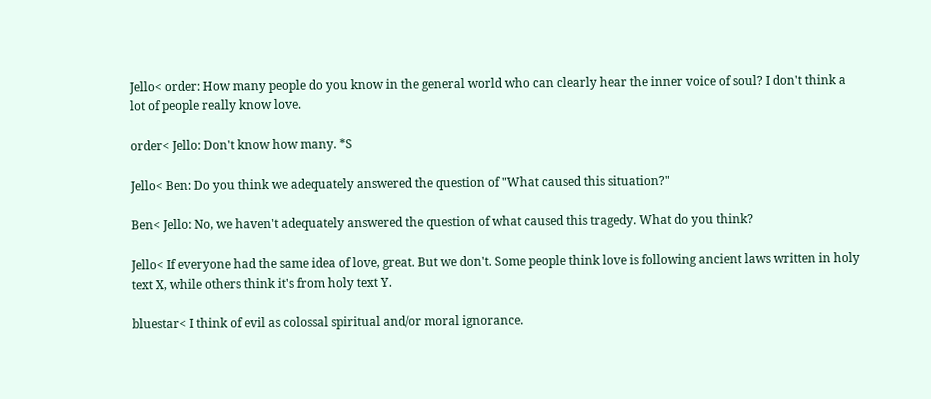Jello< order: How many people do you know in the general world who can clearly hear the inner voice of soul? I don't think a lot of people really know love.

order< Jello: Don't know how many. *S

Jello< Ben: Do you think we adequately answered the question of "What caused this situation?"

Ben< Jello: No, we haven't adequately answered the question of what caused this tragedy. What do you think?

Jello< If everyone had the same idea of love, great. But we don't. Some people think love is following ancient laws written in holy text X, while others think it's from holy text Y.

bluestar< I think of evil as colossal spiritual and/or moral ignorance.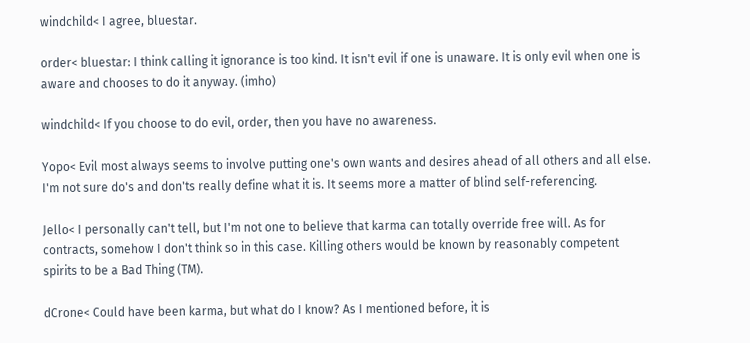windchild< I agree, bluestar.

order< bluestar: I think calling it ignorance is too kind. It isn't evil if one is unaware. It is only evil when one is aware and chooses to do it anyway. (imho)

windchild< If you choose to do evil, order, then you have no awareness.

Yopo< Evil most always seems to involve putting one's own wants and desires ahead of all others and all else. I'm not sure do's and don'ts really define what it is. It seems more a matter of blind self-referencing.

Jello< I personally can't tell, but I'm not one to believe that karma can totally override free will. As for contracts, somehow I don't think so in this case. Killing others would be known by reasonably competent spirits to be a Bad Thing (TM).

dCrone< Could have been karma, but what do I know? As I mentioned before, it is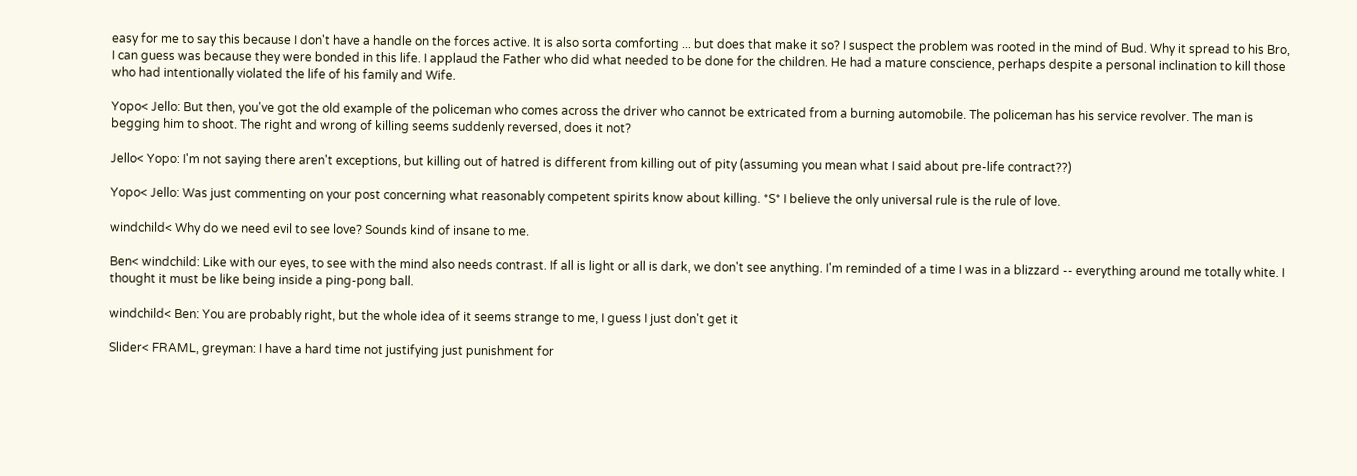easy for me to say this because I don't have a handle on the forces active. It is also sorta comforting ... but does that make it so? I suspect the problem was rooted in the mind of Bud. Why it spread to his Bro, I can guess was because they were bonded in this life. I applaud the Father who did what needed to be done for the children. He had a mature conscience, perhaps despite a personal inclination to kill those who had intentionally violated the life of his family and Wife.

Yopo< Jello: But then, you've got the old example of the policeman who comes across the driver who cannot be extricated from a burning automobile. The policeman has his service revolver. The man is begging him to shoot. The right and wrong of killing seems suddenly reversed, does it not?

Jello< Yopo: I'm not saying there aren't exceptions, but killing out of hatred is different from killing out of pity (assuming you mean what I said about pre-life contract??)

Yopo< Jello: Was just commenting on your post concerning what reasonably competent spirits know about killing. *S* I believe the only universal rule is the rule of love.

windchild< Why do we need evil to see love? Sounds kind of insane to me.

Ben< windchild: Like with our eyes, to see with the mind also needs contrast. If all is light or all is dark, we don't see anything. I'm reminded of a time I was in a blizzard -- everything around me totally white. I thought it must be like being inside a ping-pong ball.

windchild< Ben: You are probably right, but the whole idea of it seems strange to me, I guess I just don't get it

Slider< FRAML, greyman: I have a hard time not justifying just punishment for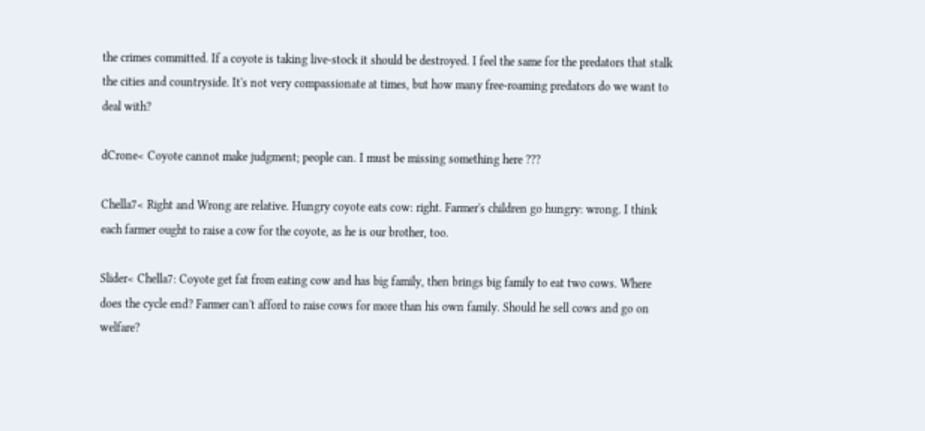the crimes committed. If a coyote is taking live-stock it should be destroyed. I feel the same for the predators that stalk the cities and countryside. It's not very compassionate at times, but how many free-roaming predators do we want to deal with?

dCrone< Coyote cannot make judgment; people can. I must be missing something here ???

Chella7< Right and Wrong are relative. Hungry coyote eats cow: right. Farmer's children go hungry: wrong. I think each farmer ought to raise a cow for the coyote, as he is our brother, too.

Slider< Chella7: Coyote get fat from eating cow and has big family, then brings big family to eat two cows. Where does the cycle end? Farmer can't afford to raise cows for more than his own family. Should he sell cows and go on welfare?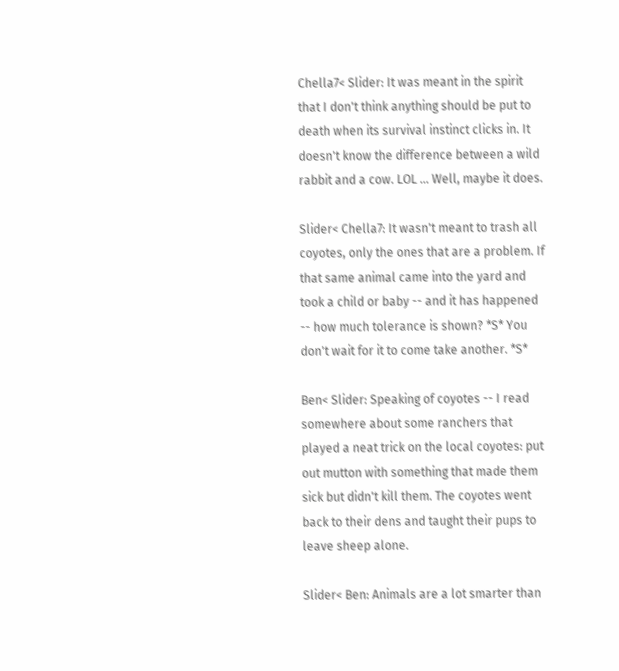Chella7< Slider: It was meant in the spirit that I don't think anything should be put to death when its survival instinct clicks in. It doesn't know the difference between a wild rabbit and a cow. LOL ... Well, maybe it does.

Slider< Chella7: It wasn't meant to trash all coyotes, only the ones that are a problem. If that same animal came into the yard and took a child or baby -- and it has happened -- how much tolerance is shown? *S* You don't wait for it to come take another. *S*

Ben< Slider: Speaking of coyotes -- I read somewhere about some ranchers that played a neat trick on the local coyotes: put out mutton with something that made them sick but didn't kill them. The coyotes went back to their dens and taught their pups to leave sheep alone.

Slider< Ben: Animals are a lot smarter than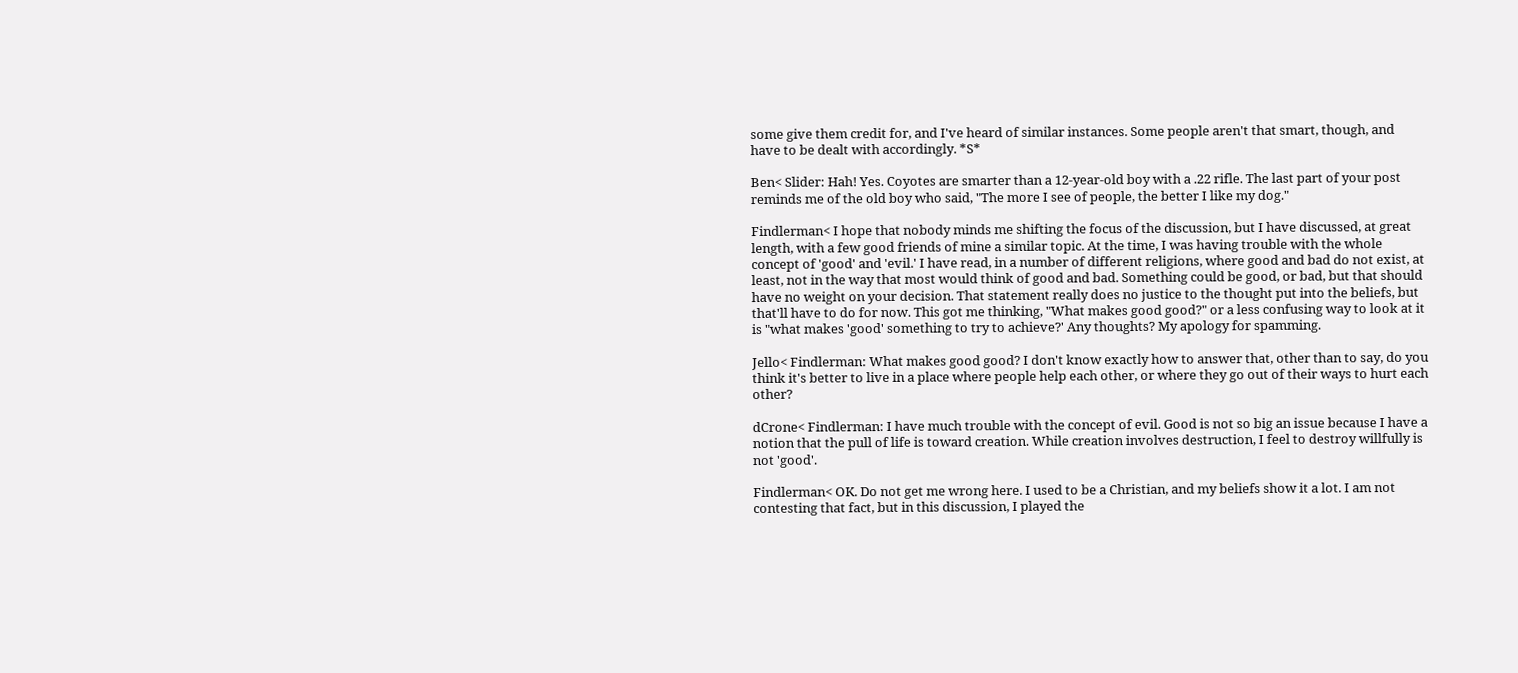some give them credit for, and I've heard of similar instances. Some people aren't that smart, though, and have to be dealt with accordingly. *S*

Ben< Slider: Hah! Yes. Coyotes are smarter than a 12-year-old boy with a .22 rifle. The last part of your post reminds me of the old boy who said, "The more I see of people, the better I like my dog."

Findlerman< I hope that nobody minds me shifting the focus of the discussion, but I have discussed, at great length, with a few good friends of mine a similar topic. At the time, I was having trouble with the whole concept of 'good' and 'evil.' I have read, in a number of different religions, where good and bad do not exist, at least, not in the way that most would think of good and bad. Something could be good, or bad, but that should have no weight on your decision. That statement really does no justice to the thought put into the beliefs, but that'll have to do for now. This got me thinking, "What makes good good?" or a less confusing way to look at it is "what makes 'good' something to try to achieve?' Any thoughts? My apology for spamming.

Jello< Findlerman: What makes good good? I don't know exactly how to answer that, other than to say, do you think it's better to live in a place where people help each other, or where they go out of their ways to hurt each other?

dCrone< Findlerman: I have much trouble with the concept of evil. Good is not so big an issue because I have a notion that the pull of life is toward creation. While creation involves destruction, I feel to destroy willfully is not 'good'.

Findlerman< OK. Do not get me wrong here. I used to be a Christian, and my beliefs show it a lot. I am not contesting that fact, but in this discussion, I played the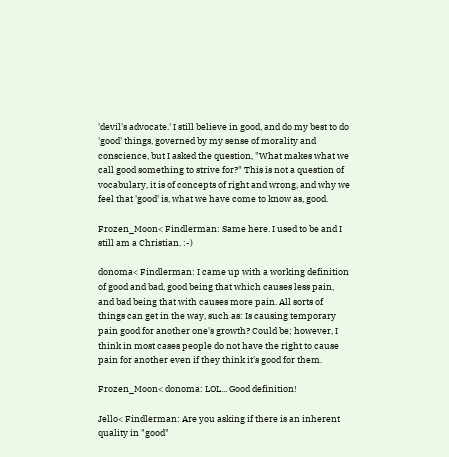'devil's advocate.' I still believe in good, and do my best to do 'good' things, governed by my sense of morality and conscience, but I asked the question, "What makes what we call good something to strive for?" This is not a question of vocabulary, it is of concepts of right and wrong, and why we feel that 'good' is, what we have come to know as, good.

Frozen_Moon< Findlerman: Same here. I used to be and I still am a Christian. :-)

donoma< Findlerman: I came up with a working definition of good and bad, good being that which causes less pain, and bad being that with causes more pain. All sorts of things can get in the way, such as: Is causing temporary pain good for another one's growth? Could be; however, I think in most cases people do not have the right to cause pain for another even if they think it's good for them.

Frozen_Moon< donoma: LOL... Good definition!

Jello< Findlerman: Are you asking if there is an inherent quality in "good"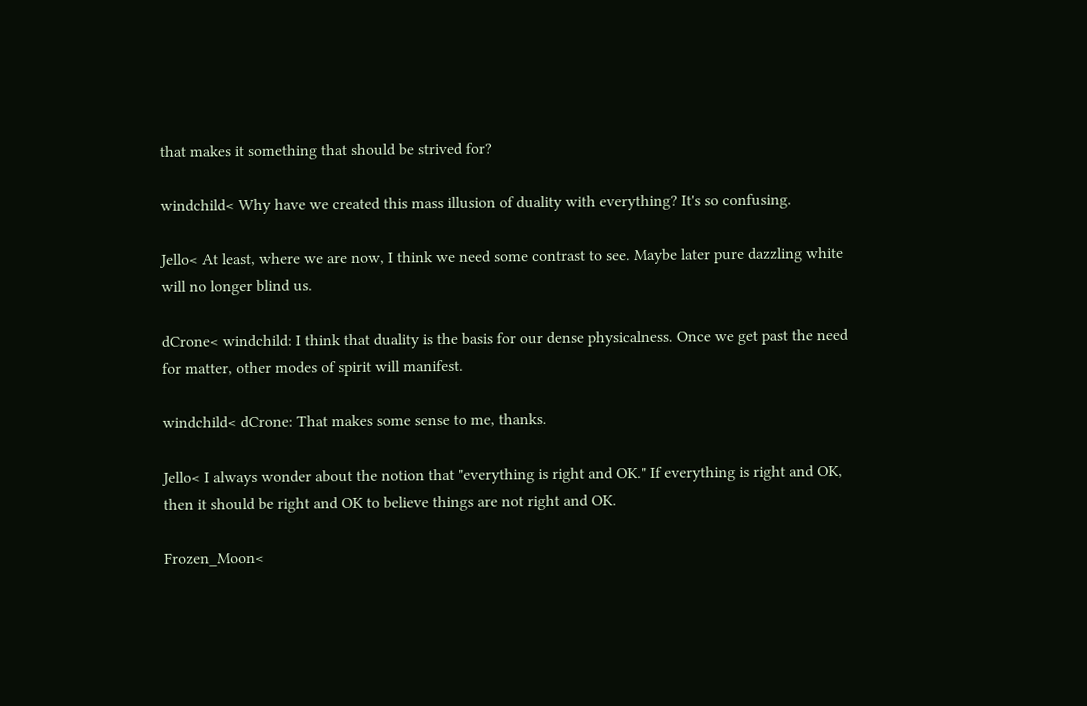that makes it something that should be strived for?

windchild< Why have we created this mass illusion of duality with everything? It's so confusing.

Jello< At least, where we are now, I think we need some contrast to see. Maybe later pure dazzling white will no longer blind us.

dCrone< windchild: I think that duality is the basis for our dense physicalness. Once we get past the need for matter, other modes of spirit will manifest.

windchild< dCrone: That makes some sense to me, thanks.

Jello< I always wonder about the notion that "everything is right and OK." If everything is right and OK, then it should be right and OK to believe things are not right and OK.

Frozen_Moon<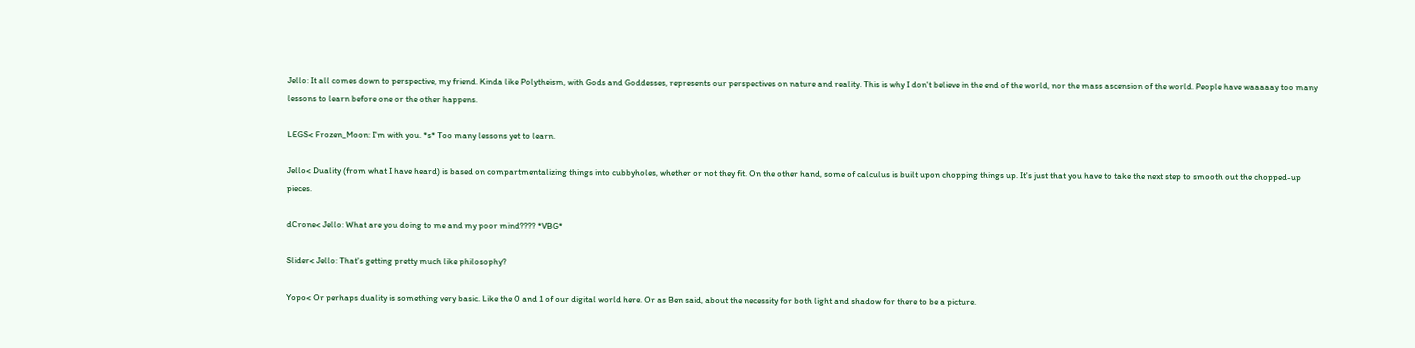Jello: It all comes down to perspective, my friend. Kinda like Polytheism, with Gods and Goddesses, represents our perspectives on nature and reality. This is why I don't believe in the end of the world, nor the mass ascension of the world. People have waaaaay too many lessons to learn before one or the other happens.

LEGS< Frozen_Moon: I'm with you. *s* Too many lessons yet to learn.

Jello< Duality (from what I have heard) is based on compartmentalizing things into cubbyholes, whether or not they fit. On the other hand, some of calculus is built upon chopping things up. It's just that you have to take the next step to smooth out the chopped-up pieces.

dCrone< Jello: What are you doing to me and my poor mind???? *VBG*

Slider< Jello: That's getting pretty much like philosophy?

Yopo< Or perhaps duality is something very basic. Like the 0 and 1 of our digital world here. Or as Ben said, about the necessity for both light and shadow for there to be a picture.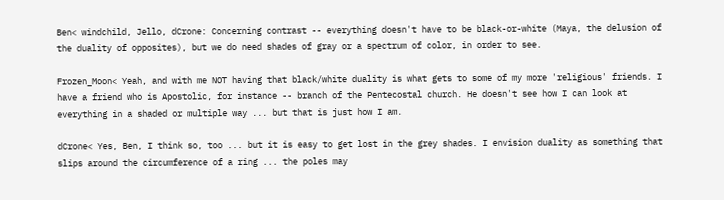Ben< windchild, Jello, dCrone: Concerning contrast -- everything doesn't have to be black-or-white (Maya, the delusion of the duality of opposites), but we do need shades of gray or a spectrum of color, in order to see.

Frozen_Moon< Yeah, and with me NOT having that black/white duality is what gets to some of my more 'religious' friends. I have a friend who is Apostolic, for instance -- branch of the Pentecostal church. He doesn't see how I can look at everything in a shaded or multiple way ... but that is just how I am.

dCrone< Yes, Ben, I think so, too ... but it is easy to get lost in the grey shades. I envision duality as something that slips around the circumference of a ring ... the poles may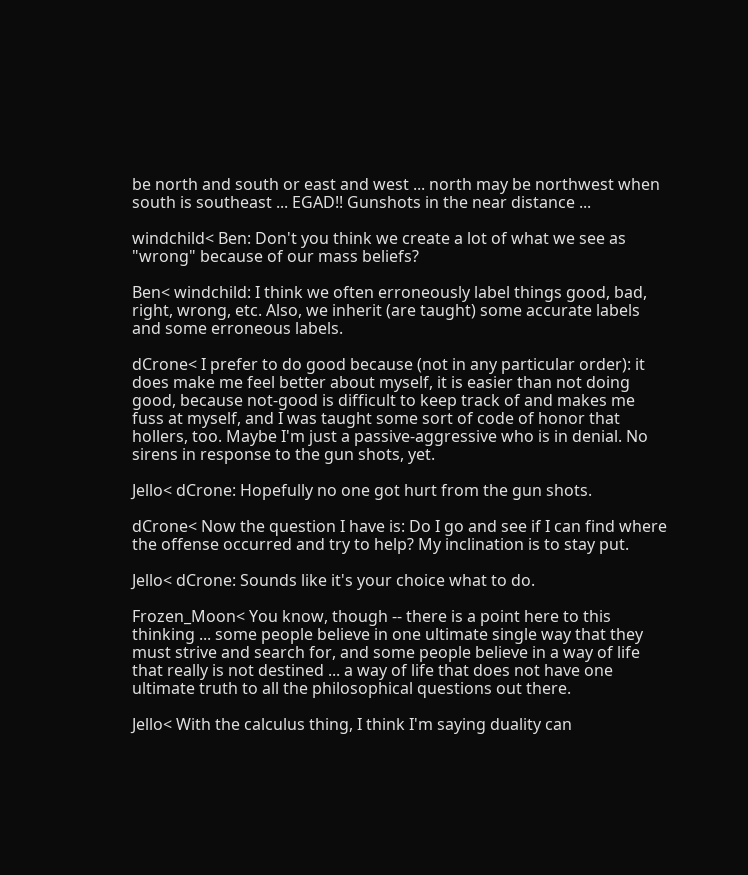be north and south or east and west ... north may be northwest when south is southeast ... EGAD!! Gunshots in the near distance ...

windchild< Ben: Don't you think we create a lot of what we see as "wrong" because of our mass beliefs?

Ben< windchild: I think we often erroneously label things good, bad, right, wrong, etc. Also, we inherit (are taught) some accurate labels and some erroneous labels.

dCrone< I prefer to do good because (not in any particular order): it does make me feel better about myself, it is easier than not doing good, because not-good is difficult to keep track of and makes me fuss at myself, and I was taught some sort of code of honor that hollers, too. Maybe I'm just a passive-aggressive who is in denial. No sirens in response to the gun shots, yet.

Jello< dCrone: Hopefully no one got hurt from the gun shots.

dCrone< Now the question I have is: Do I go and see if I can find where the offense occurred and try to help? My inclination is to stay put.

Jello< dCrone: Sounds like it's your choice what to do.

Frozen_Moon< You know, though -- there is a point here to this thinking ... some people believe in one ultimate single way that they must strive and search for, and some people believe in a way of life that really is not destined ... a way of life that does not have one ultimate truth to all the philosophical questions out there.

Jello< With the calculus thing, I think I'm saying duality can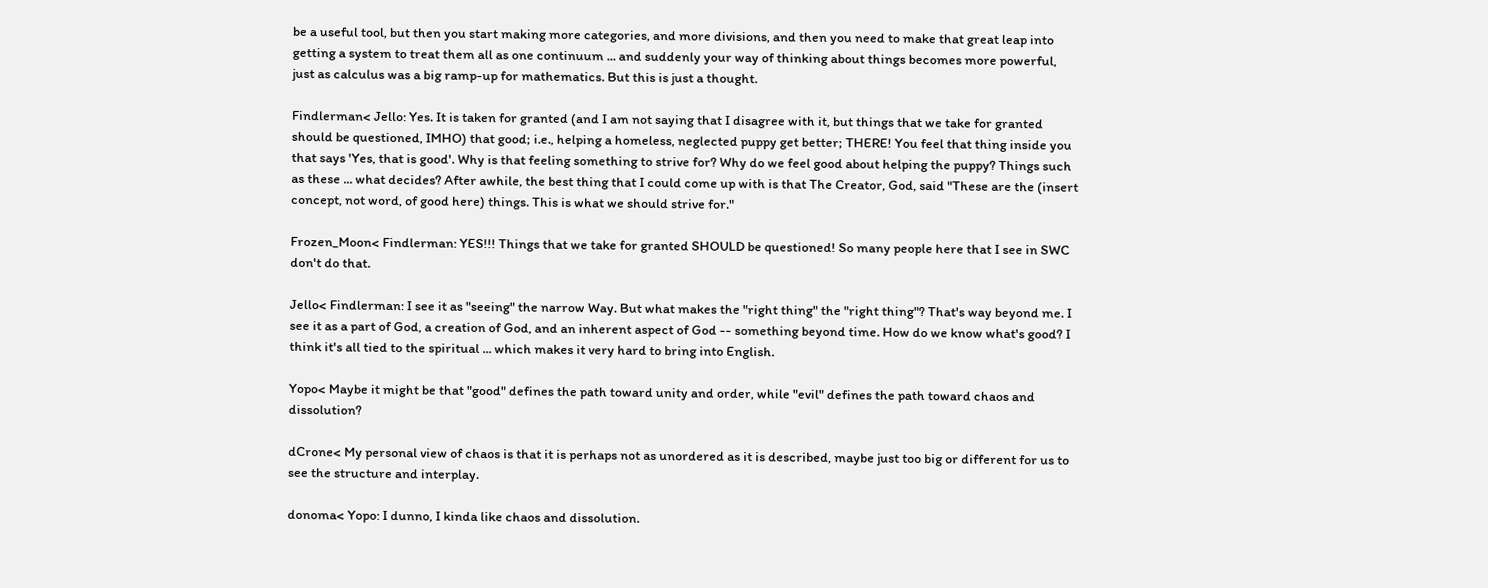be a useful tool, but then you start making more categories, and more divisions, and then you need to make that great leap into getting a system to treat them all as one continuum ... and suddenly your way of thinking about things becomes more powerful, just as calculus was a big ramp-up for mathematics. But this is just a thought.

Findlerman< Jello: Yes. It is taken for granted (and I am not saying that I disagree with it, but things that we take for granted should be questioned, IMHO) that good; i.e., helping a homeless, neglected puppy get better; THERE! You feel that thing inside you that says 'Yes, that is good'. Why is that feeling something to strive for? Why do we feel good about helping the puppy? Things such as these ... what decides? After awhile, the best thing that I could come up with is that The Creator, God, said "These are the (insert concept, not word, of good here) things. This is what we should strive for."

Frozen_Moon< Findlerman: YES!!! Things that we take for granted SHOULD be questioned! So many people here that I see in SWC don't do that.

Jello< Findlerman: I see it as "seeing" the narrow Way. But what makes the "right thing" the "right thing"? That's way beyond me. I see it as a part of God, a creation of God, and an inherent aspect of God -- something beyond time. How do we know what's good? I think it's all tied to the spiritual ... which makes it very hard to bring into English.

Yopo< Maybe it might be that "good" defines the path toward unity and order, while "evil" defines the path toward chaos and dissolution?

dCrone< My personal view of chaos is that it is perhaps not as unordered as it is described, maybe just too big or different for us to see the structure and interplay.

donoma< Yopo: I dunno, I kinda like chaos and dissolution.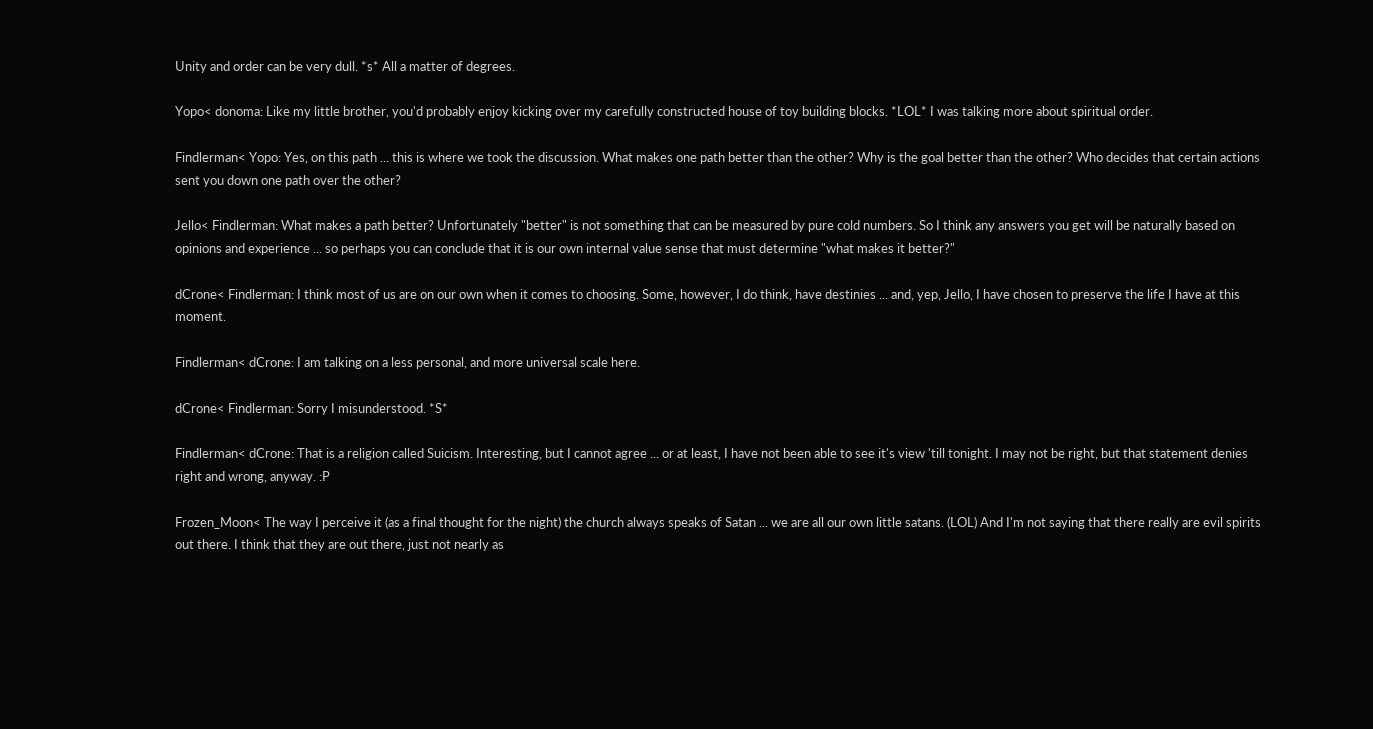Unity and order can be very dull. *s* All a matter of degrees.

Yopo< donoma: Like my little brother, you'd probably enjoy kicking over my carefully constructed house of toy building blocks. *LOL* I was talking more about spiritual order.

Findlerman< Yopo: Yes, on this path ... this is where we took the discussion. What makes one path better than the other? Why is the goal better than the other? Who decides that certain actions sent you down one path over the other?

Jello< Findlerman: What makes a path better? Unfortunately "better" is not something that can be measured by pure cold numbers. So I think any answers you get will be naturally based on opinions and experience ... so perhaps you can conclude that it is our own internal value sense that must determine "what makes it better?"

dCrone< Findlerman: I think most of us are on our own when it comes to choosing. Some, however, I do think, have destinies ... and, yep, Jello, I have chosen to preserve the life I have at this moment.

Findlerman< dCrone: I am talking on a less personal, and more universal scale here.

dCrone< Findlerman: Sorry I misunderstood. *S*

Findlerman< dCrone: That is a religion called Suicism. Interesting, but I cannot agree ... or at least, I have not been able to see it's view 'till tonight. I may not be right, but that statement denies right and wrong, anyway. :P

Frozen_Moon< The way I perceive it (as a final thought for the night) the church always speaks of Satan ... we are all our own little satans. (LOL) And I'm not saying that there really are evil spirits out there. I think that they are out there, just not nearly as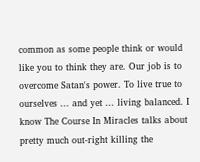common as some people think or would like you to think they are. Our job is to overcome Satan's power. To live true to ourselves ... and yet ... living balanced. I know The Course In Miracles talks about pretty much out-right killing the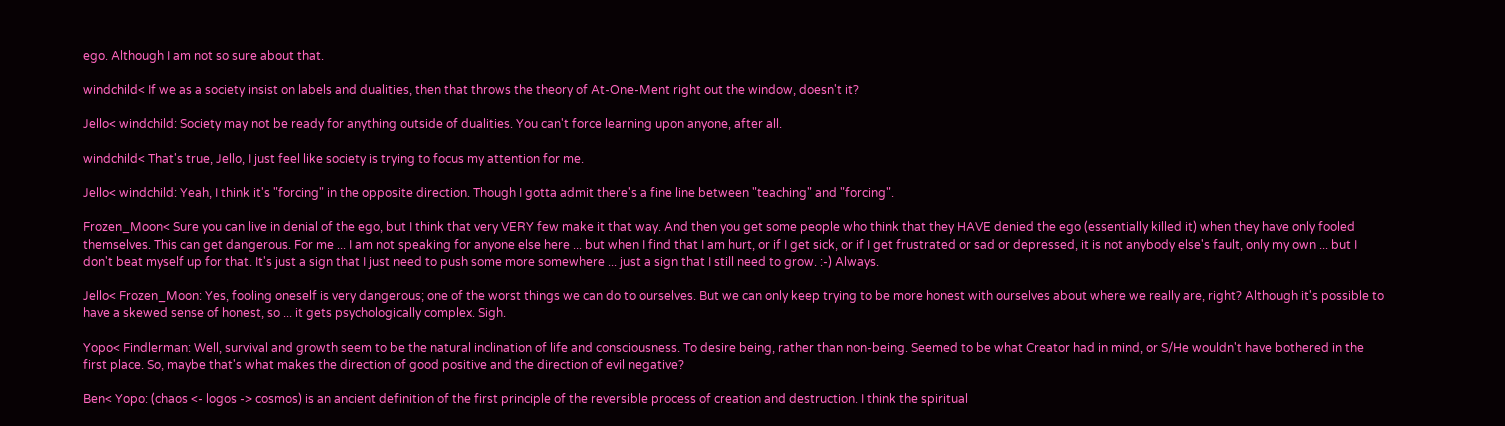ego. Although I am not so sure about that.

windchild< If we as a society insist on labels and dualities, then that throws the theory of At-One-Ment right out the window, doesn't it?

Jello< windchild: Society may not be ready for anything outside of dualities. You can't force learning upon anyone, after all.

windchild< That's true, Jello, I just feel like society is trying to focus my attention for me.

Jello< windchild: Yeah, I think it's "forcing" in the opposite direction. Though I gotta admit there's a fine line between "teaching" and "forcing".

Frozen_Moon< Sure you can live in denial of the ego, but I think that very VERY few make it that way. And then you get some people who think that they HAVE denied the ego (essentially killed it) when they have only fooled themselves. This can get dangerous. For me ... I am not speaking for anyone else here ... but when I find that I am hurt, or if I get sick, or if I get frustrated or sad or depressed, it is not anybody else's fault, only my own ... but I don't beat myself up for that. It's just a sign that I just need to push some more somewhere ... just a sign that I still need to grow. :-) Always.

Jello< Frozen_Moon: Yes, fooling oneself is very dangerous; one of the worst things we can do to ourselves. But we can only keep trying to be more honest with ourselves about where we really are, right? Although it's possible to have a skewed sense of honest, so ... it gets psychologically complex. Sigh.

Yopo< Findlerman: Well, survival and growth seem to be the natural inclination of life and consciousness. To desire being, rather than non-being. Seemed to be what Creator had in mind, or S/He wouldn't have bothered in the first place. So, maybe that's what makes the direction of good positive and the direction of evil negative?

Ben< Yopo: (chaos <- logos -> cosmos) is an ancient definition of the first principle of the reversible process of creation and destruction. I think the spiritual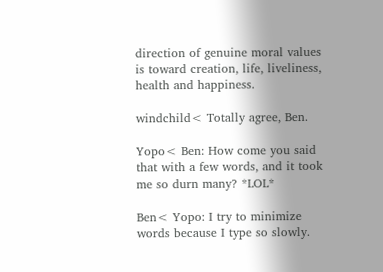direction of genuine moral values is toward creation, life, liveliness, health and happiness.

windchild< Totally agree, Ben.

Yopo< Ben: How come you said that with a few words, and it took me so durn many? *LOL*

Ben< Yopo: I try to minimize words because I type so slowly.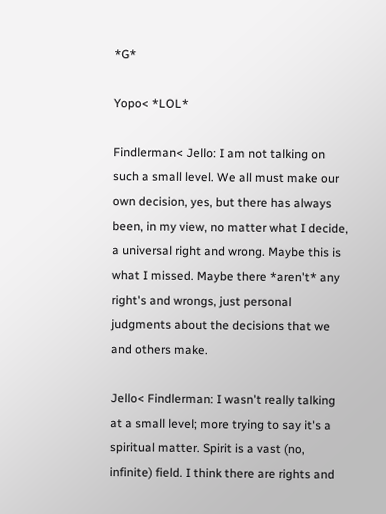*G*

Yopo< *LOL*

Findlerman< Jello: I am not talking on such a small level. We all must make our own decision, yes, but there has always been, in my view, no matter what I decide, a universal right and wrong. Maybe this is what I missed. Maybe there *aren't* any right's and wrongs, just personal judgments about the decisions that we and others make.

Jello< Findlerman: I wasn't really talking at a small level; more trying to say it's a spiritual matter. Spirit is a vast (no, infinite) field. I think there are rights and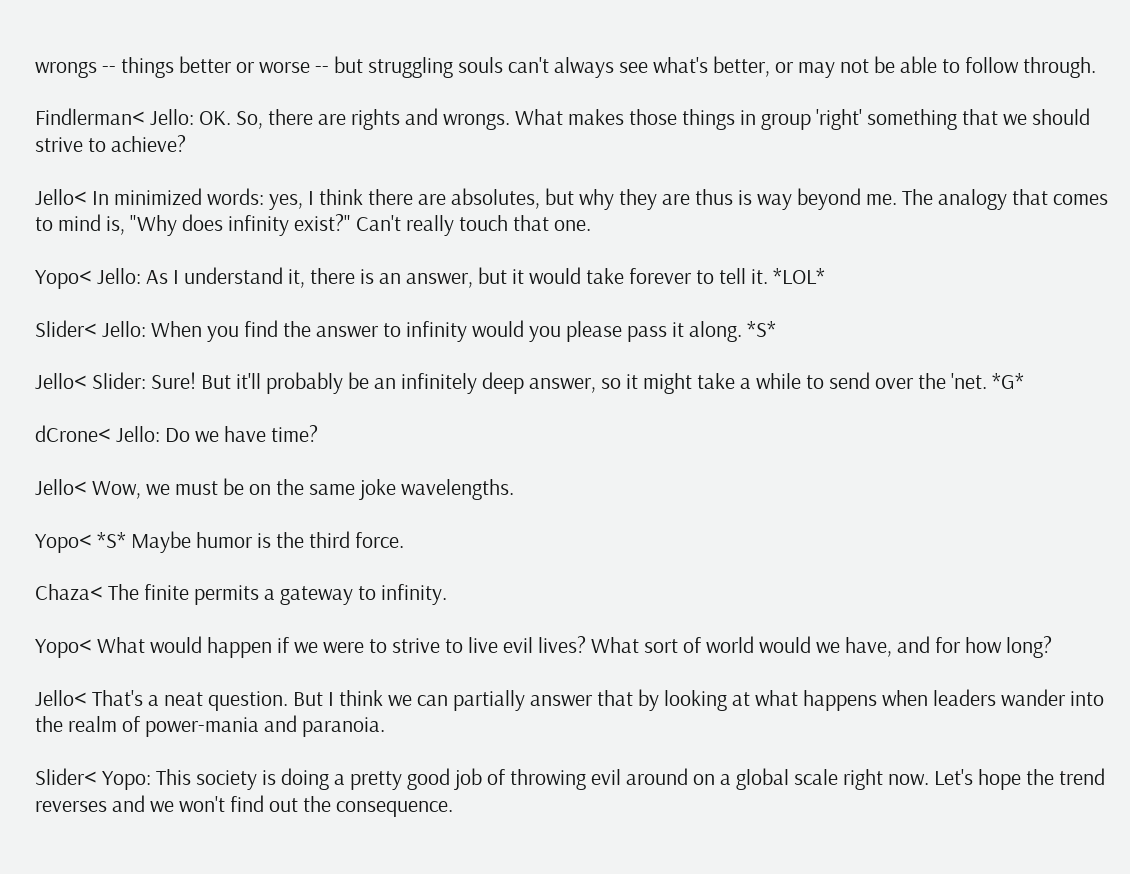wrongs -- things better or worse -- but struggling souls can't always see what's better, or may not be able to follow through.

Findlerman< Jello: OK. So, there are rights and wrongs. What makes those things in group 'right' something that we should strive to achieve?

Jello< In minimized words: yes, I think there are absolutes, but why they are thus is way beyond me. The analogy that comes to mind is, "Why does infinity exist?" Can't really touch that one.

Yopo< Jello: As I understand it, there is an answer, but it would take forever to tell it. *LOL*

Slider< Jello: When you find the answer to infinity would you please pass it along. *S*

Jello< Slider: Sure! But it'll probably be an infinitely deep answer, so it might take a while to send over the 'net. *G*

dCrone< Jello: Do we have time?

Jello< Wow, we must be on the same joke wavelengths.

Yopo< *S* Maybe humor is the third force.

Chaza< The finite permits a gateway to infinity.

Yopo< What would happen if we were to strive to live evil lives? What sort of world would we have, and for how long?

Jello< That's a neat question. But I think we can partially answer that by looking at what happens when leaders wander into the realm of power-mania and paranoia.

Slider< Yopo: This society is doing a pretty good job of throwing evil around on a global scale right now. Let's hope the trend reverses and we won't find out the consequence.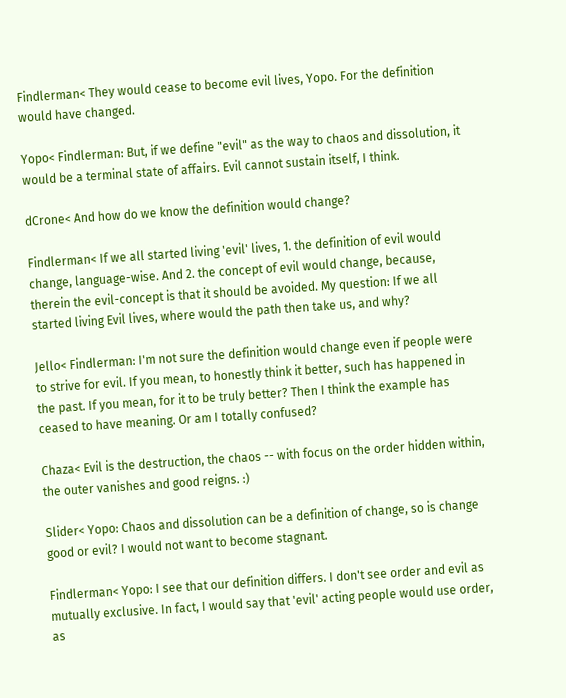Findlerman< They would cease to become evil lives, Yopo. For the definition would have changed.

Yopo< Findlerman: But, if we define "evil" as the way to chaos and dissolution, it would be a terminal state of affairs. Evil cannot sustain itself, I think.

dCrone< And how do we know the definition would change?

Findlerman< If we all started living 'evil' lives, 1. the definition of evil would change, language-wise. And 2. the concept of evil would change, because, therein the evil-concept is that it should be avoided. My question: If we all started living Evil lives, where would the path then take us, and why?

Jello< Findlerman: I'm not sure the definition would change even if people were to strive for evil. If you mean, to honestly think it better, such has happened in the past. If you mean, for it to be truly better? Then I think the example has ceased to have meaning. Or am I totally confused?

Chaza< Evil is the destruction, the chaos -- with focus on the order hidden within, the outer vanishes and good reigns. :)

Slider< Yopo: Chaos and dissolution can be a definition of change, so is change good or evil? I would not want to become stagnant.

Findlerman< Yopo: I see that our definition differs. I don't see order and evil as mutually exclusive. In fact, I would say that 'evil' acting people would use order, as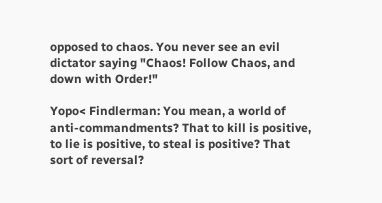opposed to chaos. You never see an evil dictator saying "Chaos! Follow Chaos, and down with Order!"

Yopo< Findlerman: You mean, a world of anti-commandments? That to kill is positive, to lie is positive, to steal is positive? That sort of reversal?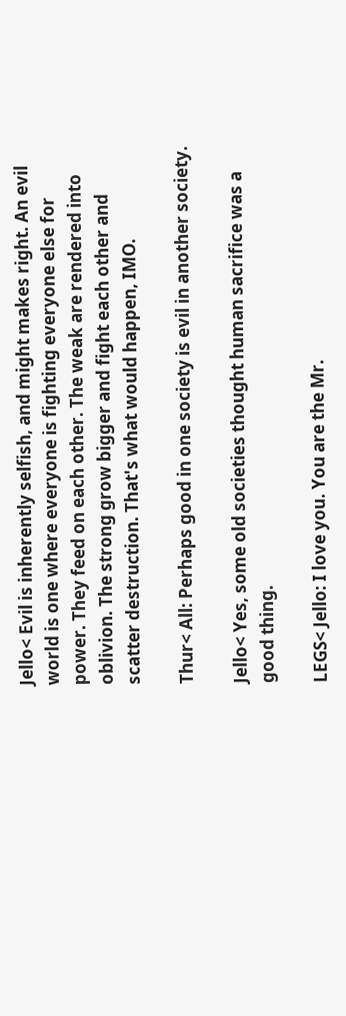Jello< Evil is inherently selfish, and might makes right. An evil world is one where everyone is fighting everyone else for power. They feed on each other. The weak are rendered into oblivion. The strong grow bigger and fight each other and scatter destruction. That's what would happen, IMO.

Thur< All: Perhaps good in one society is evil in another society.

Jello< Yes, some old societies thought human sacrifice was a good thing.

LEGS< Jello: I love you. You are the Mr.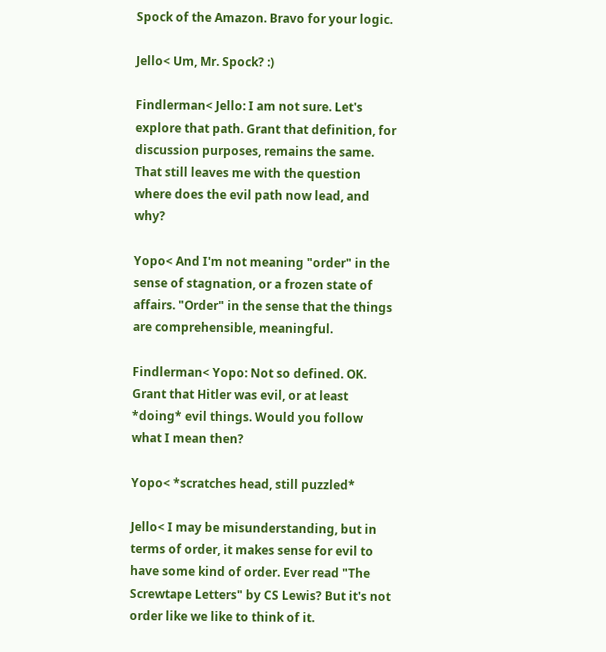Spock of the Amazon. Bravo for your logic.

Jello< Um, Mr. Spock? :)

Findlerman< Jello: I am not sure. Let's explore that path. Grant that definition, for discussion purposes, remains the same. That still leaves me with the question where does the evil path now lead, and why?

Yopo< And I'm not meaning "order" in the sense of stagnation, or a frozen state of affairs. "Order" in the sense that the things are comprehensible, meaningful.

Findlerman< Yopo: Not so defined. OK. Grant that Hitler was evil, or at least *doing* evil things. Would you follow what I mean then?

Yopo< *scratches head, still puzzled*

Jello< I may be misunderstanding, but in terms of order, it makes sense for evil to have some kind of order. Ever read "The Screwtape Letters" by CS Lewis? But it's not order like we like to think of it.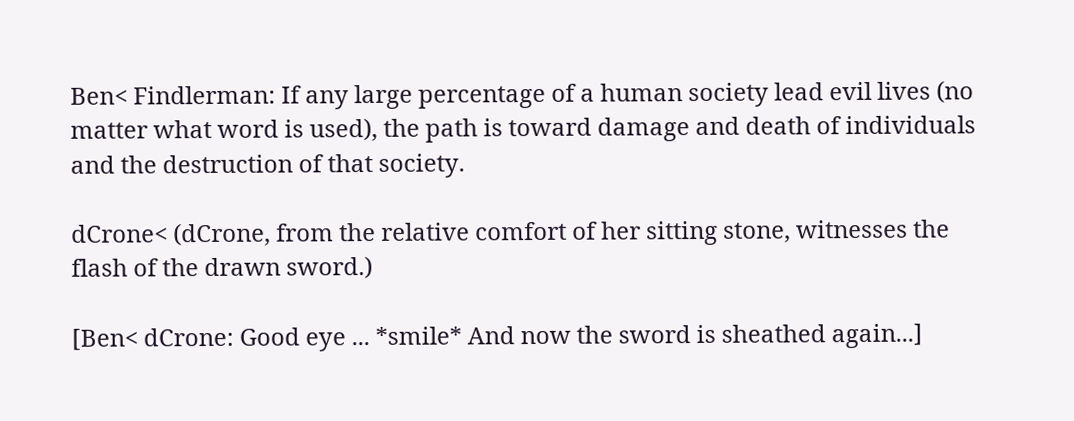Ben< Findlerman: If any large percentage of a human society lead evil lives (no matter what word is used), the path is toward damage and death of individuals and the destruction of that society.

dCrone< (dCrone, from the relative comfort of her sitting stone, witnesses the flash of the drawn sword.)

[Ben< dCrone: Good eye ... *smile* And now the sword is sheathed again...]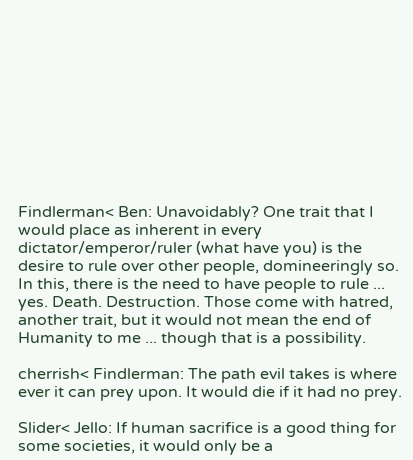Findlerman< Ben: Unavoidably? One trait that I would place as inherent in every dictator/emperor/ruler (what have you) is the desire to rule over other people, domineeringly so. In this, there is the need to have people to rule ... yes. Death. Destruction. Those come with hatred, another trait, but it would not mean the end of Humanity to me ... though that is a possibility.

cherrish< Findlerman: The path evil takes is where ever it can prey upon. It would die if it had no prey.

Slider< Jello: If human sacrifice is a good thing for some societies, it would only be a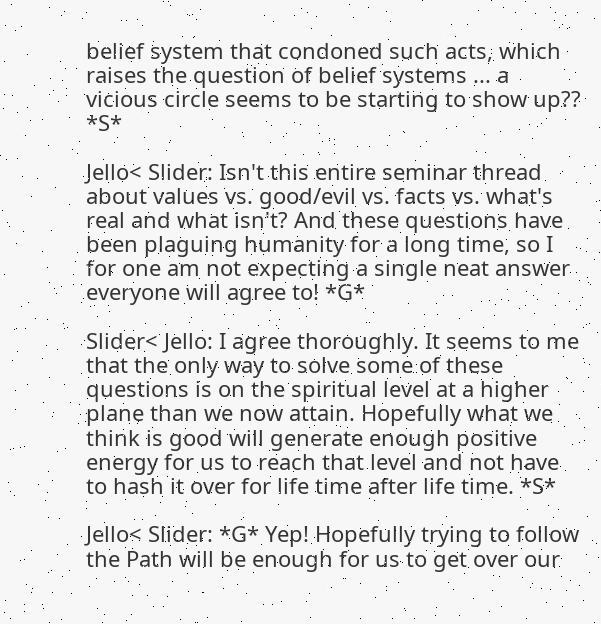belief system that condoned such acts, which raises the question of belief systems ... a vicious circle seems to be starting to show up?? *S*

Jello< Slider: Isn't this entire seminar thread about values vs. good/evil vs. facts vs. what's real and what isn't? And these questions have been plaguing humanity for a long time, so I for one am not expecting a single neat answer everyone will agree to! *G*

Slider< Jello: I agree thoroughly. It seems to me that the only way to solve some of these questions is on the spiritual level at a higher plane than we now attain. Hopefully what we think is good will generate enough positive energy for us to reach that level and not have to hash it over for life time after life time. *S*

Jello< Slider: *G* Yep! Hopefully trying to follow the Path will be enough for us to get over our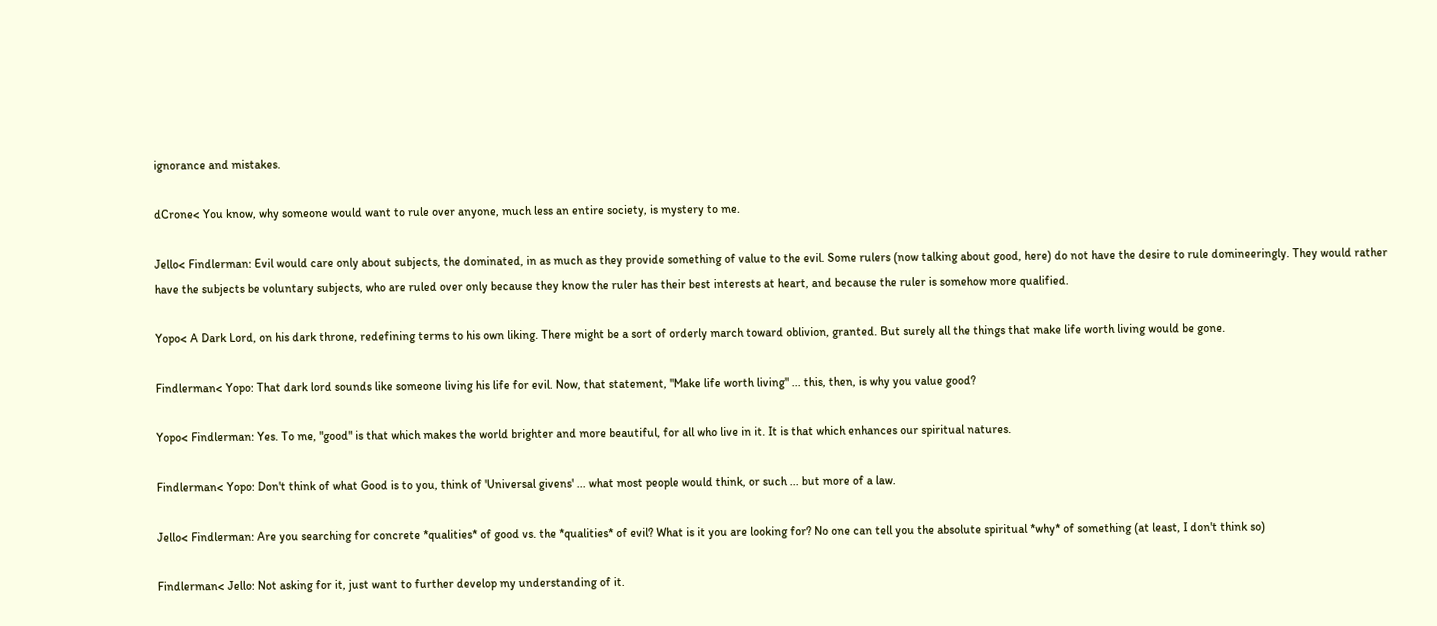ignorance and mistakes.

dCrone< You know, why someone would want to rule over anyone, much less an entire society, is mystery to me.

Jello< Findlerman: Evil would care only about subjects, the dominated, in as much as they provide something of value to the evil. Some rulers (now talking about good, here) do not have the desire to rule domineeringly. They would rather have the subjects be voluntary subjects, who are ruled over only because they know the ruler has their best interests at heart, and because the ruler is somehow more qualified.

Yopo< A Dark Lord, on his dark throne, redefining terms to his own liking. There might be a sort of orderly march toward oblivion, granted. But surely all the things that make life worth living would be gone.

Findlerman< Yopo: That dark lord sounds like someone living his life for evil. Now, that statement, "Make life worth living" ... this, then, is why you value good?

Yopo< Findlerman: Yes. To me, "good" is that which makes the world brighter and more beautiful, for all who live in it. It is that which enhances our spiritual natures.

Findlerman< Yopo: Don't think of what Good is to you, think of 'Universal givens' ... what most people would think, or such ... but more of a law.

Jello< Findlerman: Are you searching for concrete *qualities* of good vs. the *qualities* of evil? What is it you are looking for? No one can tell you the absolute spiritual *why* of something (at least, I don't think so)

Findlerman< Jello: Not asking for it, just want to further develop my understanding of it.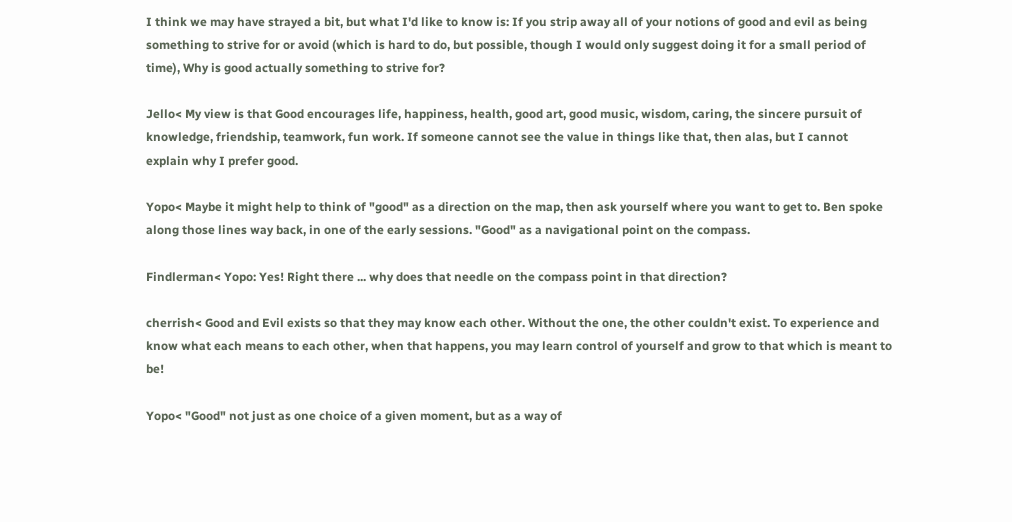I think we may have strayed a bit, but what I'd like to know is: If you strip away all of your notions of good and evil as being something to strive for or avoid (which is hard to do, but possible, though I would only suggest doing it for a small period of time), Why is good actually something to strive for?

Jello< My view is that Good encourages life, happiness, health, good art, good music, wisdom, caring, the sincere pursuit of knowledge, friendship, teamwork, fun work. If someone cannot see the value in things like that, then alas, but I cannot explain why I prefer good.

Yopo< Maybe it might help to think of "good" as a direction on the map, then ask yourself where you want to get to. Ben spoke along those lines way back, in one of the early sessions. "Good" as a navigational point on the compass.

Findlerman< Yopo: Yes! Right there ... why does that needle on the compass point in that direction?

cherrish< Good and Evil exists so that they may know each other. Without the one, the other couldn't exist. To experience and know what each means to each other, when that happens, you may learn control of yourself and grow to that which is meant to be!

Yopo< "Good" not just as one choice of a given moment, but as a way of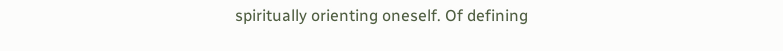spiritually orienting oneself. Of defining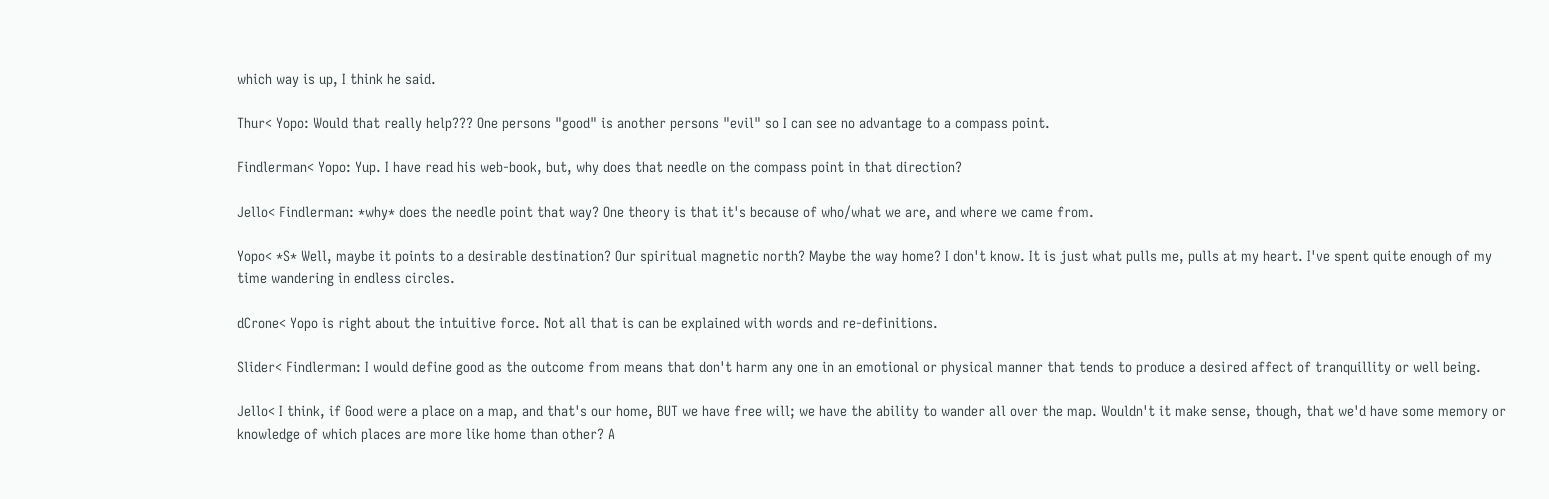which way is up, I think he said.

Thur< Yopo: Would that really help??? One persons "good" is another persons "evil" so I can see no advantage to a compass point.

Findlerman< Yopo: Yup. I have read his web-book, but, why does that needle on the compass point in that direction?

Jello< Findlerman: *why* does the needle point that way? One theory is that it's because of who/what we are, and where we came from.

Yopo< *S* Well, maybe it points to a desirable destination? Our spiritual magnetic north? Maybe the way home? I don't know. It is just what pulls me, pulls at my heart. I've spent quite enough of my time wandering in endless circles.

dCrone< Yopo is right about the intuitive force. Not all that is can be explained with words and re-definitions.

Slider< Findlerman: I would define good as the outcome from means that don't harm any one in an emotional or physical manner that tends to produce a desired affect of tranquillity or well being.

Jello< I think, if Good were a place on a map, and that's our home, BUT we have free will; we have the ability to wander all over the map. Wouldn't it make sense, though, that we'd have some memory or knowledge of which places are more like home than other? A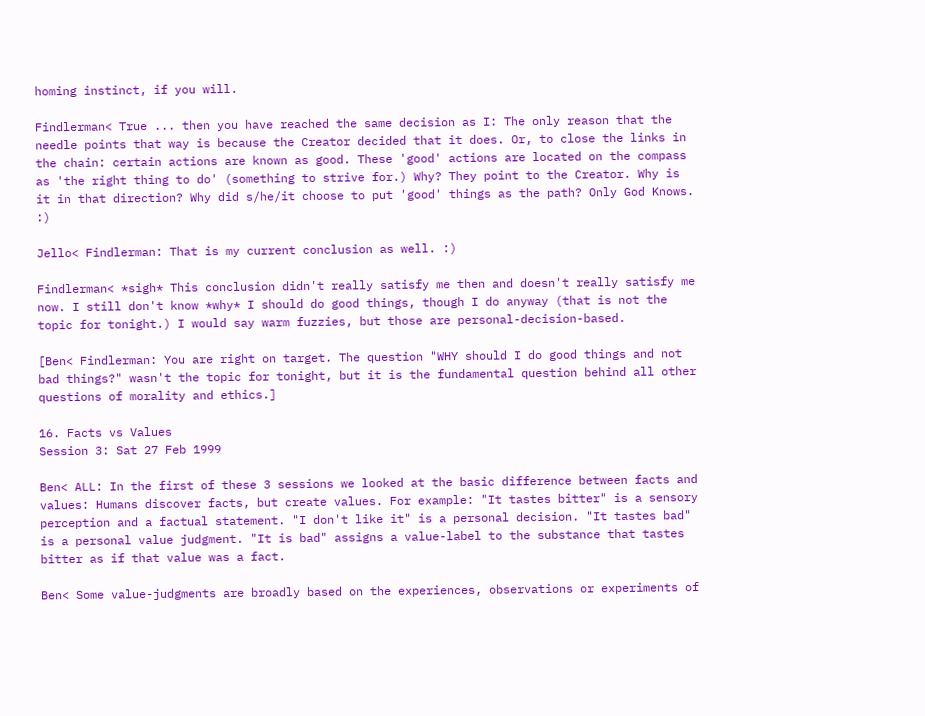homing instinct, if you will.

Findlerman< True ... then you have reached the same decision as I: The only reason that the needle points that way is because the Creator decided that it does. Or, to close the links in the chain: certain actions are known as good. These 'good' actions are located on the compass as 'the right thing to do' (something to strive for.) Why? They point to the Creator. Why is it in that direction? Why did s/he/it choose to put 'good' things as the path? Only God Knows. :)

Jello< Findlerman: That is my current conclusion as well. :)

Findlerman< *sigh* This conclusion didn't really satisfy me then and doesn't really satisfy me now. I still don't know *why* I should do good things, though I do anyway (that is not the topic for tonight.) I would say warm fuzzies, but those are personal-decision-based.

[Ben< Findlerman: You are right on target. The question "WHY should I do good things and not bad things?" wasn't the topic for tonight, but it is the fundamental question behind all other questions of morality and ethics.]

16. Facts vs Values
Session 3: Sat 27 Feb 1999

Ben< ALL: In the first of these 3 sessions we looked at the basic difference between facts and values: Humans discover facts, but create values. For example: "It tastes bitter" is a sensory perception and a factual statement. "I don't like it" is a personal decision. "It tastes bad" is a personal value judgment. "It is bad" assigns a value-label to the substance that tastes bitter as if that value was a fact.

Ben< Some value-judgments are broadly based on the experiences, observations or experiments of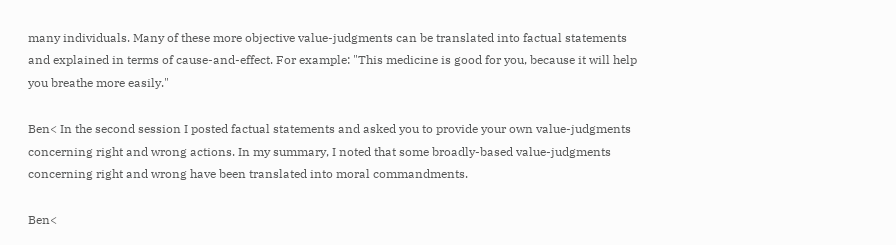many individuals. Many of these more objective value-judgments can be translated into factual statements and explained in terms of cause-and-effect. For example: "This medicine is good for you, because it will help you breathe more easily."

Ben< In the second session I posted factual statements and asked you to provide your own value-judgments concerning right and wrong actions. In my summary, I noted that some broadly-based value-judgments concerning right and wrong have been translated into moral commandments.

Ben<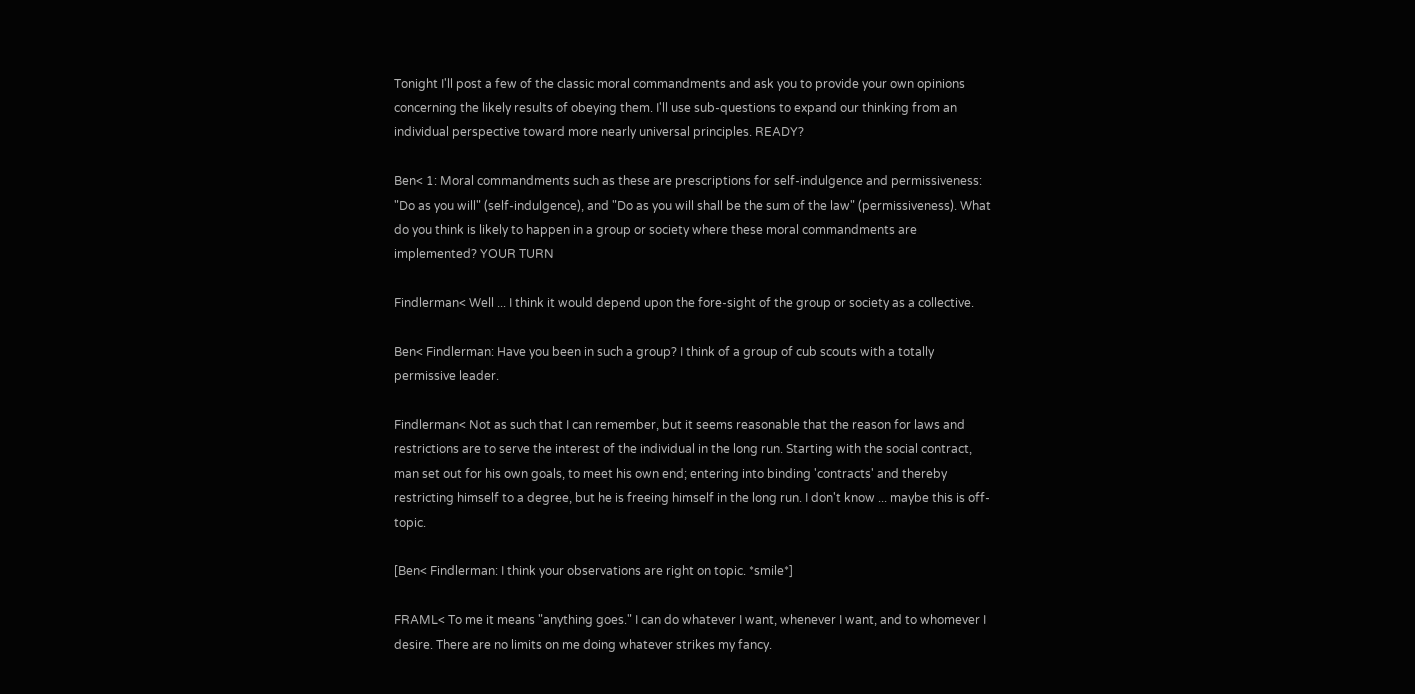Tonight I'll post a few of the classic moral commandments and ask you to provide your own opinions concerning the likely results of obeying them. I'll use sub-questions to expand our thinking from an individual perspective toward more nearly universal principles. READY?

Ben< 1: Moral commandments such as these are prescriptions for self-indulgence and permissiveness: "Do as you will" (self-indulgence), and "Do as you will shall be the sum of the law" (permissiveness). What do you think is likely to happen in a group or society where these moral commandments are implemented? YOUR TURN

Findlerman< Well ... I think it would depend upon the fore-sight of the group or society as a collective.

Ben< Findlerman: Have you been in such a group? I think of a group of cub scouts with a totally permissive leader.

Findlerman< Not as such that I can remember, but it seems reasonable that the reason for laws and restrictions are to serve the interest of the individual in the long run. Starting with the social contract, man set out for his own goals, to meet his own end; entering into binding 'contracts' and thereby restricting himself to a degree, but he is freeing himself in the long run. I don't know ... maybe this is off-topic.

[Ben< Findlerman: I think your observations are right on topic. *smile*]

FRAML< To me it means "anything goes." I can do whatever I want, whenever I want, and to whomever I desire. There are no limits on me doing whatever strikes my fancy.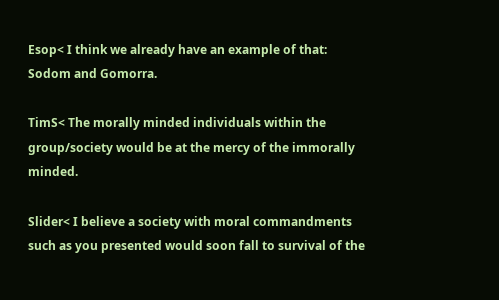Esop< I think we already have an example of that: Sodom and Gomorra.

TimS< The morally minded individuals within the group/society would be at the mercy of the immorally minded.

Slider< I believe a society with moral commandments such as you presented would soon fall to survival of the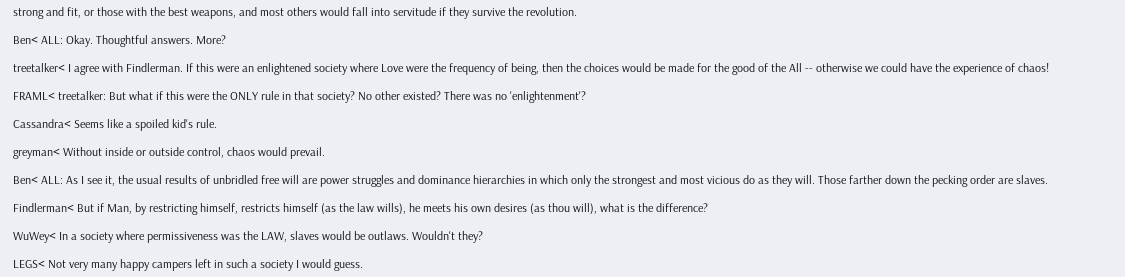strong and fit, or those with the best weapons, and most others would fall into servitude if they survive the revolution.

Ben< ALL: Okay. Thoughtful answers. More?

treetalker< I agree with Findlerman. If this were an enlightened society where Love were the frequency of being, then the choices would be made for the good of the All -- otherwise we could have the experience of chaos!

FRAML< treetalker: But what if this were the ONLY rule in that society? No other existed? There was no 'enlightenment'?

Cassandra< Seems like a spoiled kid's rule.

greyman< Without inside or outside control, chaos would prevail.

Ben< ALL: As I see it, the usual results of unbridled free will are power struggles and dominance hierarchies in which only the strongest and most vicious do as they will. Those farther down the pecking order are slaves.

Findlerman< But if Man, by restricting himself, restricts himself (as the law wills), he meets his own desires (as thou will), what is the difference?

WuWey< In a society where permissiveness was the LAW, slaves would be outlaws. Wouldn't they?

LEGS< Not very many happy campers left in such a society I would guess.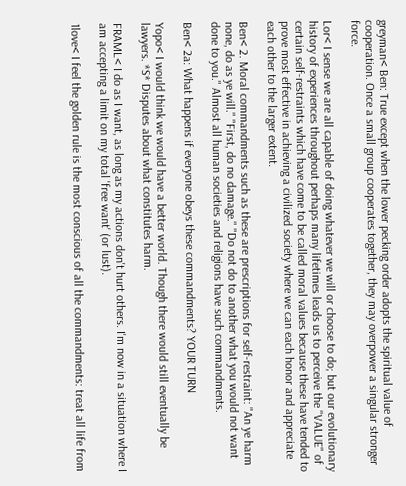greyman< Ben: True except when the lower pecking order adopts the spiritual value of cooperation. Once a small group cooperates together, they may overpower a singular stronger force.

Lor< I sense we are all capable of doing whatever we will or choose to do; but our evolutionary history of experiences throughout perhaps many lifetimes leads us to perceive the "VALUE" of certain self-restraints which have come to be called moral values because these have tended to prove most effective in achieving a civilized society where we can each honor and appreciate each other to the larger extent.

Ben< 2. Moral commandments such as these are prescriptions for self-restraint: "An ye harm none, do as ye will." "First, do no damage." "Do not do to another what you would not want done to you." Almost all human societies and religions have such commandments.

Ben< 2a: What happens if everyone obeys these commandments? YOUR TURN

Yopo< I would think we would have a better world. Though there would still eventually be lawyers. *S* Disputes about what constitutes harm.

FRAML< I do as I want, as long as my actions don't hurt others. I'm now in a situation where I am accepting a limit on my total 'free want' (or lust).

1love< I feel the golden rule is the most conscious of all the commandments: treat all life from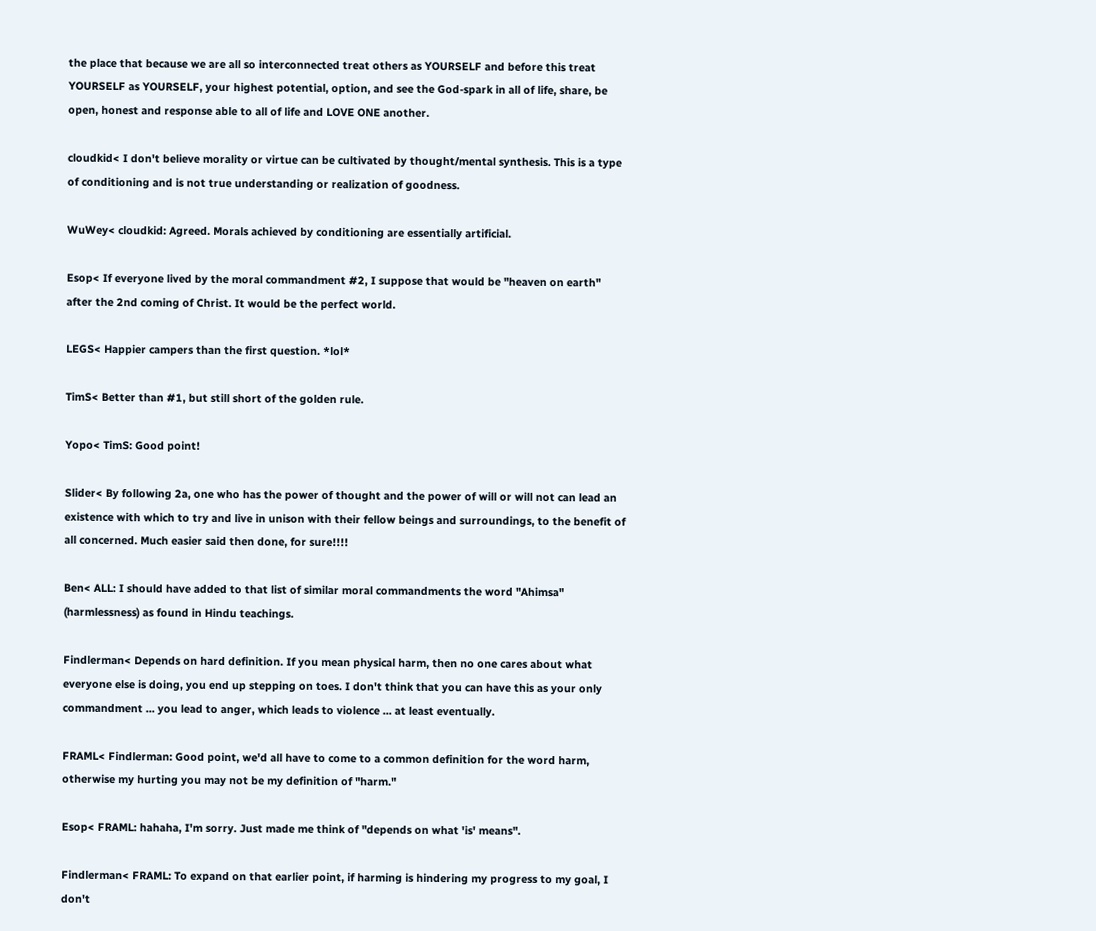the place that because we are all so interconnected treat others as YOURSELF and before this treat YOURSELF as YOURSELF, your highest potential, option, and see the God-spark in all of life, share, be open, honest and response able to all of life and LOVE ONE another.

cloudkid< I don't believe morality or virtue can be cultivated by thought/mental synthesis. This is a type of conditioning and is not true understanding or realization of goodness.

WuWey< cloudkid: Agreed. Morals achieved by conditioning are essentially artificial.

Esop< If everyone lived by the moral commandment #2, I suppose that would be "heaven on earth" after the 2nd coming of Christ. It would be the perfect world.

LEGS< Happier campers than the first question. *lol*

TimS< Better than #1, but still short of the golden rule.

Yopo< TimS: Good point!

Slider< By following 2a, one who has the power of thought and the power of will or will not can lead an existence with which to try and live in unison with their fellow beings and surroundings, to the benefit of all concerned. Much easier said then done, for sure!!!!

Ben< ALL: I should have added to that list of similar moral commandments the word "Ahimsa" (harmlessness) as found in Hindu teachings.

Findlerman< Depends on hard definition. If you mean physical harm, then no one cares about what everyone else is doing, you end up stepping on toes. I don't think that you can have this as your only commandment ... you lead to anger, which leads to violence ... at least eventually.

FRAML< Findlerman: Good point, we'd all have to come to a common definition for the word harm, otherwise my hurting you may not be my definition of "harm."

Esop< FRAML: hahaha, I'm sorry. Just made me think of "depends on what 'is' means".

Findlerman< FRAML: To expand on that earlier point, if harming is hindering my progress to my goal, I don't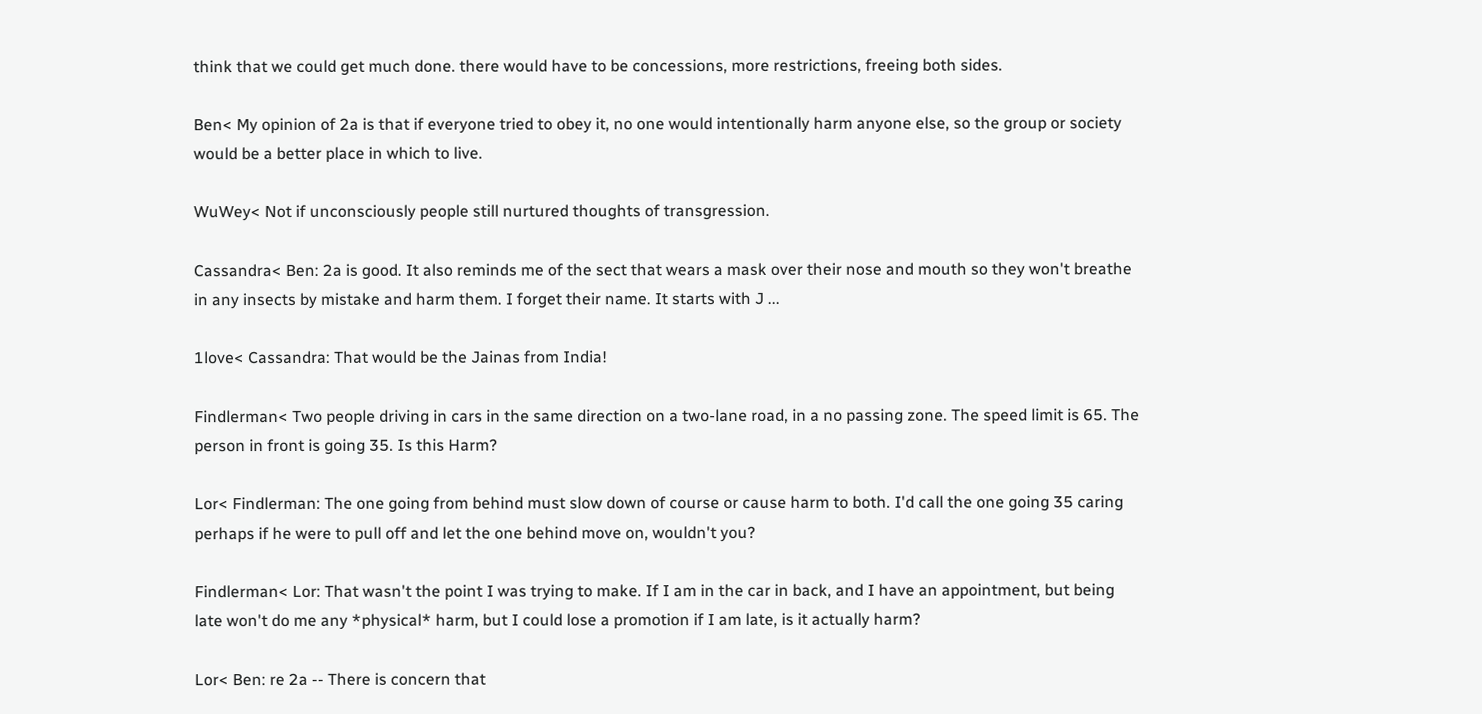think that we could get much done. there would have to be concessions, more restrictions, freeing both sides.

Ben< My opinion of 2a is that if everyone tried to obey it, no one would intentionally harm anyone else, so the group or society would be a better place in which to live.

WuWey< Not if unconsciously people still nurtured thoughts of transgression.

Cassandra< Ben: 2a is good. It also reminds me of the sect that wears a mask over their nose and mouth so they won't breathe in any insects by mistake and harm them. I forget their name. It starts with J ...

1love< Cassandra: That would be the Jainas from India!

Findlerman< Two people driving in cars in the same direction on a two-lane road, in a no passing zone. The speed limit is 65. The person in front is going 35. Is this Harm?

Lor< Findlerman: The one going from behind must slow down of course or cause harm to both. I'd call the one going 35 caring perhaps if he were to pull off and let the one behind move on, wouldn't you?

Findlerman< Lor: That wasn't the point I was trying to make. If I am in the car in back, and I have an appointment, but being late won't do me any *physical* harm, but I could lose a promotion if I am late, is it actually harm?

Lor< Ben: re 2a -- There is concern that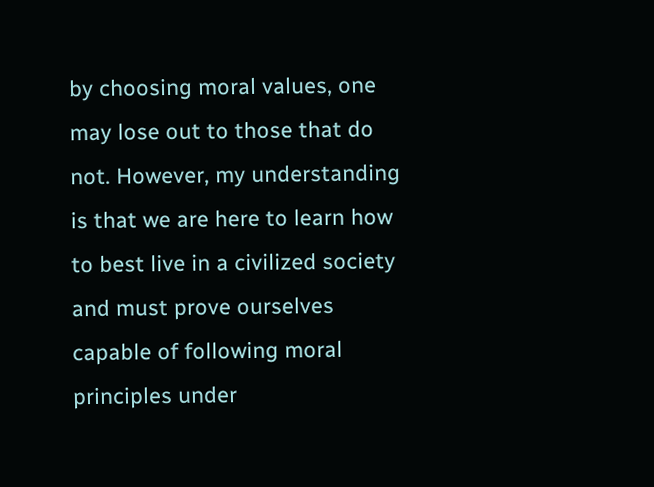by choosing moral values, one may lose out to those that do not. However, my understanding is that we are here to learn how to best live in a civilized society and must prove ourselves capable of following moral principles under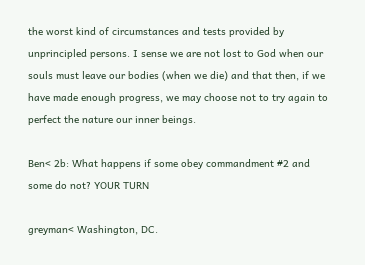the worst kind of circumstances and tests provided by unprincipled persons. I sense we are not lost to God when our souls must leave our bodies (when we die) and that then, if we have made enough progress, we may choose not to try again to perfect the nature our inner beings.

Ben< 2b: What happens if some obey commandment #2 and some do not? YOUR TURN

greyman< Washington, DC.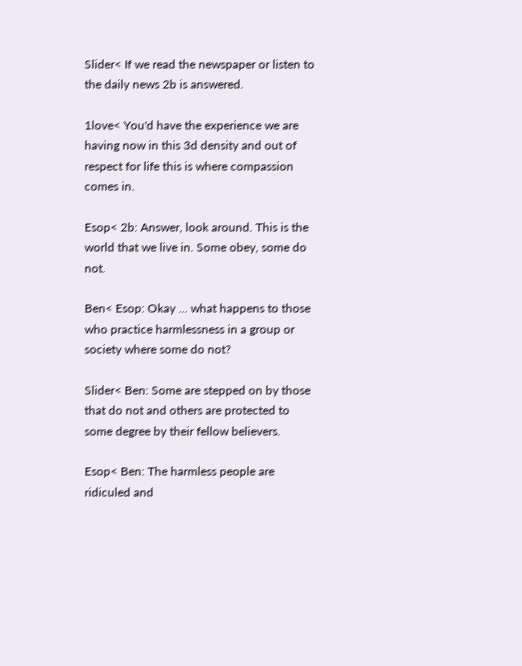Slider< If we read the newspaper or listen to the daily news 2b is answered.

1love< You'd have the experience we are having now in this 3d density and out of respect for life this is where compassion comes in.

Esop< 2b: Answer, look around. This is the world that we live in. Some obey, some do not.

Ben< Esop: Okay ... what happens to those who practice harmlessness in a group or society where some do not?

Slider< Ben: Some are stepped on by those that do not and others are protected to some degree by their fellow believers.

Esop< Ben: The harmless people are ridiculed and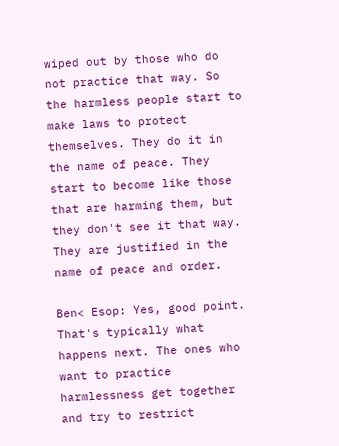wiped out by those who do not practice that way. So the harmless people start to make laws to protect themselves. They do it in the name of peace. They start to become like those that are harming them, but they don't see it that way. They are justified in the name of peace and order.

Ben< Esop: Yes, good point. That's typically what happens next. The ones who want to practice harmlessness get together and try to restrict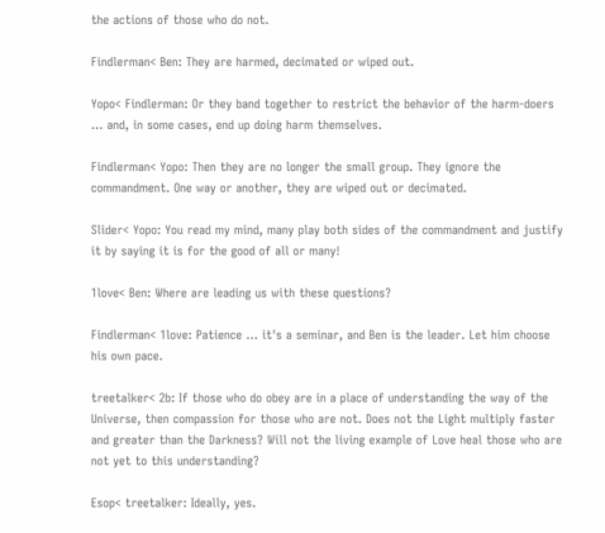the actions of those who do not.

Findlerman< Ben: They are harmed, decimated or wiped out.

Yopo< Findlerman: Or they band together to restrict the behavior of the harm-doers ... and, in some cases, end up doing harm themselves.

Findlerman< Yopo: Then they are no longer the small group. They ignore the commandment. One way or another, they are wiped out or decimated.

Slider< Yopo: You read my mind, many play both sides of the commandment and justify it by saying it is for the good of all or many!

1love< Ben: Where are leading us with these questions?

Findlerman< 1love: Patience ... it's a seminar, and Ben is the leader. Let him choose his own pace.

treetalker< 2b: If those who do obey are in a place of understanding the way of the Universe, then compassion for those who are not. Does not the Light multiply faster and greater than the Darkness? Will not the living example of Love heal those who are not yet to this understanding?

Esop< treetalker: Ideally, yes.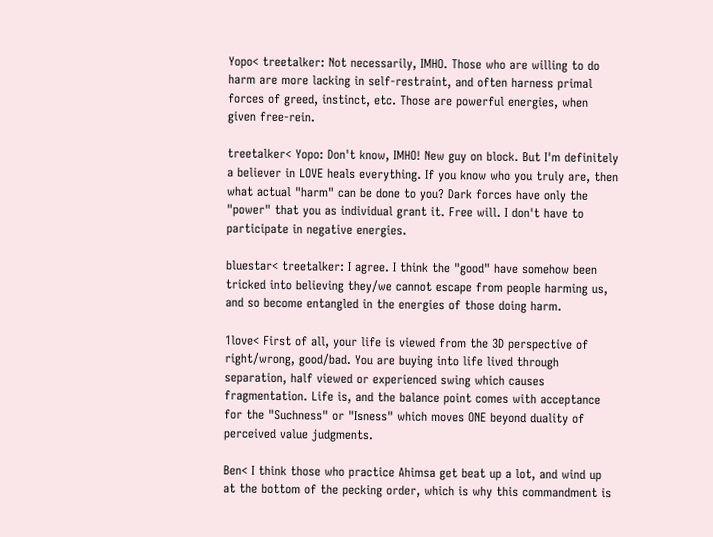Yopo< treetalker: Not necessarily, IMHO. Those who are willing to do harm are more lacking in self-restraint, and often harness primal forces of greed, instinct, etc. Those are powerful energies, when given free-rein.

treetalker< Yopo: Don't know, IMHO! New guy on block. But I'm definitely a believer in LOVE heals everything. If you know who you truly are, then what actual "harm" can be done to you? Dark forces have only the "power" that you as individual grant it. Free will. I don't have to participate in negative energies.

bluestar< treetalker: I agree. I think the "good" have somehow been tricked into believing they/we cannot escape from people harming us, and so become entangled in the energies of those doing harm.

1love< First of all, your life is viewed from the 3D perspective of right/wrong, good/bad. You are buying into life lived through separation, half viewed or experienced swing which causes fragmentation. Life is, and the balance point comes with acceptance for the "Suchness" or "Isness" which moves ONE beyond duality of perceived value judgments.

Ben< I think those who practice Ahimsa get beat up a lot, and wind up at the bottom of the pecking order, which is why this commandment is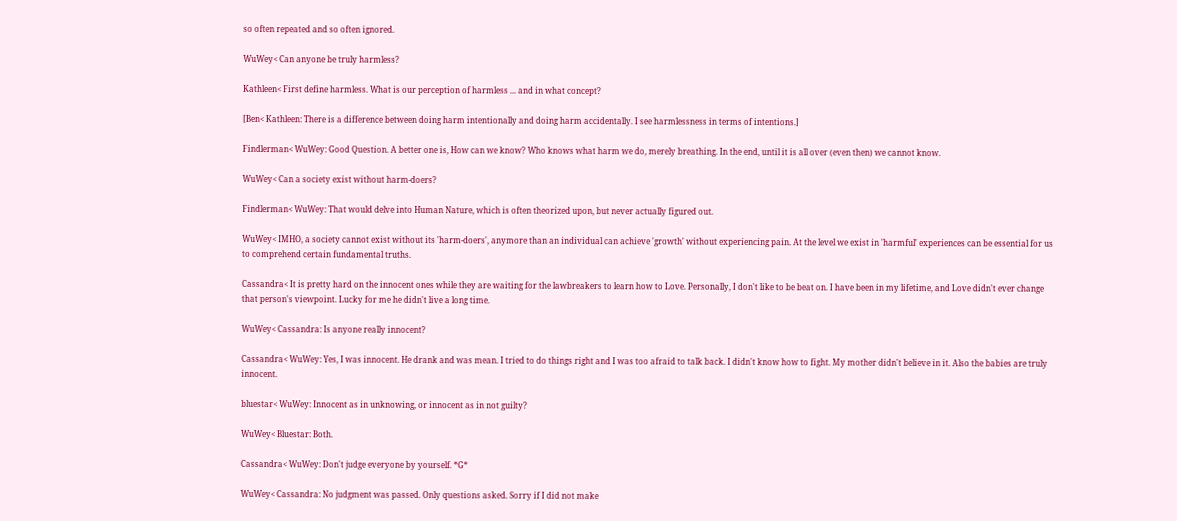so often repeated and so often ignored.

WuWey< Can anyone be truly harmless?

Kathleen< First define harmless. What is our perception of harmless ... and in what concept?

[Ben< Kathleen: There is a difference between doing harm intentionally and doing harm accidentally. I see harmlessness in terms of intentions.]

Findlerman< WuWey: Good Question. A better one is, How can we know? Who knows what harm we do, merely breathing. In the end, until it is all over (even then) we cannot know.

WuWey< Can a society exist without harm-doers?

Findlerman< WuWey: That would delve into Human Nature, which is often theorized upon, but never actually figured out.

WuWey< IMHO, a society cannot exist without its 'harm-doers', anymore than an individual can achieve 'growth' without experiencing pain. At the level we exist in 'harmful' experiences can be essential for us to comprehend certain fundamental truths.

Cassandra< It is pretty hard on the innocent ones while they are waiting for the lawbreakers to learn how to Love. Personally, I don't like to be beat on. I have been in my lifetime, and Love didn't ever change that person's viewpoint. Lucky for me he didn't live a long time.

WuWey< Cassandra: Is anyone really innocent?

Cassandra< WuWey: Yes, I was innocent. He drank and was mean. I tried to do things right and I was too afraid to talk back. I didn't know how to fight. My mother didn't believe in it. Also the babies are truly innocent.

bluestar< WuWey: Innocent as in unknowing, or innocent as in not guilty?

WuWey< Bluestar: Both.

Cassandra< WuWey: Don't judge everyone by yourself. *G*

WuWey< Cassandra: No judgment was passed. Only questions asked. Sorry if I did not make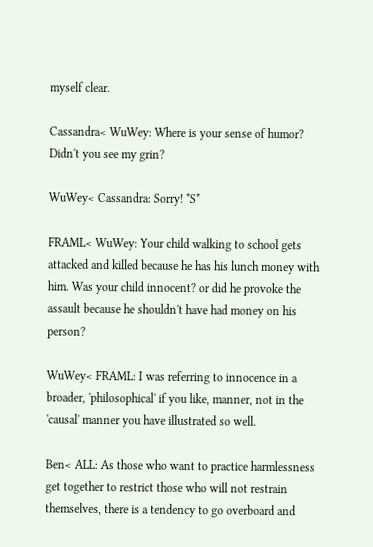myself clear.

Cassandra< WuWey: Where is your sense of humor? Didn't you see my grin?

WuWey< Cassandra: Sorry! *S*

FRAML< WuWey: Your child walking to school gets attacked and killed because he has his lunch money with him. Was your child innocent? or did he provoke the assault because he shouldn't have had money on his person?

WuWey< FRAML: I was referring to innocence in a broader, 'philosophical' if you like, manner, not in the 'causal' manner you have illustrated so well.

Ben< ALL: As those who want to practice harmlessness get together to restrict those who will not restrain themselves, there is a tendency to go overboard and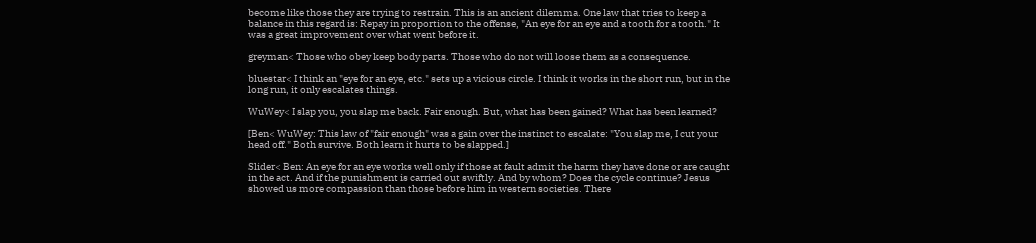become like those they are trying to restrain. This is an ancient dilemma. One law that tries to keep a balance in this regard is: Repay in proportion to the offense, "An eye for an eye and a tooth for a tooth." It was a great improvement over what went before it.

greyman< Those who obey keep body parts. Those who do not will loose them as a consequence.

bluestar< I think an "eye for an eye, etc." sets up a vicious circle. I think it works in the short run, but in the long run, it only escalates things.

WuWey< I slap you, you slap me back. Fair enough. But, what has been gained? What has been learned?

[Ben< WuWey: This law of "fair enough" was a gain over the instinct to escalate: "You slap me, I cut your head off." Both survive. Both learn it hurts to be slapped.]

Slider< Ben: An eye for an eye works well only if those at fault admit the harm they have done or are caught in the act. And if the punishment is carried out swiftly. And by whom? Does the cycle continue? Jesus showed us more compassion than those before him in western societies. There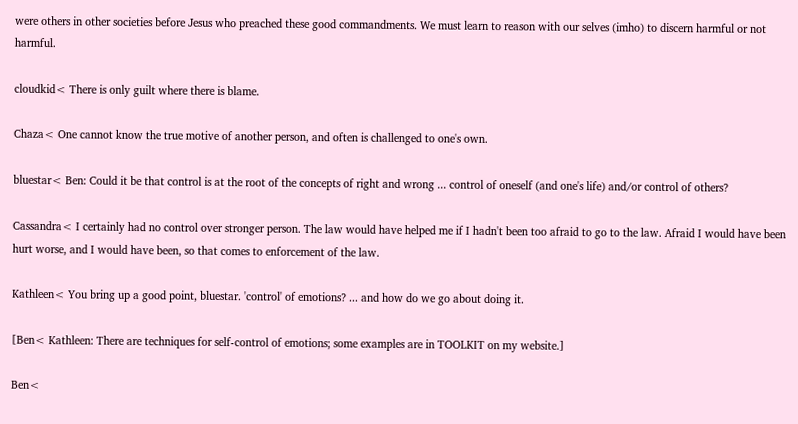were others in other societies before Jesus who preached these good commandments. We must learn to reason with our selves (imho) to discern harmful or not harmful.

cloudkid< There is only guilt where there is blame.

Chaza< One cannot know the true motive of another person, and often is challenged to one's own.

bluestar< Ben: Could it be that control is at the root of the concepts of right and wrong ... control of oneself (and one's life) and/or control of others?

Cassandra< I certainly had no control over stronger person. The law would have helped me if I hadn't been too afraid to go to the law. Afraid I would have been hurt worse, and I would have been, so that comes to enforcement of the law.

Kathleen< You bring up a good point, bluestar. 'control' of emotions? ... and how do we go about doing it.

[Ben< Kathleen: There are techniques for self-control of emotions; some examples are in TOOLKIT on my website.]

Ben<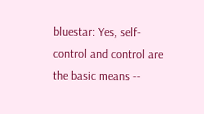bluestar: Yes, self-control and control are the basic means --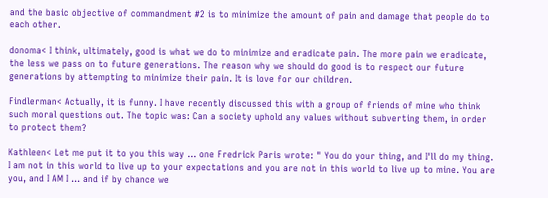and the basic objective of commandment #2 is to minimize the amount of pain and damage that people do to each other.

donoma< I think, ultimately, good is what we do to minimize and eradicate pain. The more pain we eradicate, the less we pass on to future generations. The reason why we should do good is to respect our future generations by attempting to minimize their pain. It is love for our children.

Findlerman< Actually, it is funny. I have recently discussed this with a group of friends of mine who think such moral questions out. The topic was: Can a society uphold any values without subverting them, in order to protect them?

Kathleen< Let me put it to you this way ... one Fredrick Paris wrote: " You do your thing, and I'll do my thing. I am not in this world to live up to your expectations and you are not in this world to live up to mine. You are you, and I AM I ... and if by chance we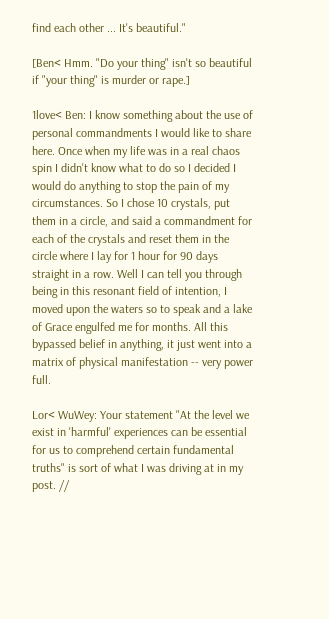find each other ... It's beautiful."

[Ben< Hmm. "Do your thing" isn't so beautiful if "your thing" is murder or rape.]

1love< Ben: I know something about the use of personal commandments I would like to share here. Once when my life was in a real chaos spin I didn't know what to do so I decided I would do anything to stop the pain of my circumstances. So I chose 10 crystals, put them in a circle, and said a commandment for each of the crystals and reset them in the circle where I lay for 1 hour for 90 days straight in a row. Well I can tell you through being in this resonant field of intention, I moved upon the waters so to speak and a lake of Grace engulfed me for months. All this bypassed belief in anything, it just went into a matrix of physical manifestation -- very power full.

Lor< WuWey: Your statement "At the level we exist in 'harmful' experiences can be essential for us to comprehend certain fundamental truths" is sort of what I was driving at in my post. //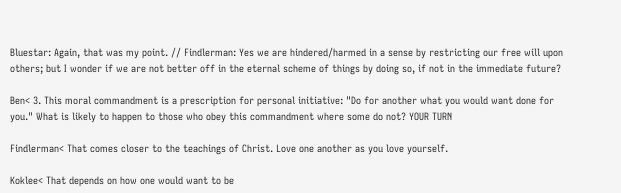Bluestar: Again, that was my point. // Findlerman: Yes we are hindered/harmed in a sense by restricting our free will upon others; but I wonder if we are not better off in the eternal scheme of things by doing so, if not in the immediate future?

Ben< 3. This moral commandment is a prescription for personal initiative: "Do for another what you would want done for you." What is likely to happen to those who obey this commandment where some do not? YOUR TURN

Findlerman< That comes closer to the teachings of Christ. Love one another as you love yourself.

Koklee< That depends on how one would want to be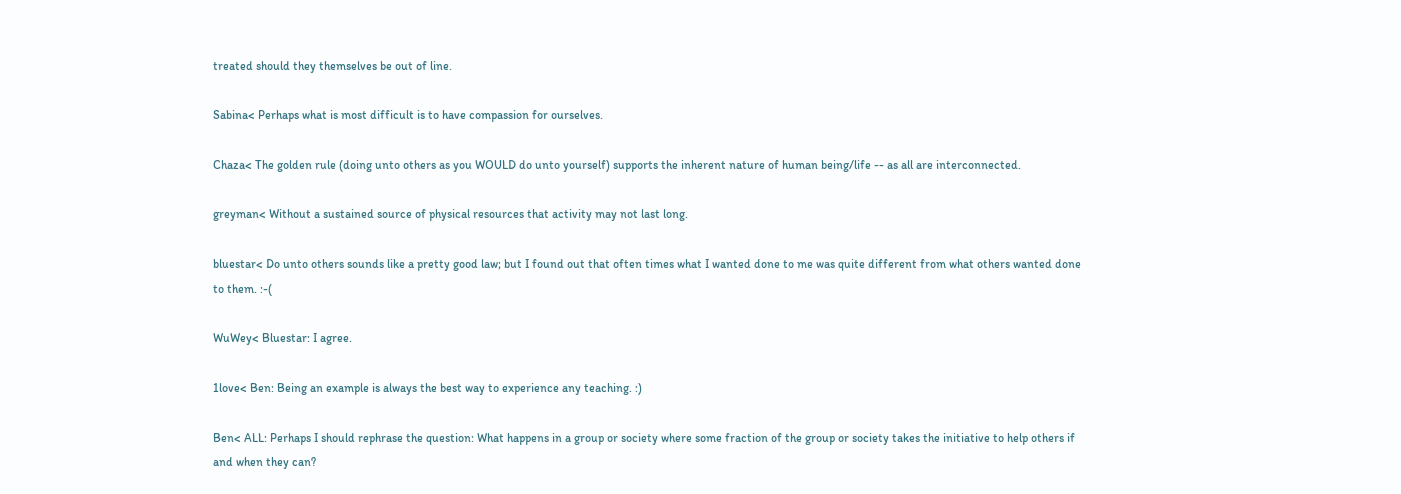treated should they themselves be out of line.

Sabina< Perhaps what is most difficult is to have compassion for ourselves.

Chaza< The golden rule (doing unto others as you WOULD do unto yourself) supports the inherent nature of human being/life -- as all are interconnected.

greyman< Without a sustained source of physical resources that activity may not last long.

bluestar< Do unto others sounds like a pretty good law; but I found out that often times what I wanted done to me was quite different from what others wanted done to them. :-(

WuWey< Bluestar: I agree.

1love< Ben: Being an example is always the best way to experience any teaching. :)

Ben< ALL: Perhaps I should rephrase the question: What happens in a group or society where some fraction of the group or society takes the initiative to help others if and when they can?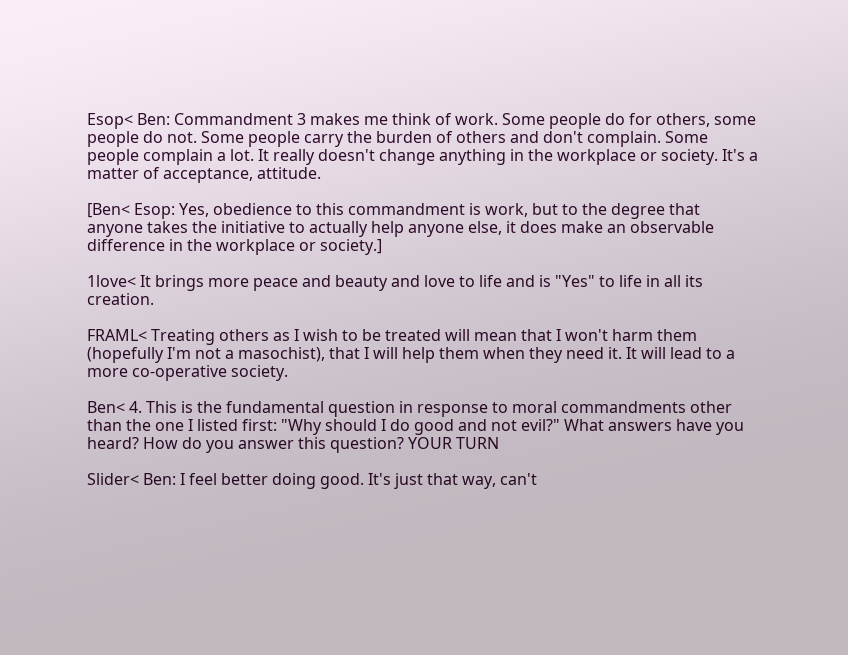Esop< Ben: Commandment 3 makes me think of work. Some people do for others, some people do not. Some people carry the burden of others and don't complain. Some people complain a lot. It really doesn't change anything in the workplace or society. It's a matter of acceptance, attitude.

[Ben< Esop: Yes, obedience to this commandment is work, but to the degree that anyone takes the initiative to actually help anyone else, it does make an observable difference in the workplace or society.]

1love< It brings more peace and beauty and love to life and is "Yes" to life in all its creation.

FRAML< Treating others as I wish to be treated will mean that I won't harm them (hopefully I'm not a masochist), that I will help them when they need it. It will lead to a more co-operative society.

Ben< 4. This is the fundamental question in response to moral commandments other than the one I listed first: "Why should I do good and not evil?" What answers have you heard? How do you answer this question? YOUR TURN

Slider< Ben: I feel better doing good. It's just that way, can't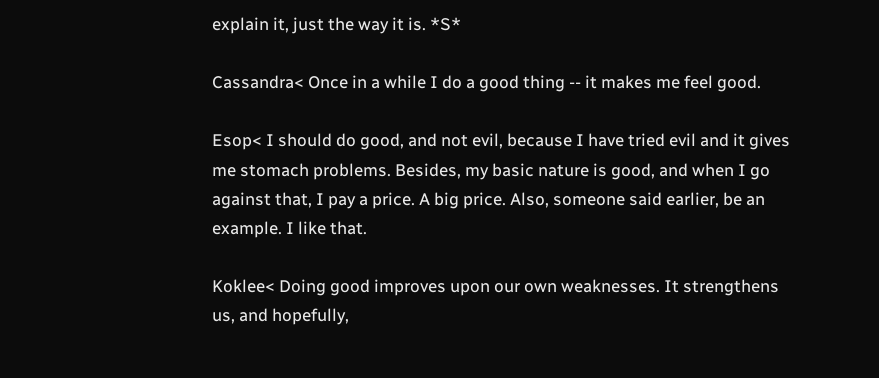explain it, just the way it is. *S*

Cassandra< Once in a while I do a good thing -- it makes me feel good.

Esop< I should do good, and not evil, because I have tried evil and it gives me stomach problems. Besides, my basic nature is good, and when I go against that, I pay a price. A big price. Also, someone said earlier, be an example. I like that.

Koklee< Doing good improves upon our own weaknesses. It strengthens us, and hopefully,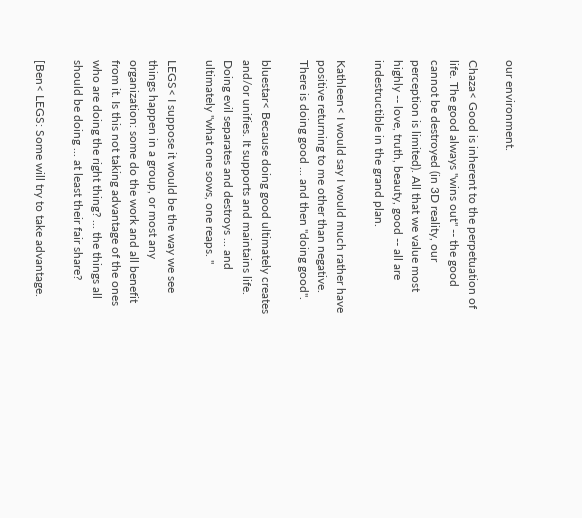our environment.

Chaza< Good is inherent to the perpetuation of life. The good always "wins out" -- the good cannot be destroyed (in 3D reality, our perception is limited). All that we value most highly -- love, truth, beauty, good -- all are indestructible in the grand plan.

Kathleen< I would say I would much rather have positive returning to me other than negative. There is doing good ... and then "doing good".

bluestar< Because doing good ultimately creates and/or unifies. It supports and maintains life. Doing evil separates and destroys ... and ultimately "what one sows, one reaps. "

LEGS< I suppose it would be the way we see things happen in a group, or most any organization: some do the work and all benefit from it. Is this not taking advantage of the ones who are doing the right thing? ... the things all should be doing ... at least their fair share?

[Ben< LEGS: Some will try to take advantage.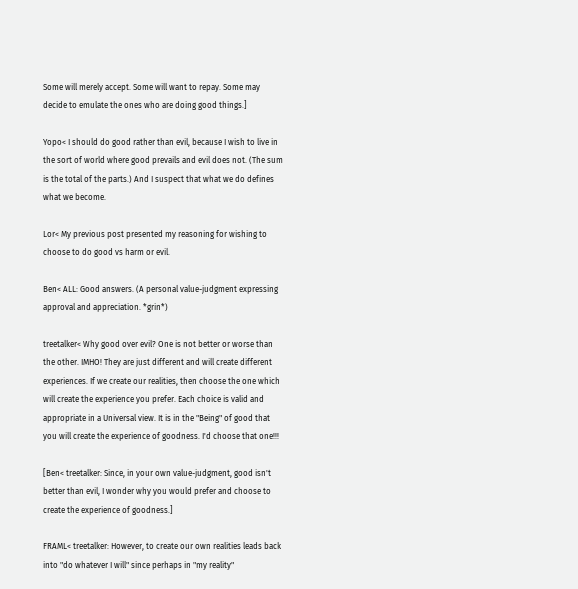Some will merely accept. Some will want to repay. Some may decide to emulate the ones who are doing good things.]

Yopo< I should do good rather than evil, because I wish to live in the sort of world where good prevails and evil does not. (The sum is the total of the parts.) And I suspect that what we do defines what we become.

Lor< My previous post presented my reasoning for wishing to choose to do good vs harm or evil.

Ben< ALL: Good answers. (A personal value-judgment expressing approval and appreciation. *grin*)

treetalker< Why good over evil? One is not better or worse than the other. IMHO! They are just different and will create different experiences. If we create our realities, then choose the one which will create the experience you prefer. Each choice is valid and appropriate in a Universal view. It is in the "Being" of good that you will create the experience of goodness. I'd choose that one!!!

[Ben< treetalker: Since, in your own value-judgment, good isn't better than evil, I wonder why you would prefer and choose to create the experience of goodness.]

FRAML< treetalker: However, to create our own realities leads back into "do whatever I will" since perhaps in "my reality"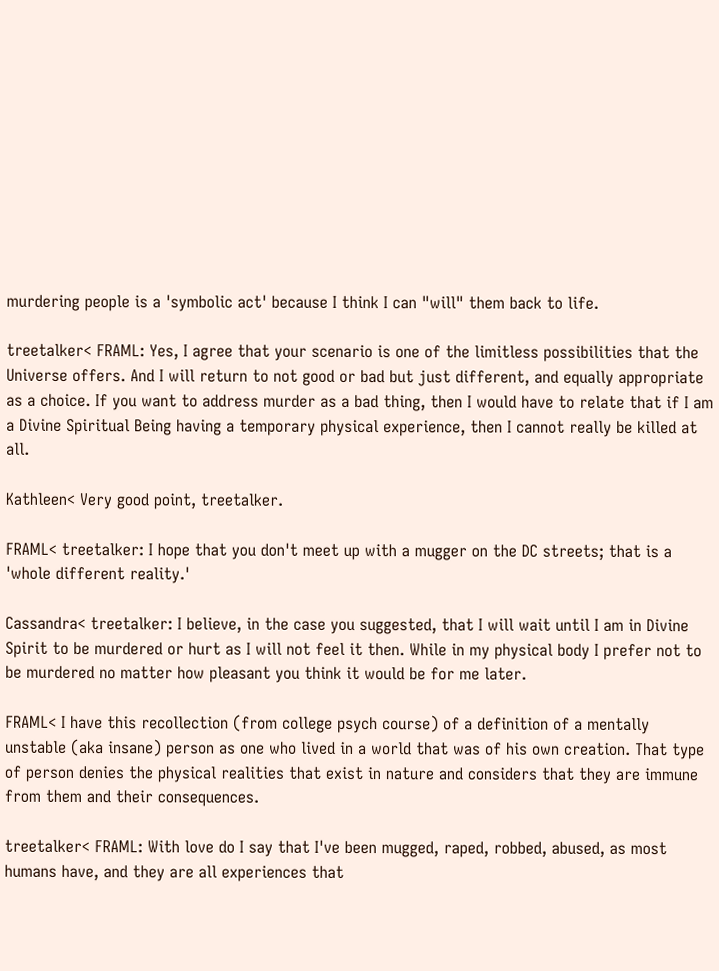murdering people is a 'symbolic act' because I think I can "will" them back to life.

treetalker< FRAML: Yes, I agree that your scenario is one of the limitless possibilities that the Universe offers. And I will return to not good or bad but just different, and equally appropriate as a choice. If you want to address murder as a bad thing, then I would have to relate that if I am a Divine Spiritual Being having a temporary physical experience, then I cannot really be killed at all.

Kathleen< Very good point, treetalker.

FRAML< treetalker: I hope that you don't meet up with a mugger on the DC streets; that is a 'whole different reality.'

Cassandra< treetalker: I believe, in the case you suggested, that I will wait until I am in Divine Spirit to be murdered or hurt as I will not feel it then. While in my physical body I prefer not to be murdered no matter how pleasant you think it would be for me later.

FRAML< I have this recollection (from college psych course) of a definition of a mentally unstable (aka insane) person as one who lived in a world that was of his own creation. That type of person denies the physical realities that exist in nature and considers that they are immune from them and their consequences.

treetalker< FRAML: With love do I say that I've been mugged, raped, robbed, abused, as most humans have, and they are all experiences that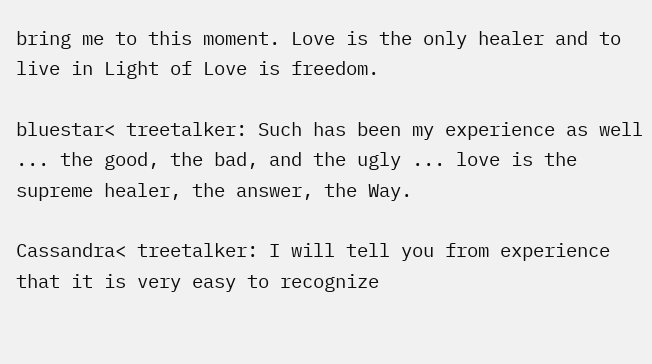bring me to this moment. Love is the only healer and to live in Light of Love is freedom.

bluestar< treetalker: Such has been my experience as well ... the good, the bad, and the ugly ... love is the supreme healer, the answer, the Way.

Cassandra< treetalker: I will tell you from experience that it is very easy to recognize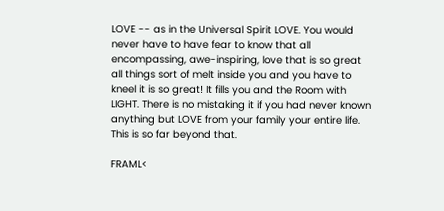LOVE -- as in the Universal Spirit LOVE. You would never have to have fear to know that all encompassing, awe-inspiring, love that is so great all things sort of melt inside you and you have to kneel it is so great! It fills you and the Room with LIGHT. There is no mistaking it if you had never known anything but LOVE from your family your entire life. This is so far beyond that.

FRAML<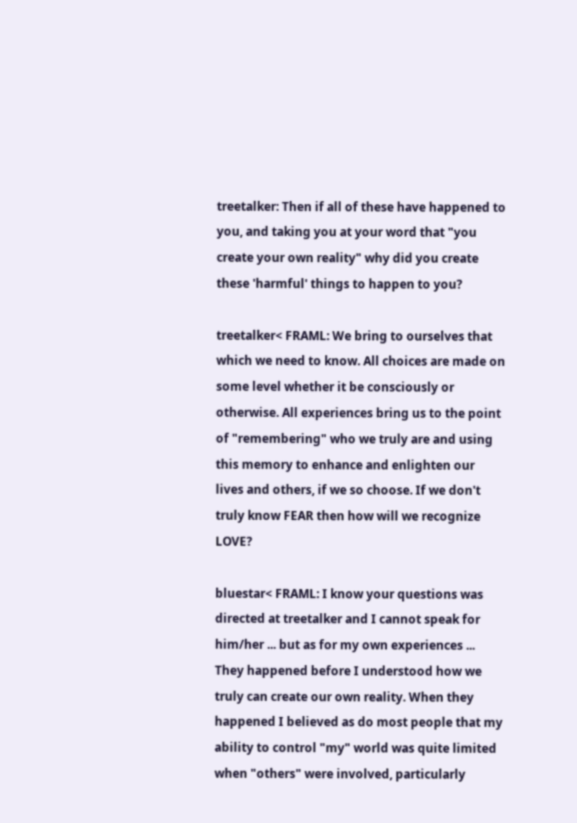treetalker: Then if all of these have happened to you, and taking you at your word that "you create your own reality" why did you create these 'harmful' things to happen to you?

treetalker< FRAML: We bring to ourselves that which we need to know. All choices are made on some level whether it be consciously or otherwise. All experiences bring us to the point of "remembering" who we truly are and using this memory to enhance and enlighten our lives and others, if we so choose. If we don't truly know FEAR then how will we recognize LOVE?

bluestar< FRAML: I know your questions was directed at treetalker and I cannot speak for him/her ... but as for my own experiences ... They happened before I understood how we truly can create our own reality. When they happened I believed as do most people that my ability to control "my" world was quite limited when "others" were involved, particularly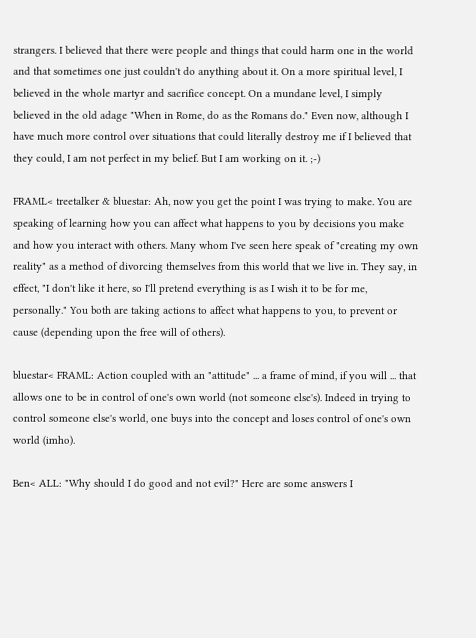strangers. I believed that there were people and things that could harm one in the world and that sometimes one just couldn't do anything about it. On a more spiritual level, I believed in the whole martyr and sacrifice concept. On a mundane level, I simply believed in the old adage "When in Rome, do as the Romans do." Even now, although I have much more control over situations that could literally destroy me if I believed that they could, I am not perfect in my belief. But I am working on it. ;-)

FRAML< treetalker & bluestar: Ah, now you get the point I was trying to make. You are speaking of learning how you can affect what happens to you by decisions you make and how you interact with others. Many whom I've seen here speak of "creating my own reality" as a method of divorcing themselves from this world that we live in. They say, in effect, "I don't like it here, so I'll pretend everything is as I wish it to be for me, personally." You both are taking actions to affect what happens to you, to prevent or cause (depending upon the free will of others).

bluestar< FRAML: Action coupled with an "attitude" ... a frame of mind, if you will ... that allows one to be in control of one's own world (not someone else's). Indeed in trying to control someone else's world, one buys into the concept and loses control of one's own world (imho).

Ben< ALL: "Why should I do good and not evil?" Here are some answers I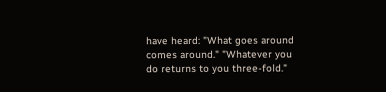have heard: "What goes around comes around." "Whatever you do returns to you three-fold."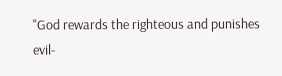"God rewards the righteous and punishes evil-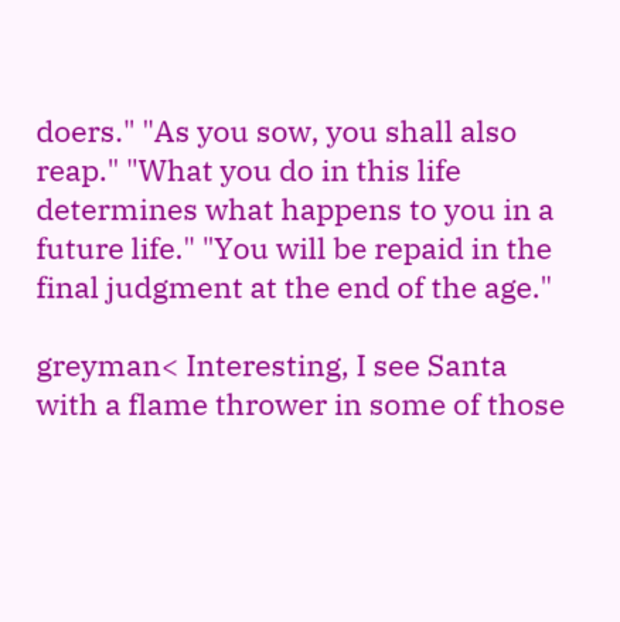doers." "As you sow, you shall also reap." "What you do in this life determines what happens to you in a future life." "You will be repaid in the final judgment at the end of the age."

greyman< Interesting, I see Santa with a flame thrower in some of those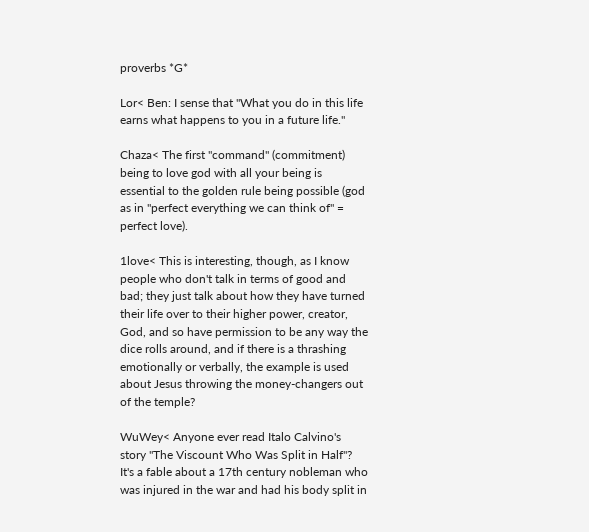proverbs *G*

Lor< Ben: I sense that "What you do in this life earns what happens to you in a future life."

Chaza< The first "command" (commitment) being to love god with all your being is essential to the golden rule being possible (god as in "perfect everything we can think of" = perfect love).

1love< This is interesting, though, as I know people who don't talk in terms of good and bad; they just talk about how they have turned their life over to their higher power, creator, God, and so have permission to be any way the dice rolls around, and if there is a thrashing emotionally or verbally, the example is used about Jesus throwing the money-changers out of the temple?

WuWey< Anyone ever read Italo Calvino's story "The Viscount Who Was Split in Half"? It's a fable about a 17th century nobleman who was injured in the war and had his body split in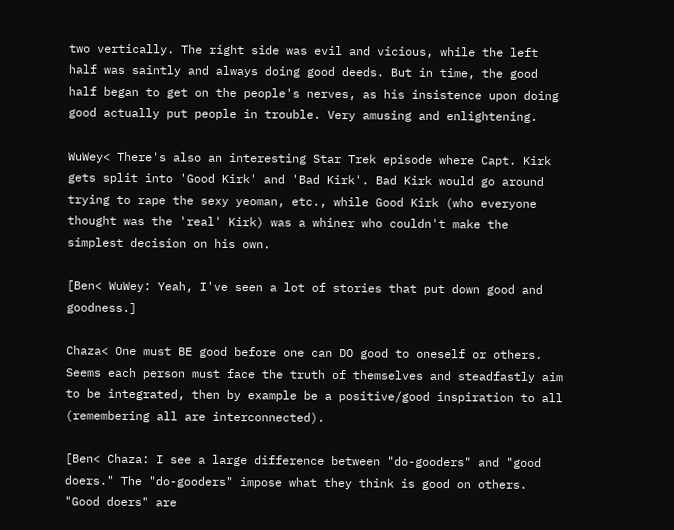two vertically. The right side was evil and vicious, while the left half was saintly and always doing good deeds. But in time, the good half began to get on the people's nerves, as his insistence upon doing good actually put people in trouble. Very amusing and enlightening.

WuWey< There's also an interesting Star Trek episode where Capt. Kirk gets split into 'Good Kirk' and 'Bad Kirk'. Bad Kirk would go around trying to rape the sexy yeoman, etc., while Good Kirk (who everyone thought was the 'real' Kirk) was a whiner who couldn't make the simplest decision on his own.

[Ben< WuWey: Yeah, I've seen a lot of stories that put down good and goodness.]

Chaza< One must BE good before one can DO good to oneself or others. Seems each person must face the truth of themselves and steadfastly aim to be integrated, then by example be a positive/good inspiration to all (remembering all are interconnected).

[Ben< Chaza: I see a large difference between "do-gooders" and "good doers." The "do-gooders" impose what they think is good on others. "Good doers" are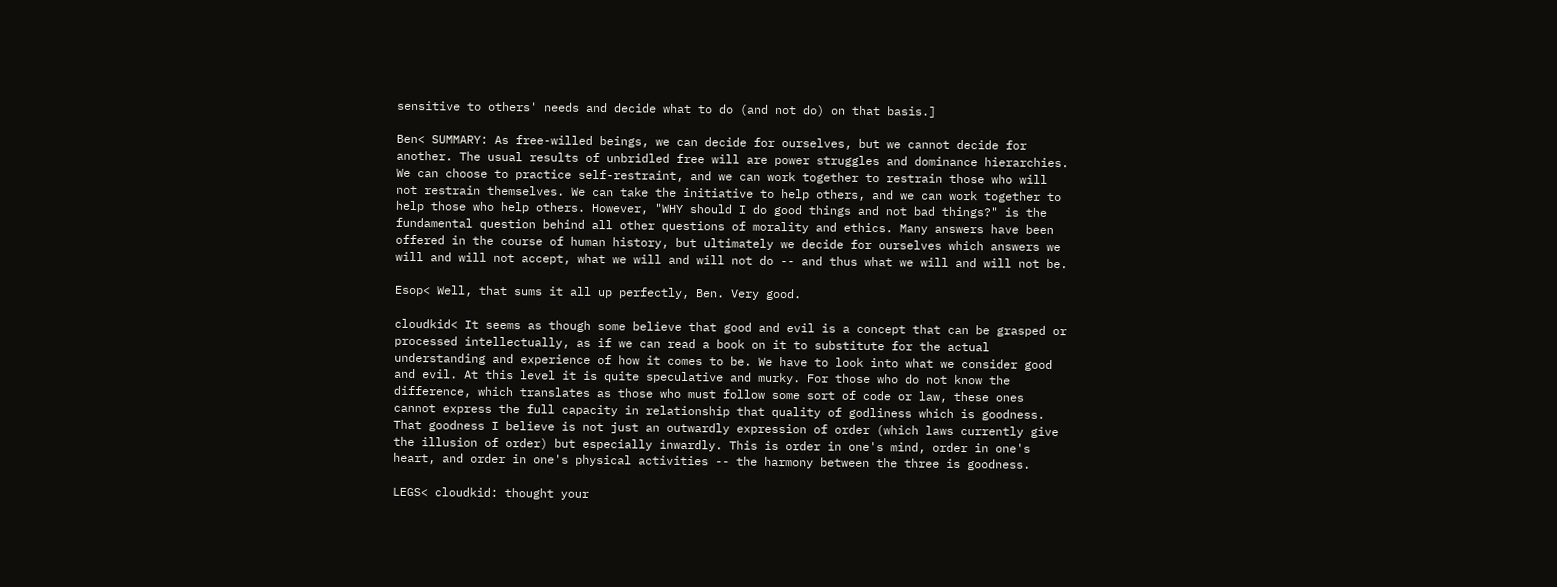sensitive to others' needs and decide what to do (and not do) on that basis.]

Ben< SUMMARY: As free-willed beings, we can decide for ourselves, but we cannot decide for another. The usual results of unbridled free will are power struggles and dominance hierarchies. We can choose to practice self-restraint, and we can work together to restrain those who will not restrain themselves. We can take the initiative to help others, and we can work together to help those who help others. However, "WHY should I do good things and not bad things?" is the fundamental question behind all other questions of morality and ethics. Many answers have been offered in the course of human history, but ultimately we decide for ourselves which answers we will and will not accept, what we will and will not do -- and thus what we will and will not be.

Esop< Well, that sums it all up perfectly, Ben. Very good.

cloudkid< It seems as though some believe that good and evil is a concept that can be grasped or processed intellectually, as if we can read a book on it to substitute for the actual understanding and experience of how it comes to be. We have to look into what we consider good and evil. At this level it is quite speculative and murky. For those who do not know the difference, which translates as those who must follow some sort of code or law, these ones cannot express the full capacity in relationship that quality of godliness which is goodness. That goodness I believe is not just an outwardly expression of order (which laws currently give the illusion of order) but especially inwardly. This is order in one's mind, order in one's heart, and order in one's physical activities -- the harmony between the three is goodness.

LEGS< cloudkid: thought your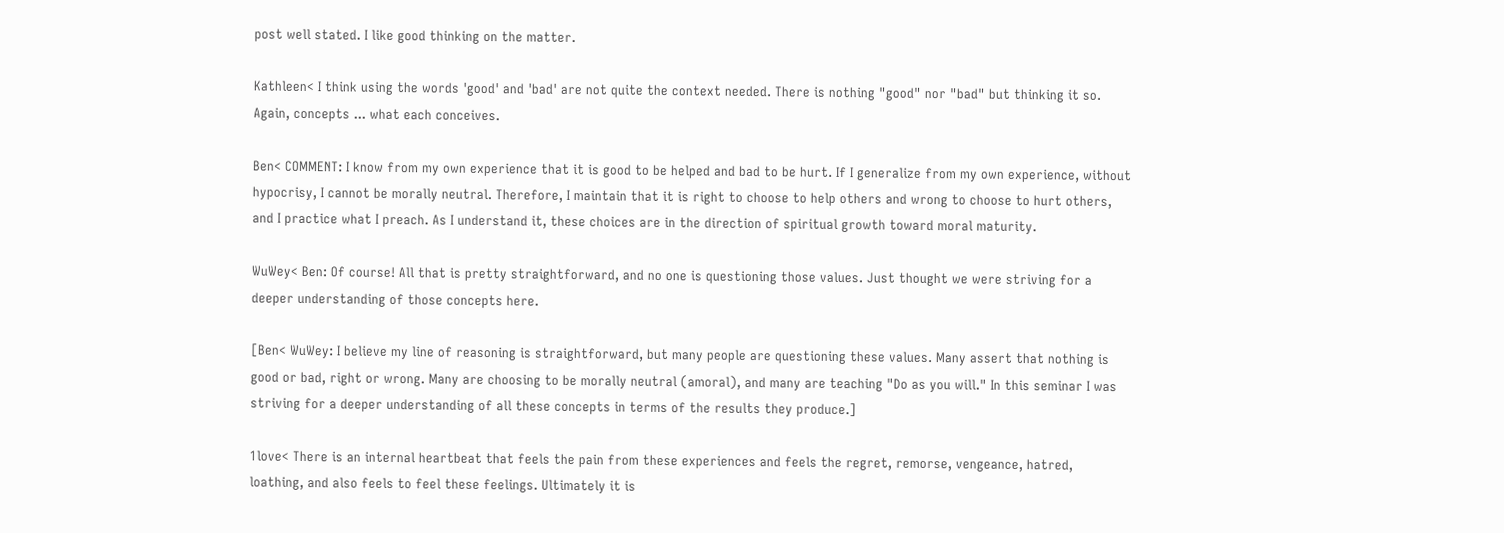post well stated. I like good thinking on the matter.

Kathleen< I think using the words 'good' and 'bad' are not quite the context needed. There is nothing "good" nor "bad" but thinking it so. Again, concepts ... what each conceives.

Ben< COMMENT: I know from my own experience that it is good to be helped and bad to be hurt. If I generalize from my own experience, without hypocrisy, I cannot be morally neutral. Therefore, I maintain that it is right to choose to help others and wrong to choose to hurt others, and I practice what I preach. As I understand it, these choices are in the direction of spiritual growth toward moral maturity.

WuWey< Ben: Of course! All that is pretty straightforward, and no one is questioning those values. Just thought we were striving for a deeper understanding of those concepts here.

[Ben< WuWey: I believe my line of reasoning is straightforward, but many people are questioning these values. Many assert that nothing is good or bad, right or wrong. Many are choosing to be morally neutral (amoral), and many are teaching "Do as you will." In this seminar I was striving for a deeper understanding of all these concepts in terms of the results they produce.]

1love< There is an internal heartbeat that feels the pain from these experiences and feels the regret, remorse, vengeance, hatred, loathing, and also feels to feel these feelings. Ultimately it is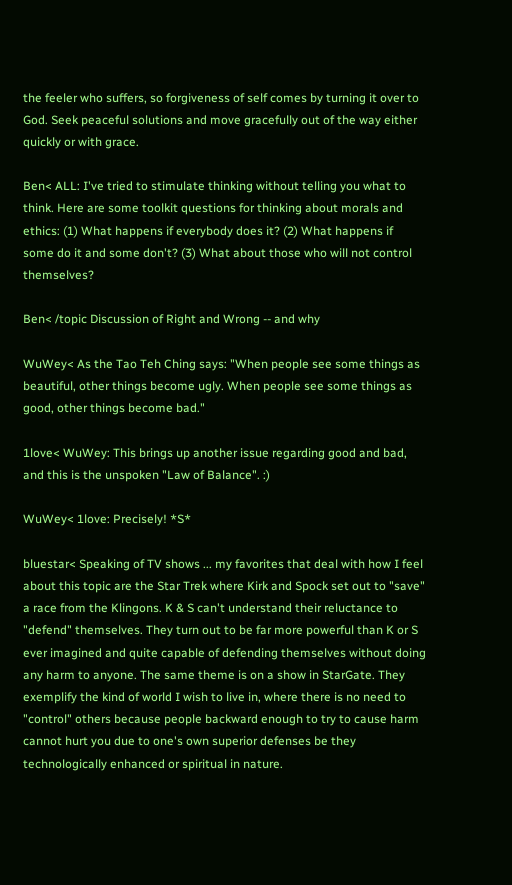the feeler who suffers, so forgiveness of self comes by turning it over to God. Seek peaceful solutions and move gracefully out of the way either quickly or with grace.

Ben< ALL: I've tried to stimulate thinking without telling you what to think. Here are some toolkit questions for thinking about morals and ethics: (1) What happens if everybody does it? (2) What happens if some do it and some don't? (3) What about those who will not control themselves?

Ben< /topic Discussion of Right and Wrong -- and why

WuWey< As the Tao Teh Ching says: "When people see some things as beautiful, other things become ugly. When people see some things as good, other things become bad."

1love< WuWey: This brings up another issue regarding good and bad, and this is the unspoken "Law of Balance". :)

WuWey< 1love: Precisely! *S*

bluestar< Speaking of TV shows ... my favorites that deal with how I feel about this topic are the Star Trek where Kirk and Spock set out to "save" a race from the Klingons. K & S can't understand their reluctance to "defend" themselves. They turn out to be far more powerful than K or S ever imagined and quite capable of defending themselves without doing any harm to anyone. The same theme is on a show in StarGate. They exemplify the kind of world I wish to live in, where there is no need to "control" others because people backward enough to try to cause harm cannot hurt you due to one's own superior defenses be they technologically enhanced or spiritual in nature.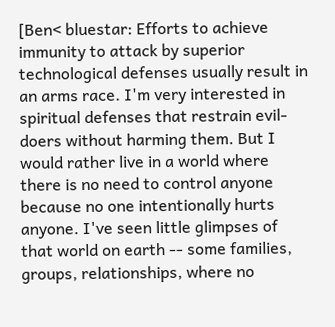[Ben< bluestar: Efforts to achieve immunity to attack by superior technological defenses usually result in an arms race. I'm very interested in spiritual defenses that restrain evil-doers without harming them. But I would rather live in a world where there is no need to control anyone because no one intentionally hurts anyone. I've seen little glimpses of that world on earth -- some families, groups, relationships, where no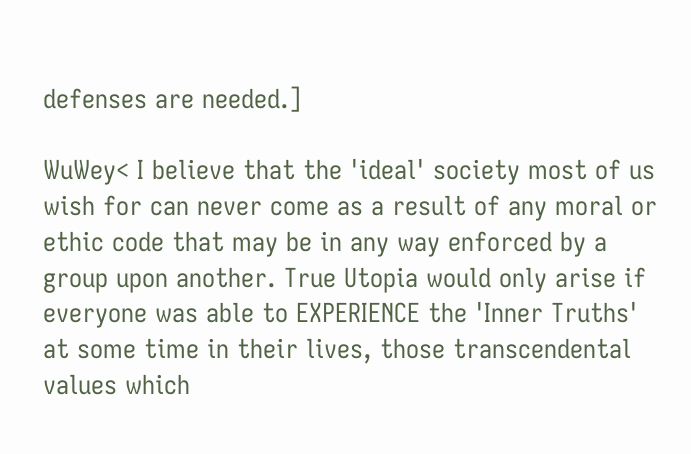defenses are needed.]

WuWey< I believe that the 'ideal' society most of us wish for can never come as a result of any moral or ethic code that may be in any way enforced by a group upon another. True Utopia would only arise if everyone was able to EXPERIENCE the 'Inner Truths' at some time in their lives, those transcendental values which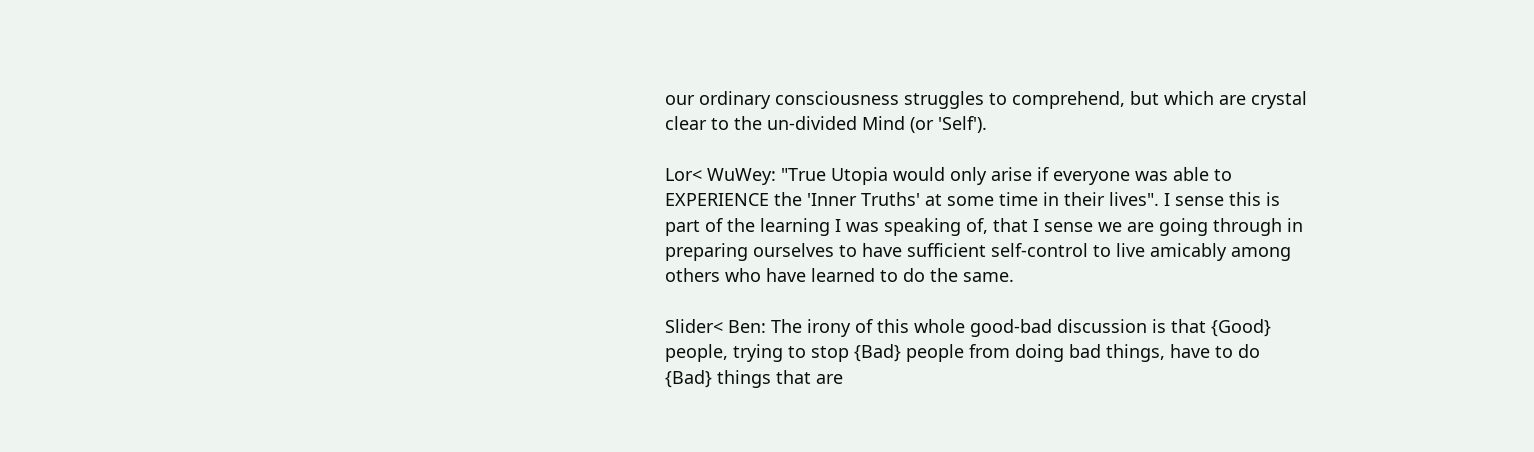our ordinary consciousness struggles to comprehend, but which are crystal clear to the un-divided Mind (or 'Self').

Lor< WuWey: "True Utopia would only arise if everyone was able to EXPERIENCE the 'Inner Truths' at some time in their lives". I sense this is part of the learning I was speaking of, that I sense we are going through in preparing ourselves to have sufficient self-control to live amicably among others who have learned to do the same.

Slider< Ben: The irony of this whole good-bad discussion is that {Good} people, trying to stop {Bad} people from doing bad things, have to do {Bad} things that are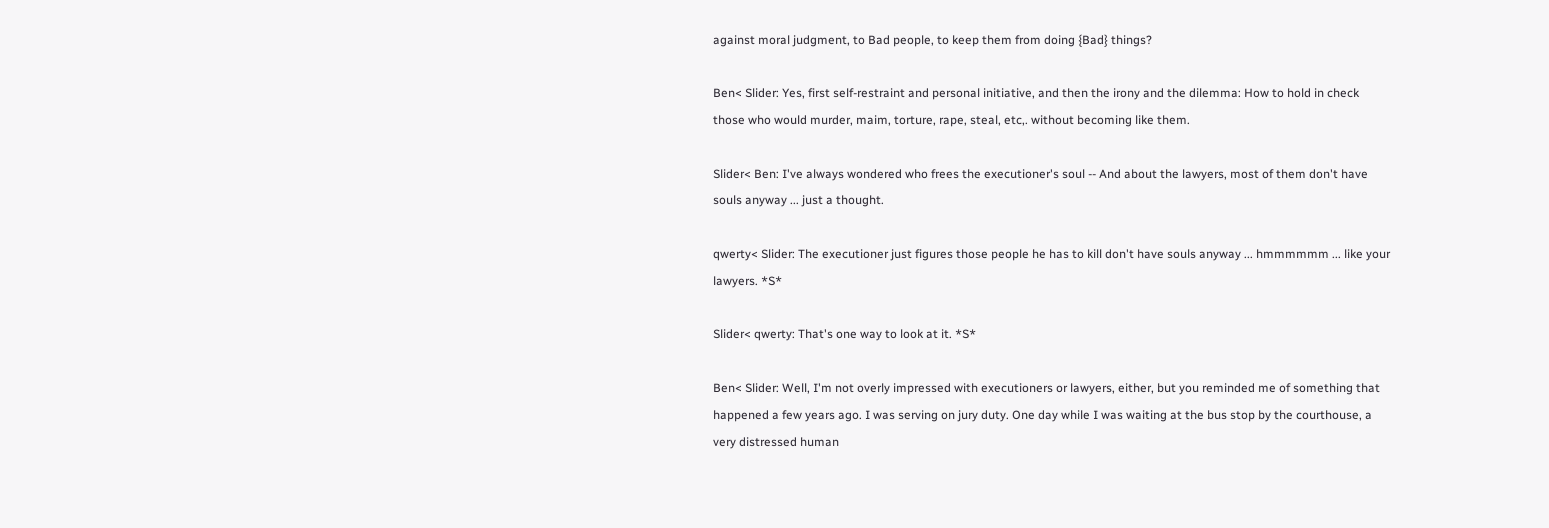against moral judgment, to Bad people, to keep them from doing {Bad} things?

Ben< Slider: Yes, first self-restraint and personal initiative, and then the irony and the dilemma: How to hold in check those who would murder, maim, torture, rape, steal, etc,. without becoming like them.

Slider< Ben: I've always wondered who frees the executioner's soul -- And about the lawyers, most of them don't have souls anyway ... just a thought.

qwerty< Slider: The executioner just figures those people he has to kill don't have souls anyway ... hmmmmmm ... like your lawyers. *S*

Slider< qwerty: That's one way to look at it. *S*

Ben< Slider: Well, I'm not overly impressed with executioners or lawyers, either, but you reminded me of something that happened a few years ago. I was serving on jury duty. One day while I was waiting at the bus stop by the courthouse, a very distressed human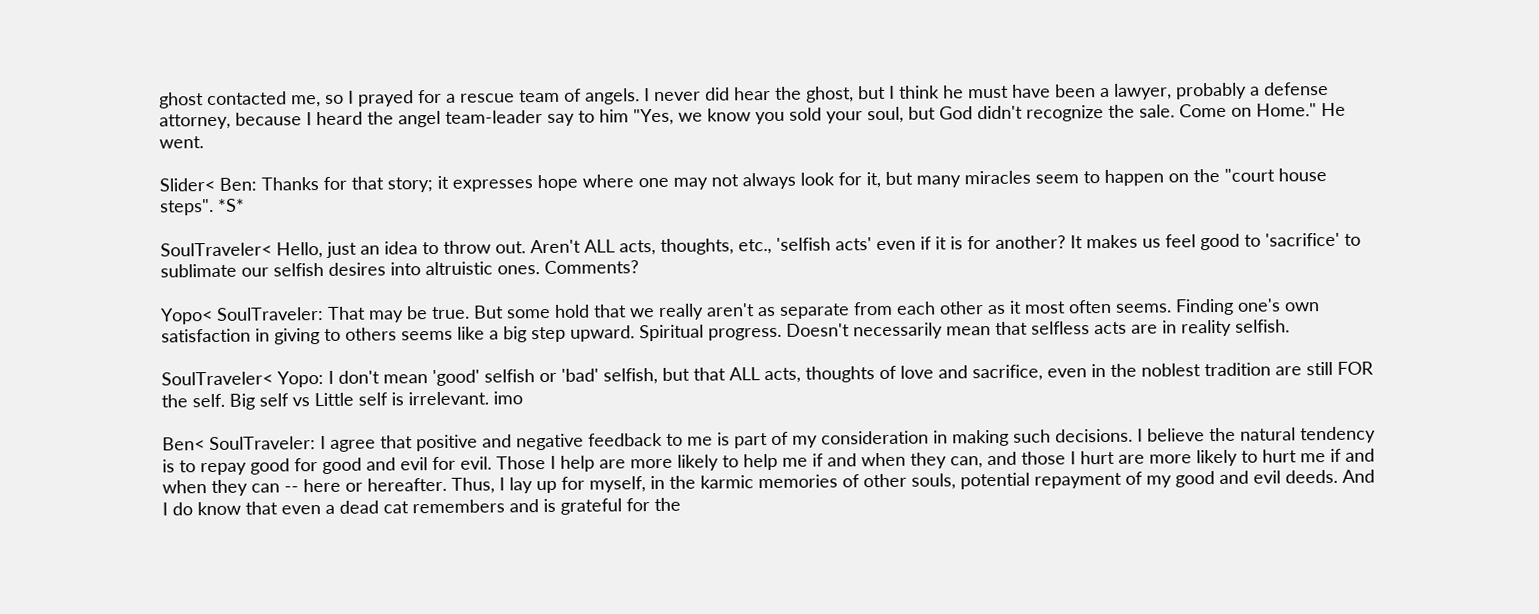ghost contacted me, so I prayed for a rescue team of angels. I never did hear the ghost, but I think he must have been a lawyer, probably a defense attorney, because I heard the angel team-leader say to him "Yes, we know you sold your soul, but God didn't recognize the sale. Come on Home." He went.

Slider< Ben: Thanks for that story; it expresses hope where one may not always look for it, but many miracles seem to happen on the "court house steps". *S*

SoulTraveler< Hello, just an idea to throw out. Aren't ALL acts, thoughts, etc., 'selfish acts' even if it is for another? It makes us feel good to 'sacrifice' to sublimate our selfish desires into altruistic ones. Comments?

Yopo< SoulTraveler: That may be true. But some hold that we really aren't as separate from each other as it most often seems. Finding one's own satisfaction in giving to others seems like a big step upward. Spiritual progress. Doesn't necessarily mean that selfless acts are in reality selfish.

SoulTraveler< Yopo: I don't mean 'good' selfish or 'bad' selfish, but that ALL acts, thoughts of love and sacrifice, even in the noblest tradition are still FOR the self. Big self vs Little self is irrelevant. imo

Ben< SoulTraveler: I agree that positive and negative feedback to me is part of my consideration in making such decisions. I believe the natural tendency is to repay good for good and evil for evil. Those I help are more likely to help me if and when they can, and those I hurt are more likely to hurt me if and when they can -- here or hereafter. Thus, I lay up for myself, in the karmic memories of other souls, potential repayment of my good and evil deeds. And I do know that even a dead cat remembers and is grateful for the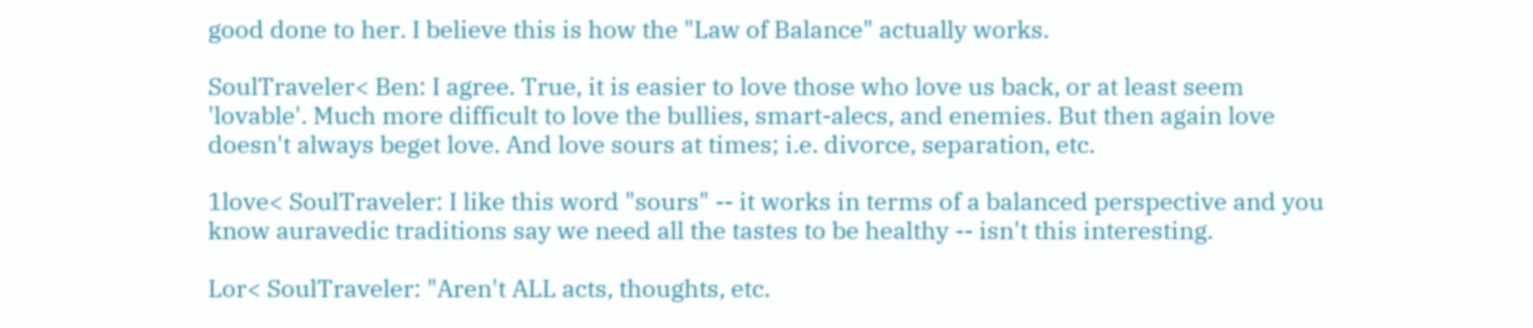good done to her. I believe this is how the "Law of Balance" actually works.

SoulTraveler< Ben: I agree. True, it is easier to love those who love us back, or at least seem 'lovable'. Much more difficult to love the bullies, smart-alecs, and enemies. But then again love doesn't always beget love. And love sours at times; i.e. divorce, separation, etc.

1love< SoulTraveler: I like this word "sours" -- it works in terms of a balanced perspective and you know auravedic traditions say we need all the tastes to be healthy -- isn't this interesting.

Lor< SoulTraveler: "Aren't ALL acts, thoughts, etc.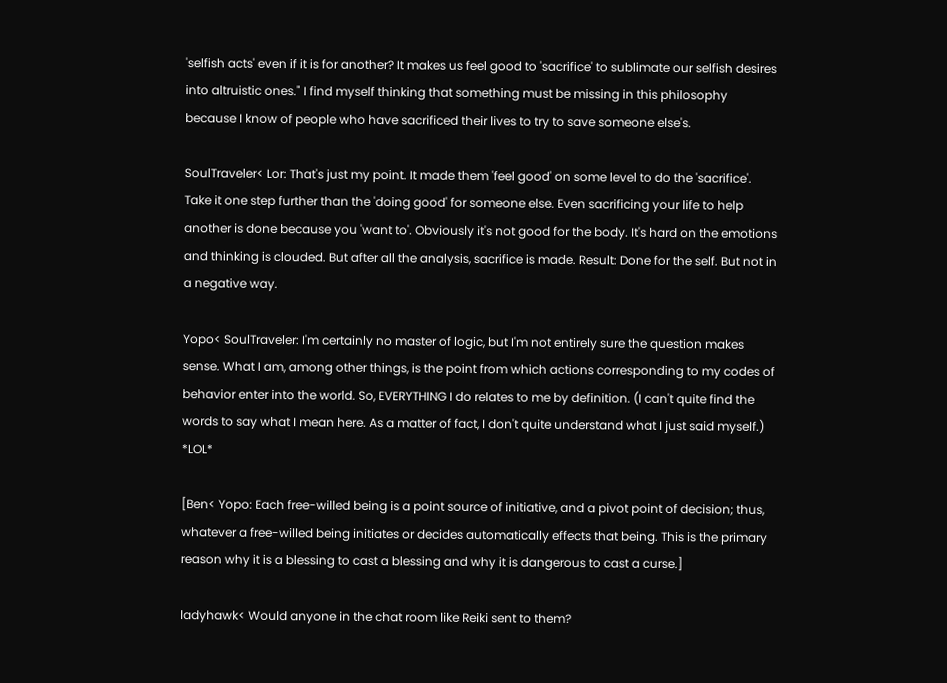'selfish acts' even if it is for another? It makes us feel good to 'sacrifice' to sublimate our selfish desires into altruistic ones." I find myself thinking that something must be missing in this philosophy because I know of people who have sacrificed their lives to try to save someone else's.

SoulTraveler< Lor: That's just my point. It made them 'feel good' on some level to do the 'sacrifice'. Take it one step further than the 'doing good' for someone else. Even sacrificing your life to help another is done because you 'want to'. Obviously it's not good for the body. It's hard on the emotions and thinking is clouded. But after all the analysis, sacrifice is made. Result: Done for the self. But not in a negative way.

Yopo< SoulTraveler: I'm certainly no master of logic, but I'm not entirely sure the question makes sense. What I am, among other things, is the point from which actions corresponding to my codes of behavior enter into the world. So, EVERYTHING I do relates to me by definition. (I can't quite find the words to say what I mean here. As a matter of fact, I don't quite understand what I just said myself.) *LOL*

[Ben< Yopo: Each free-willed being is a point source of initiative, and a pivot point of decision; thus, whatever a free-willed being initiates or decides automatically effects that being. This is the primary reason why it is a blessing to cast a blessing and why it is dangerous to cast a curse.]

ladyhawk< Would anyone in the chat room like Reiki sent to them?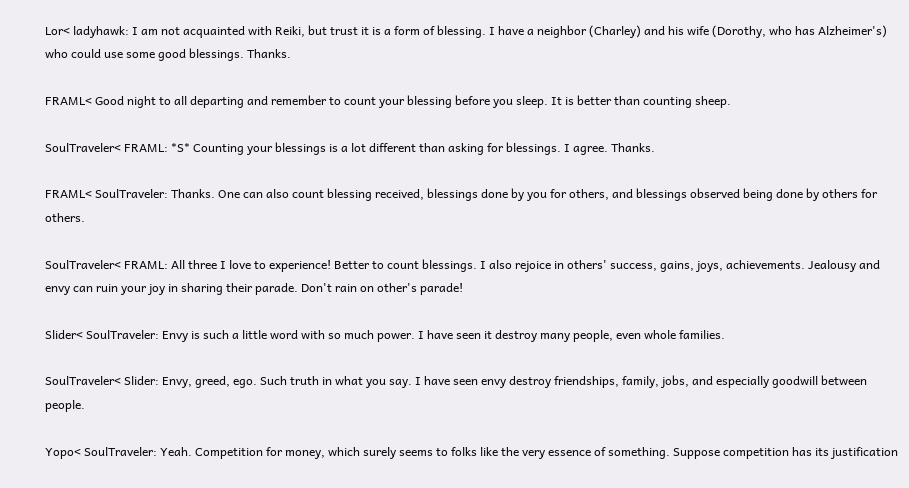Lor< ladyhawk: I am not acquainted with Reiki, but trust it is a form of blessing. I have a neighbor (Charley) and his wife (Dorothy, who has Alzheimer's) who could use some good blessings. Thanks.

FRAML< Good night to all departing and remember to count your blessing before you sleep. It is better than counting sheep.

SoulTraveler< FRAML: *S* Counting your blessings is a lot different than asking for blessings. I agree. Thanks.

FRAML< SoulTraveler: Thanks. One can also count blessing received, blessings done by you for others, and blessings observed being done by others for others.

SoulTraveler< FRAML: All three I love to experience! Better to count blessings. I also rejoice in others' success, gains, joys, achievements. Jealousy and envy can ruin your joy in sharing their parade. Don't rain on other's parade!

Slider< SoulTraveler: Envy is such a little word with so much power. I have seen it destroy many people, even whole families.

SoulTraveler< Slider: Envy, greed, ego. Such truth in what you say. I have seen envy destroy friendships, family, jobs, and especially goodwill between people.

Yopo< SoulTraveler: Yeah. Competition for money, which surely seems to folks like the very essence of something. Suppose competition has its justification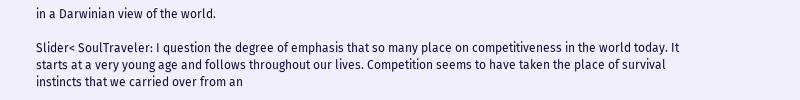in a Darwinian view of the world.

Slider< SoulTraveler: I question the degree of emphasis that so many place on competitiveness in the world today. It starts at a very young age and follows throughout our lives. Competition seems to have taken the place of survival instincts that we carried over from an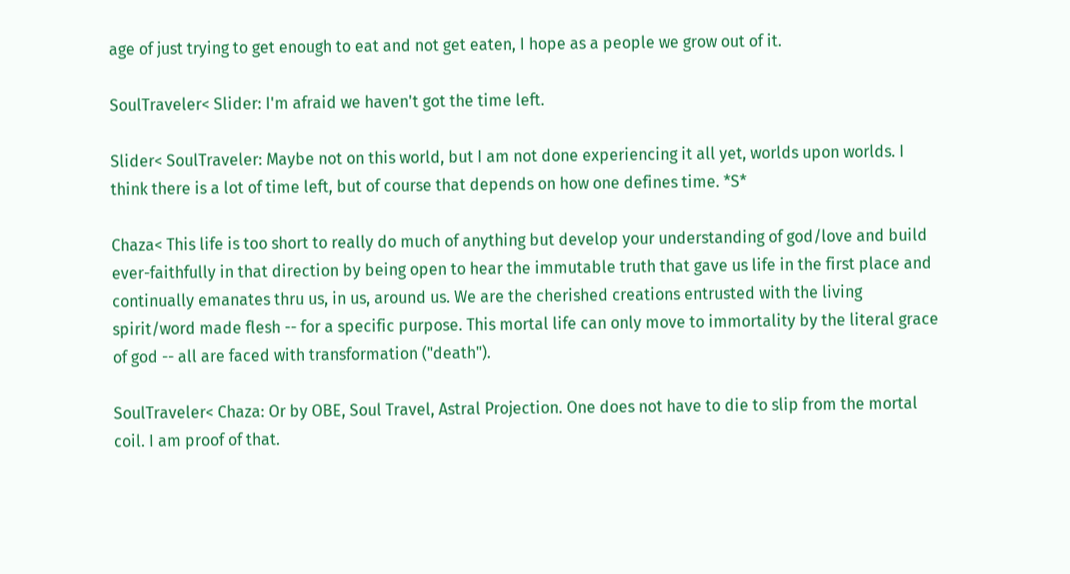age of just trying to get enough to eat and not get eaten, I hope as a people we grow out of it.

SoulTraveler< Slider: I'm afraid we haven't got the time left.

Slider< SoulTraveler: Maybe not on this world, but I am not done experiencing it all yet, worlds upon worlds. I think there is a lot of time left, but of course that depends on how one defines time. *S*

Chaza< This life is too short to really do much of anything but develop your understanding of god/love and build ever-faithfully in that direction by being open to hear the immutable truth that gave us life in the first place and continually emanates thru us, in us, around us. We are the cherished creations entrusted with the living spirit/word made flesh -- for a specific purpose. This mortal life can only move to immortality by the literal grace of god -- all are faced with transformation ("death").

SoulTraveler< Chaza: Or by OBE, Soul Travel, Astral Projection. One does not have to die to slip from the mortal coil. I am proof of that.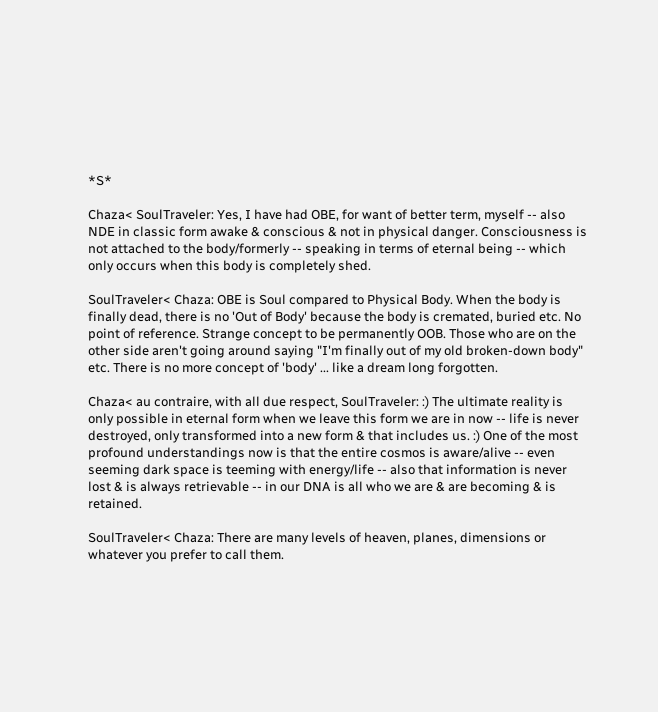*S*

Chaza< SoulTraveler: Yes, I have had OBE, for want of better term, myself -- also NDE in classic form awake & conscious & not in physical danger. Consciousness is not attached to the body/formerly -- speaking in terms of eternal being -- which only occurs when this body is completely shed.

SoulTraveler< Chaza: OBE is Soul compared to Physical Body. When the body is finally dead, there is no 'Out of Body' because the body is cremated, buried etc. No point of reference. Strange concept to be permanently OOB. Those who are on the other side aren't going around saying "I'm finally out of my old broken-down body" etc. There is no more concept of 'body' ... like a dream long forgotten.

Chaza< au contraire, with all due respect, SoulTraveler: :) The ultimate reality is only possible in eternal form when we leave this form we are in now -- life is never destroyed, only transformed into a new form & that includes us. :) One of the most profound understandings now is that the entire cosmos is aware/alive -- even seeming dark space is teeming with energy/life -- also that information is never lost & is always retrievable -- in our DNA is all who we are & are becoming & is retained.

SoulTraveler< Chaza: There are many levels of heaven, planes, dimensions or whatever you prefer to call them.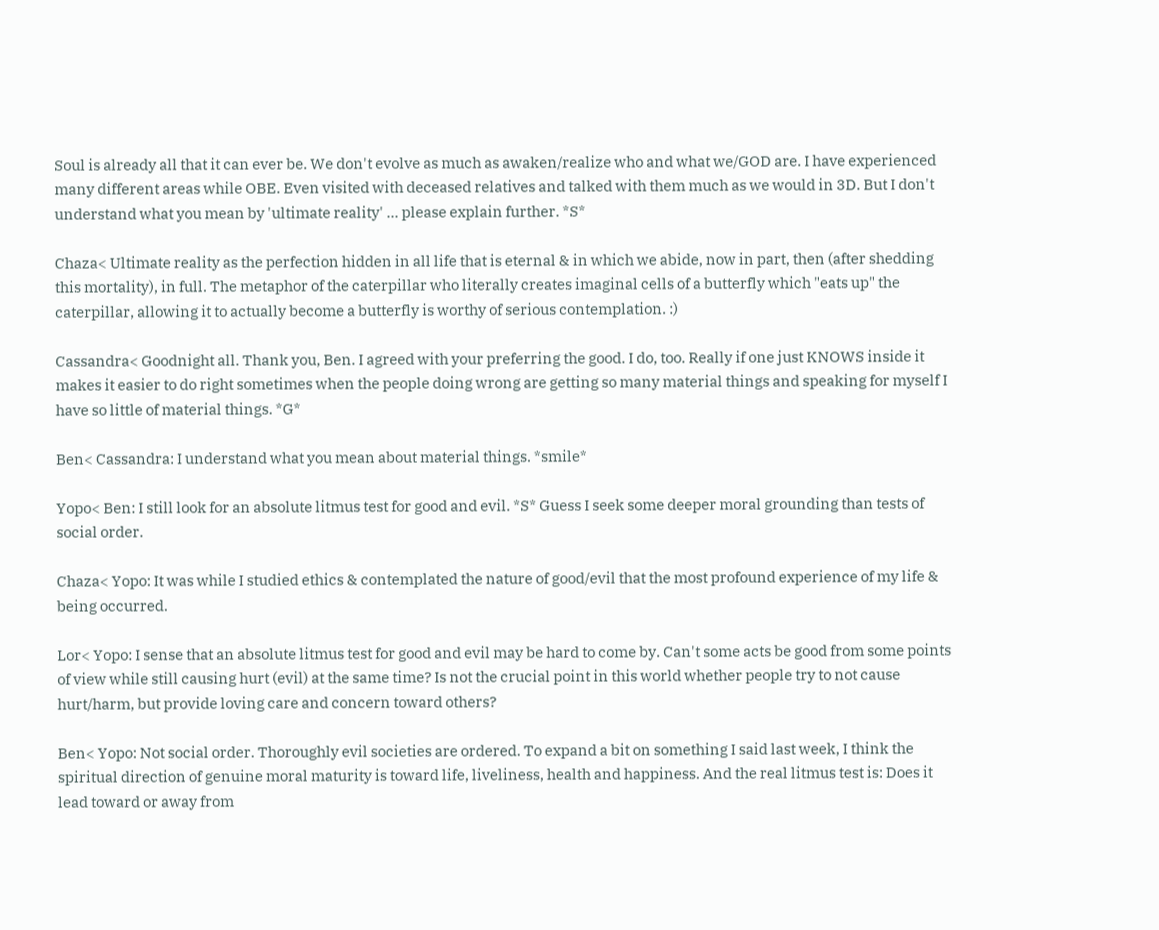Soul is already all that it can ever be. We don't evolve as much as awaken/realize who and what we/GOD are. I have experienced many different areas while OBE. Even visited with deceased relatives and talked with them much as we would in 3D. But I don't understand what you mean by 'ultimate reality' ... please explain further. *S*

Chaza< Ultimate reality as the perfection hidden in all life that is eternal & in which we abide, now in part, then (after shedding this mortality), in full. The metaphor of the caterpillar who literally creates imaginal cells of a butterfly which "eats up" the caterpillar, allowing it to actually become a butterfly is worthy of serious contemplation. :)

Cassandra< Goodnight all. Thank you, Ben. I agreed with your preferring the good. I do, too. Really if one just KNOWS inside it makes it easier to do right sometimes when the people doing wrong are getting so many material things and speaking for myself I have so little of material things. *G*

Ben< Cassandra: I understand what you mean about material things. *smile*

Yopo< Ben: I still look for an absolute litmus test for good and evil. *S* Guess I seek some deeper moral grounding than tests of social order.

Chaza< Yopo: It was while I studied ethics & contemplated the nature of good/evil that the most profound experience of my life & being occurred.

Lor< Yopo: I sense that an absolute litmus test for good and evil may be hard to come by. Can't some acts be good from some points of view while still causing hurt (evil) at the same time? Is not the crucial point in this world whether people try to not cause hurt/harm, but provide loving care and concern toward others?

Ben< Yopo: Not social order. Thoroughly evil societies are ordered. To expand a bit on something I said last week, I think the spiritual direction of genuine moral maturity is toward life, liveliness, health and happiness. And the real litmus test is: Does it lead toward or away from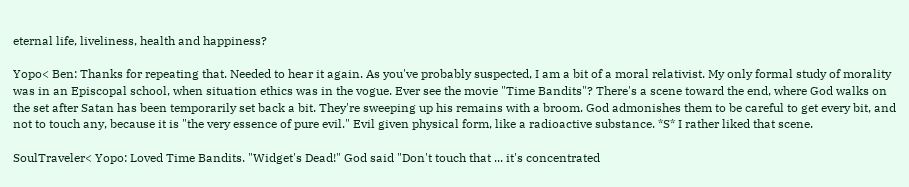eternal life, liveliness, health and happiness?

Yopo< Ben: Thanks for repeating that. Needed to hear it again. As you've probably suspected, I am a bit of a moral relativist. My only formal study of morality was in an Episcopal school, when situation ethics was in the vogue. Ever see the movie "Time Bandits"? There's a scene toward the end, where God walks on the set after Satan has been temporarily set back a bit. They're sweeping up his remains with a broom. God admonishes them to be careful to get every bit, and not to touch any, because it is "the very essence of pure evil." Evil given physical form, like a radioactive substance. *S* I rather liked that scene.

SoulTraveler< Yopo: Loved Time Bandits. "Widget's Dead!" God said "Don't touch that ... it's concentrated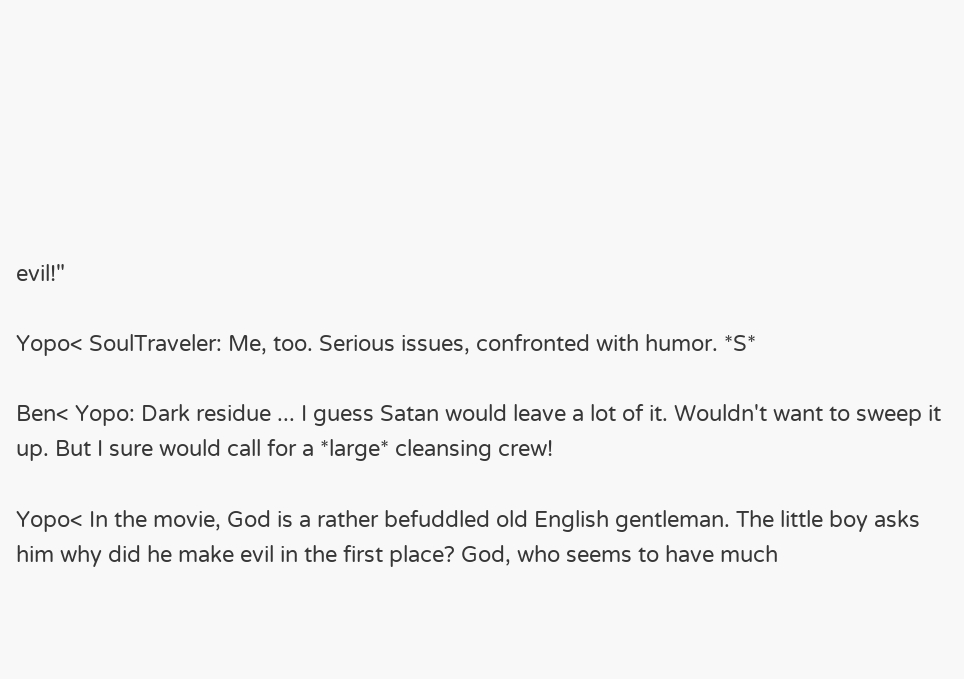evil!"

Yopo< SoulTraveler: Me, too. Serious issues, confronted with humor. *S*

Ben< Yopo: Dark residue ... I guess Satan would leave a lot of it. Wouldn't want to sweep it up. But I sure would call for a *large* cleansing crew!

Yopo< In the movie, God is a rather befuddled old English gentleman. The little boy asks him why did he make evil in the first place? God, who seems to have much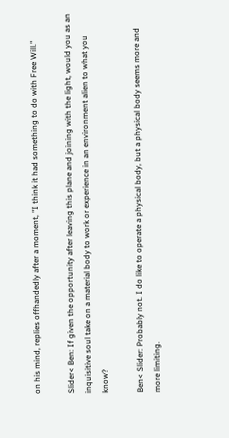on his mind, replies offhandedly after a moment, "I think it had something to do with Free Will."

Slider< Ben: If given the opportunity after leaving this plane and joining with the light, would you as an inquisitive soul take on a material body to work or experience in an environment alien to what you know?

Ben< Slider: Probably not. I do like to operate a physical body, but a physical body seems more and more limiting.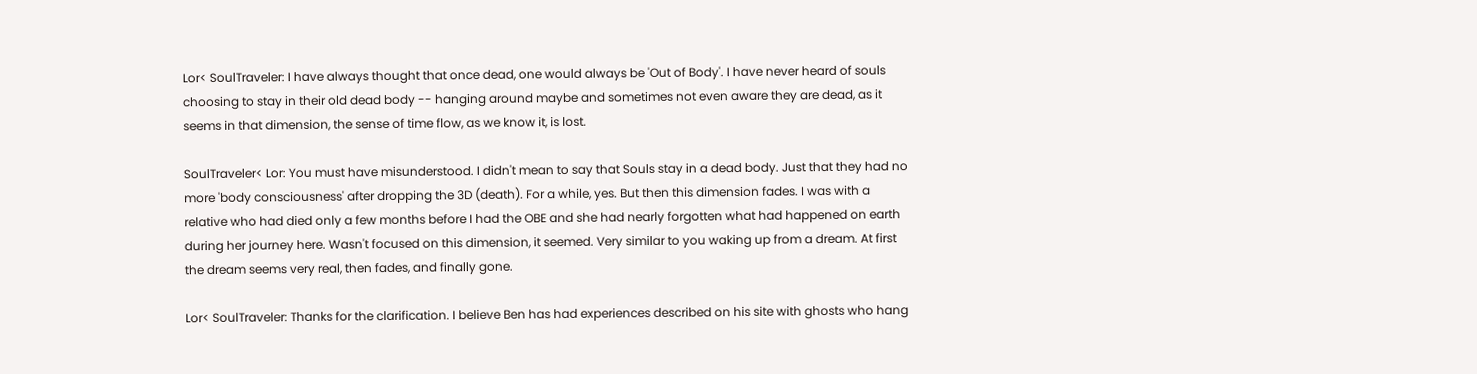Lor< SoulTraveler: I have always thought that once dead, one would always be 'Out of Body'. I have never heard of souls choosing to stay in their old dead body -- hanging around maybe and sometimes not even aware they are dead, as it seems in that dimension, the sense of time flow, as we know it, is lost.

SoulTraveler< Lor: You must have misunderstood. I didn't mean to say that Souls stay in a dead body. Just that they had no more 'body consciousness' after dropping the 3D (death). For a while, yes. But then this dimension fades. I was with a relative who had died only a few months before I had the OBE and she had nearly forgotten what had happened on earth during her journey here. Wasn't focused on this dimension, it seemed. Very similar to you waking up from a dream. At first the dream seems very real, then fades, and finally gone.

Lor< SoulTraveler: Thanks for the clarification. I believe Ben has had experiences described on his site with ghosts who hang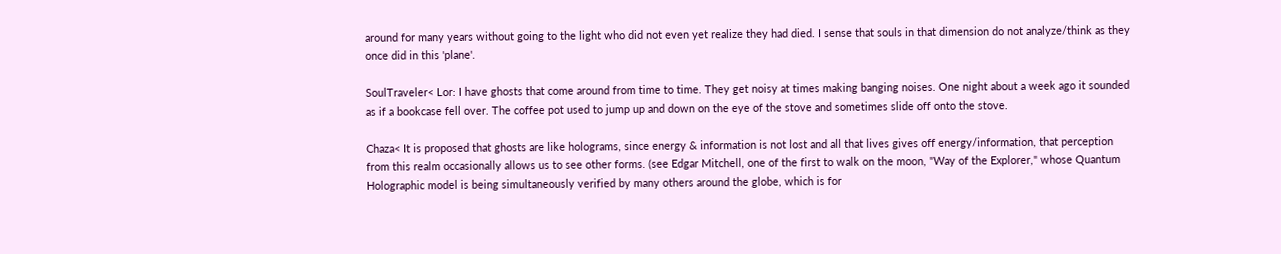around for many years without going to the light who did not even yet realize they had died. I sense that souls in that dimension do not analyze/think as they once did in this 'plane'.

SoulTraveler< Lor: I have ghosts that come around from time to time. They get noisy at times making banging noises. One night about a week ago it sounded as if a bookcase fell over. The coffee pot used to jump up and down on the eye of the stove and sometimes slide off onto the stove.

Chaza< It is proposed that ghosts are like holograms, since energy & information is not lost and all that lives gives off energy/information, that perception from this realm occasionally allows us to see other forms. (see Edgar Mitchell, one of the first to walk on the moon, "Way of the Explorer," whose Quantum Holographic model is being simultaneously verified by many others around the globe, which is for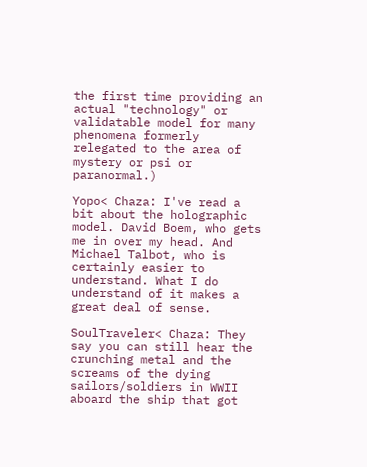the first time providing an actual "technology" or validatable model for many phenomena formerly relegated to the area of mystery or psi or paranormal.)

Yopo< Chaza: I've read a bit about the holographic model. David Boem, who gets me in over my head. And Michael Talbot, who is certainly easier to understand. What I do understand of it makes a great deal of sense.

SoulTraveler< Chaza: They say you can still hear the crunching metal and the screams of the dying sailors/soldiers in WWII aboard the ship that got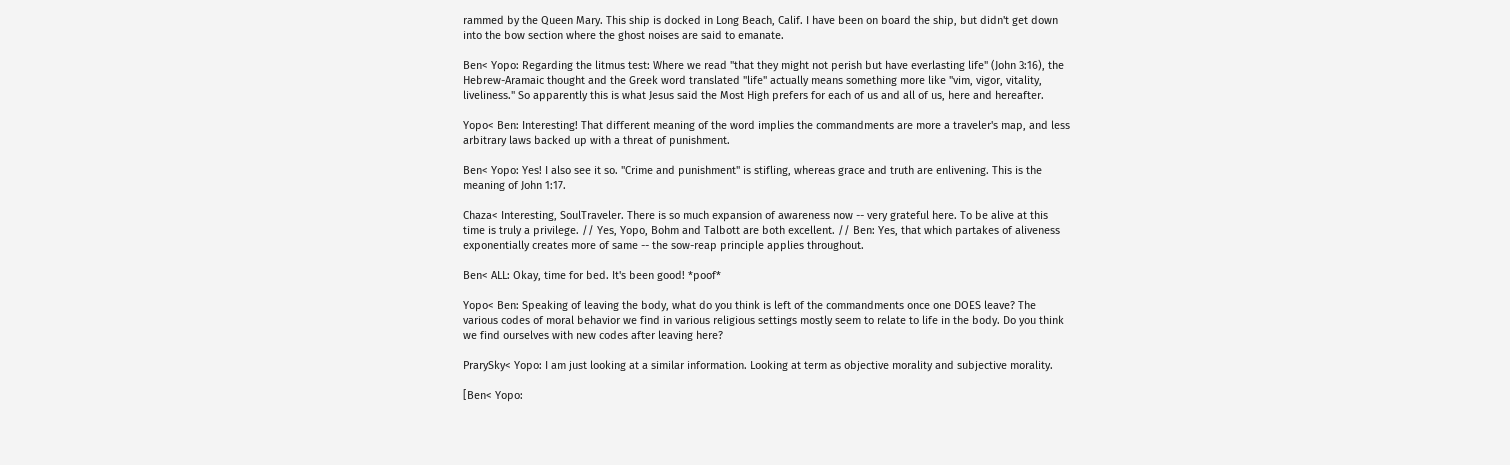rammed by the Queen Mary. This ship is docked in Long Beach, Calif. I have been on board the ship, but didn't get down into the bow section where the ghost noises are said to emanate.

Ben< Yopo: Regarding the litmus test: Where we read "that they might not perish but have everlasting life" (John 3:16), the Hebrew-Aramaic thought and the Greek word translated "life" actually means something more like "vim, vigor, vitality, liveliness." So apparently this is what Jesus said the Most High prefers for each of us and all of us, here and hereafter.

Yopo< Ben: Interesting! That different meaning of the word implies the commandments are more a traveler's map, and less arbitrary laws backed up with a threat of punishment.

Ben< Yopo: Yes! I also see it so. "Crime and punishment" is stifling, whereas grace and truth are enlivening. This is the meaning of John 1:17.

Chaza< Interesting, SoulTraveler. There is so much expansion of awareness now -- very grateful here. To be alive at this time is truly a privilege. // Yes, Yopo, Bohm and Talbott are both excellent. // Ben: Yes, that which partakes of aliveness exponentially creates more of same -- the sow-reap principle applies throughout.

Ben< ALL: Okay, time for bed. It's been good! *poof*

Yopo< Ben: Speaking of leaving the body, what do you think is left of the commandments once one DOES leave? The various codes of moral behavior we find in various religious settings mostly seem to relate to life in the body. Do you think we find ourselves with new codes after leaving here?

PrarySky< Yopo: I am just looking at a similar information. Looking at term as objective morality and subjective morality.

[Ben< Yopo: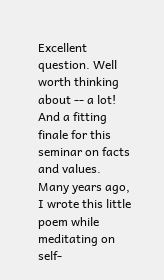Excellent question. Well worth thinking about -- a lot! And a fitting finale for this seminar on facts and values. Many years ago, I wrote this little poem while meditating on self-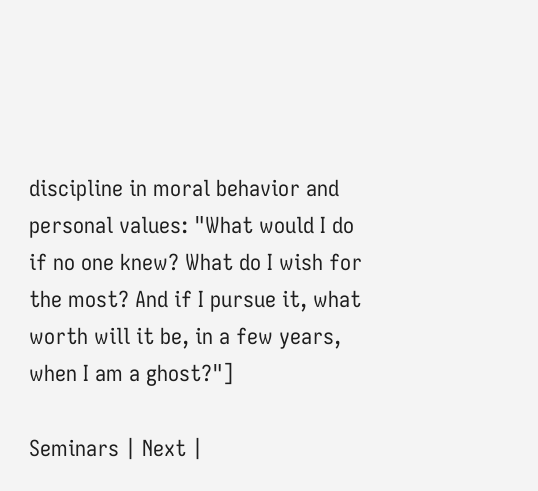discipline in moral behavior and personal values: "What would I do if no one knew? What do I wish for the most? And if I pursue it, what worth will it be, in a few years, when I am a ghost?"]

Seminars | Next |